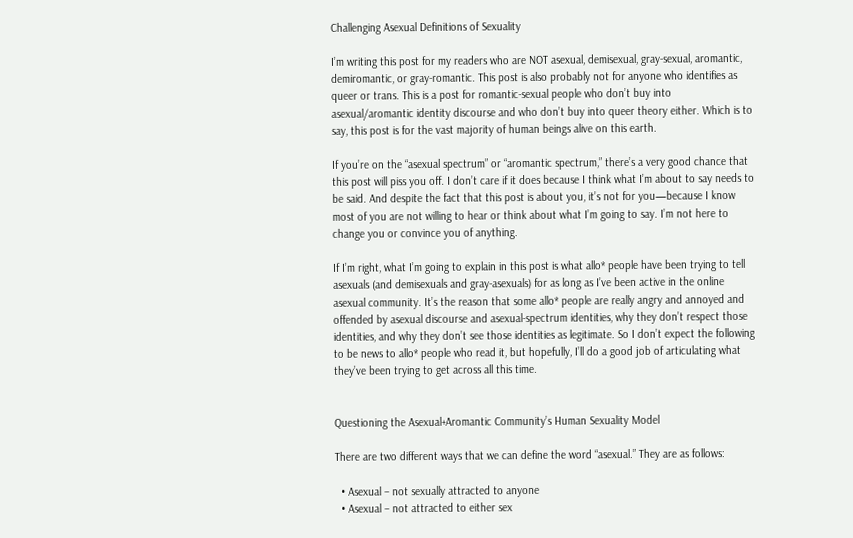Challenging Asexual Definitions of Sexuality

I’m writing this post for my readers who are NOT asexual, demisexual, gray-sexual, aromantic, demiromantic, or gray-romantic. This post is also probably not for anyone who identifies as queer or trans. This is a post for romantic-sexual people who don’t buy into asexual/aromantic identity discourse and who don’t buy into queer theory either. Which is to say, this post is for the vast majority of human beings alive on this earth.

If you’re on the “asexual spectrum” or “aromantic spectrum,” there’s a very good chance that this post will piss you off. I don’t care if it does because I think what I’m about to say needs to be said. And despite the fact that this post is about you, it’s not for you—because I know most of you are not willing to hear or think about what I’m going to say. I’m not here to change you or convince you of anything.

If I’m right, what I’m going to explain in this post is what allo* people have been trying to tell asexuals (and demisexuals and gray-asexuals) for as long as I’ve been active in the online asexual community. It’s the reason that some allo* people are really angry and annoyed and offended by asexual discourse and asexual-spectrum identities, why they don’t respect those identities, and why they don’t see those identities as legitimate. So I don’t expect the following to be news to allo* people who read it, but hopefully, I’ll do a good job of articulating what they’ve been trying to get across all this time.


Questioning the Asexual+Aromantic Community’s Human Sexuality Model

There are two different ways that we can define the word “asexual.” They are as follows:

  • Asexual – not sexually attracted to anyone
  • Asexual – not attracted to either sex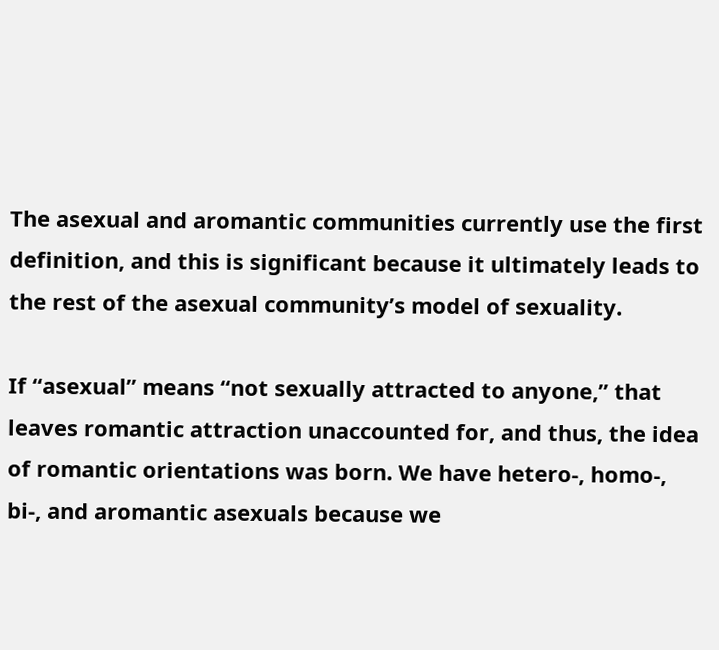The asexual and aromantic communities currently use the first definition, and this is significant because it ultimately leads to the rest of the asexual community’s model of sexuality.

If “asexual” means “not sexually attracted to anyone,” that leaves romantic attraction unaccounted for, and thus, the idea of romantic orientations was born. We have hetero-, homo-, bi-, and aromantic asexuals because we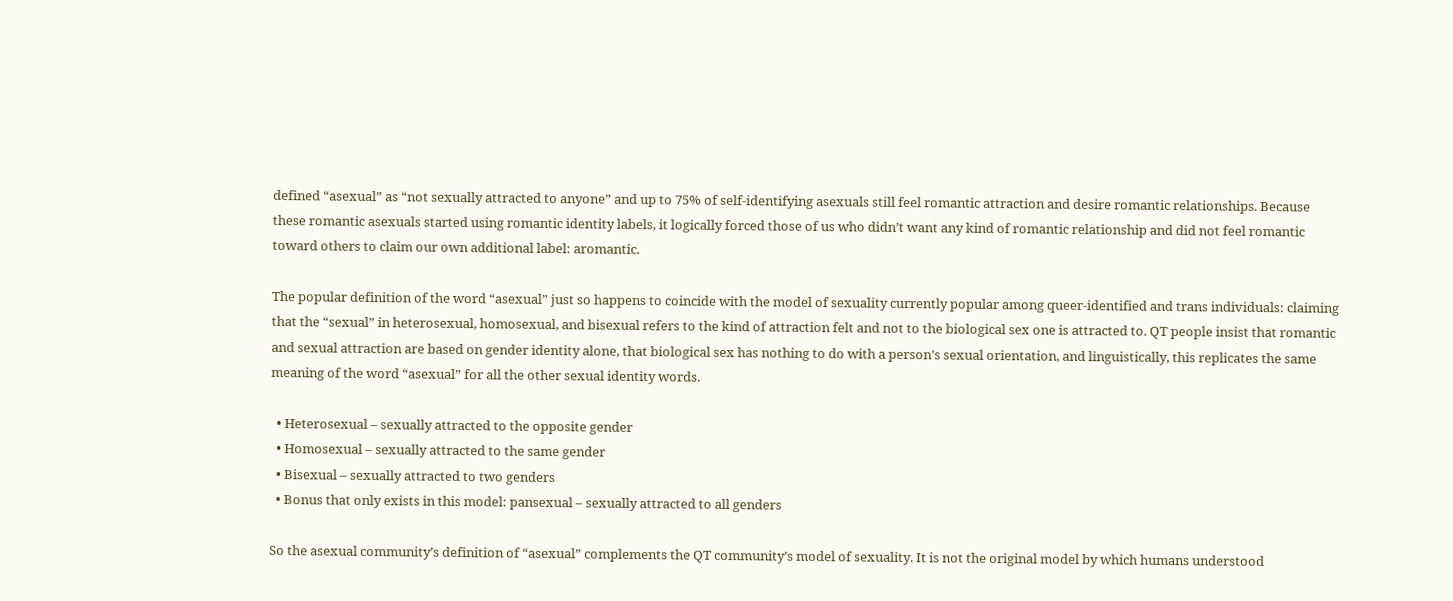defined “asexual” as “not sexually attracted to anyone” and up to 75% of self-identifying asexuals still feel romantic attraction and desire romantic relationships. Because these romantic asexuals started using romantic identity labels, it logically forced those of us who didn’t want any kind of romantic relationship and did not feel romantic toward others to claim our own additional label: aromantic.

The popular definition of the word “asexual” just so happens to coincide with the model of sexuality currently popular among queer-identified and trans individuals: claiming that the “sexual” in heterosexual, homosexual, and bisexual refers to the kind of attraction felt and not to the biological sex one is attracted to. QT people insist that romantic and sexual attraction are based on gender identity alone, that biological sex has nothing to do with a person’s sexual orientation, and linguistically, this replicates the same meaning of the word “asexual” for all the other sexual identity words.

  • Heterosexual – sexually attracted to the opposite gender
  • Homosexual – sexually attracted to the same gender
  • Bisexual – sexually attracted to two genders
  • Bonus that only exists in this model: pansexual – sexually attracted to all genders

So the asexual community’s definition of “asexual” complements the QT community’s model of sexuality. It is not the original model by which humans understood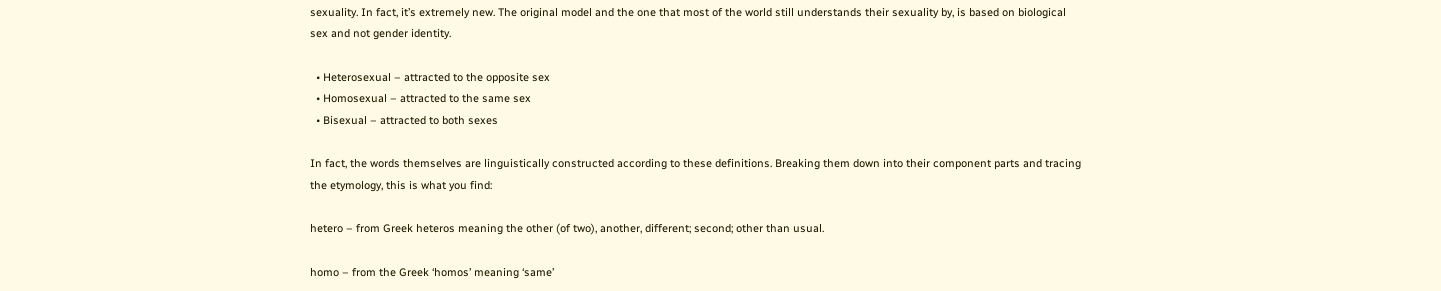sexuality. In fact, it’s extremely new. The original model and the one that most of the world still understands their sexuality by, is based on biological sex and not gender identity.

  • Heterosexual – attracted to the opposite sex
  • Homosexual – attracted to the same sex
  • Bisexual – attracted to both sexes

In fact, the words themselves are linguistically constructed according to these definitions. Breaking them down into their component parts and tracing the etymology, this is what you find:

hetero – from Greek heteros meaning the other (of two), another, different; second; other than usual.

homo – from the Greek ‘homos’ meaning ‘same’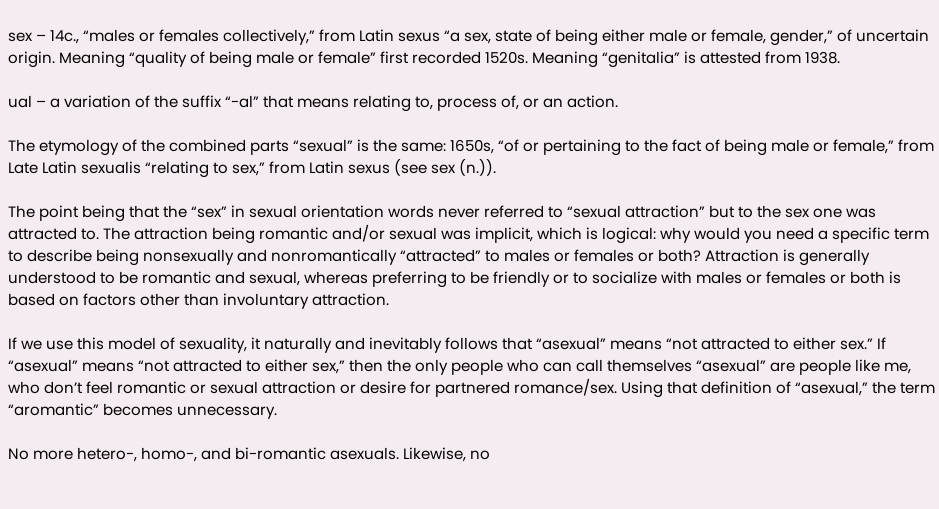sex – 14c., “males or females collectively,” from Latin sexus “a sex, state of being either male or female, gender,” of uncertain origin. Meaning “quality of being male or female” first recorded 1520s. Meaning “genitalia” is attested from 1938.

ual – a variation of the suffix “-al” that means relating to, process of, or an action.

The etymology of the combined parts “sexual” is the same: 1650s, “of or pertaining to the fact of being male or female,” from Late Latin sexualis “relating to sex,” from Latin sexus (see sex (n.)).

The point being that the “sex” in sexual orientation words never referred to “sexual attraction” but to the sex one was attracted to. The attraction being romantic and/or sexual was implicit, which is logical: why would you need a specific term to describe being nonsexually and nonromantically “attracted” to males or females or both? Attraction is generally understood to be romantic and sexual, whereas preferring to be friendly or to socialize with males or females or both is based on factors other than involuntary attraction.

If we use this model of sexuality, it naturally and inevitably follows that “asexual” means “not attracted to either sex.” If “asexual” means “not attracted to either sex,” then the only people who can call themselves “asexual” are people like me, who don’t feel romantic or sexual attraction or desire for partnered romance/sex. Using that definition of “asexual,” the term “aromantic” becomes unnecessary.

No more hetero-, homo-, and bi-romantic asexuals. Likewise, no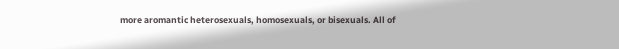more aromantic heterosexuals, homosexuals, or bisexuals. All of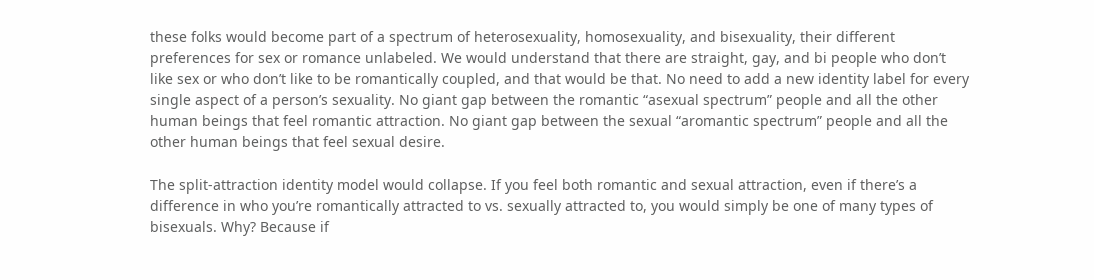these folks would become part of a spectrum of heterosexuality, homosexuality, and bisexuality, their different preferences for sex or romance unlabeled. We would understand that there are straight, gay, and bi people who don’t like sex or who don’t like to be romantically coupled, and that would be that. No need to add a new identity label for every single aspect of a person’s sexuality. No giant gap between the romantic “asexual spectrum” people and all the other human beings that feel romantic attraction. No giant gap between the sexual “aromantic spectrum” people and all the other human beings that feel sexual desire.

The split-attraction identity model would collapse. If you feel both romantic and sexual attraction, even if there’s a difference in who you’re romantically attracted to vs. sexually attracted to, you would simply be one of many types of bisexuals. Why? Because if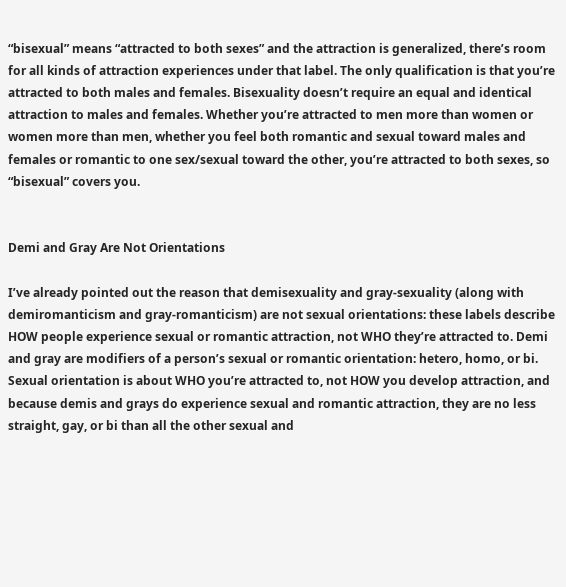“bisexual” means “attracted to both sexes” and the attraction is generalized, there’s room for all kinds of attraction experiences under that label. The only qualification is that you’re attracted to both males and females. Bisexuality doesn’t require an equal and identical attraction to males and females. Whether you’re attracted to men more than women or women more than men, whether you feel both romantic and sexual toward males and females or romantic to one sex/sexual toward the other, you’re attracted to both sexes, so “bisexual” covers you.


Demi and Gray Are Not Orientations

I’ve already pointed out the reason that demisexuality and gray-sexuality (along with demiromanticism and gray-romanticism) are not sexual orientations: these labels describe HOW people experience sexual or romantic attraction, not WHO they’re attracted to. Demi and gray are modifiers of a person’s sexual or romantic orientation: hetero, homo, or bi. Sexual orientation is about WHO you’re attracted to, not HOW you develop attraction, and because demis and grays do experience sexual and romantic attraction, they are no less straight, gay, or bi than all the other sexual and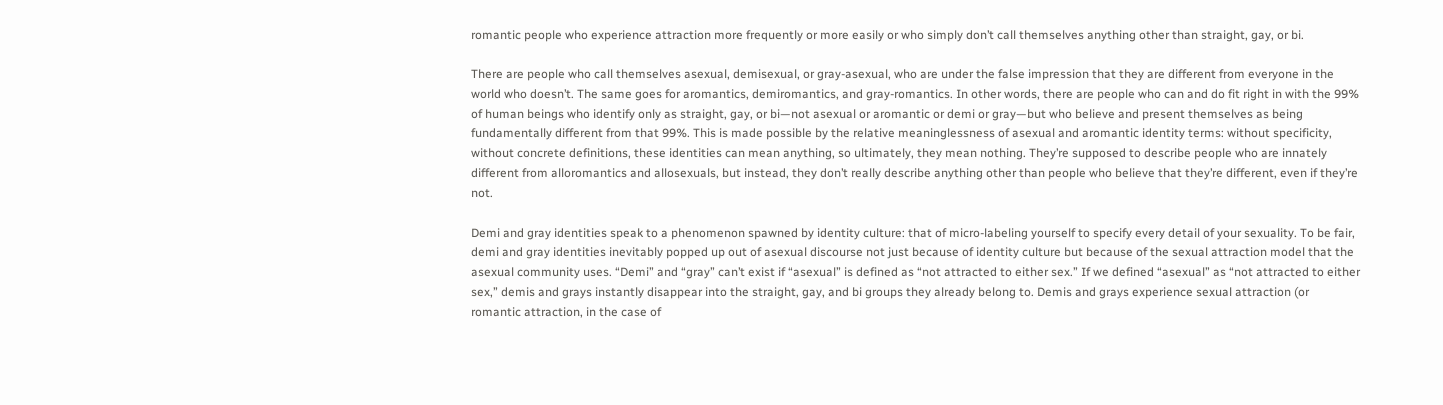romantic people who experience attraction more frequently or more easily or who simply don’t call themselves anything other than straight, gay, or bi.

There are people who call themselves asexual, demisexual, or gray-asexual, who are under the false impression that they are different from everyone in the world who doesn’t. The same goes for aromantics, demiromantics, and gray-romantics. In other words, there are people who can and do fit right in with the 99% of human beings who identify only as straight, gay, or bi—not asexual or aromantic or demi or gray—but who believe and present themselves as being fundamentally different from that 99%. This is made possible by the relative meaninglessness of asexual and aromantic identity terms: without specificity, without concrete definitions, these identities can mean anything, so ultimately, they mean nothing. They’re supposed to describe people who are innately different from alloromantics and allosexuals, but instead, they don’t really describe anything other than people who believe that they’re different, even if they’re not.

Demi and gray identities speak to a phenomenon spawned by identity culture: that of micro-labeling yourself to specify every detail of your sexuality. To be fair, demi and gray identities inevitably popped up out of asexual discourse not just because of identity culture but because of the sexual attraction model that the asexual community uses. “Demi” and “gray” can’t exist if “asexual” is defined as “not attracted to either sex.” If we defined “asexual” as “not attracted to either sex,” demis and grays instantly disappear into the straight, gay, and bi groups they already belong to. Demis and grays experience sexual attraction (or romantic attraction, in the case of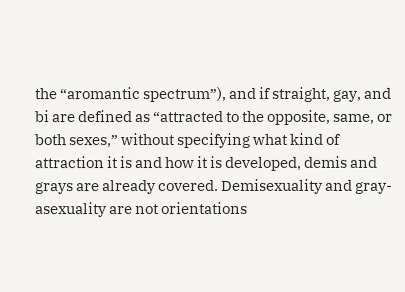the “aromantic spectrum”), and if straight, gay, and bi are defined as “attracted to the opposite, same, or both sexes,” without specifying what kind of attraction it is and how it is developed, demis and grays are already covered. Demisexuality and gray-asexuality are not orientations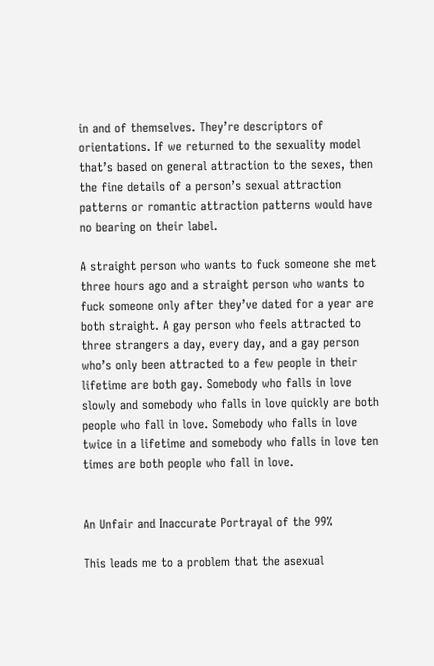in and of themselves. They’re descriptors of orientations. If we returned to the sexuality model that’s based on general attraction to the sexes, then the fine details of a person’s sexual attraction patterns or romantic attraction patterns would have no bearing on their label.

A straight person who wants to fuck someone she met three hours ago and a straight person who wants to fuck someone only after they’ve dated for a year are both straight. A gay person who feels attracted to three strangers a day, every day, and a gay person who’s only been attracted to a few people in their lifetime are both gay. Somebody who falls in love slowly and somebody who falls in love quickly are both people who fall in love. Somebody who falls in love twice in a lifetime and somebody who falls in love ten times are both people who fall in love.


An Unfair and Inaccurate Portrayal of the 99%

This leads me to a problem that the asexual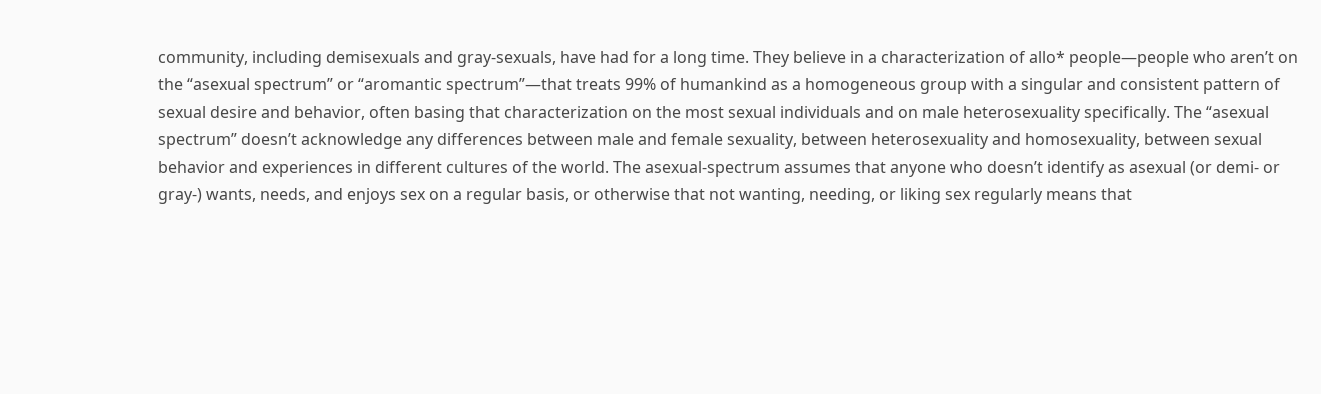community, including demisexuals and gray-sexuals, have had for a long time. They believe in a characterization of allo* people—people who aren’t on the “asexual spectrum” or “aromantic spectrum”—that treats 99% of humankind as a homogeneous group with a singular and consistent pattern of sexual desire and behavior, often basing that characterization on the most sexual individuals and on male heterosexuality specifically. The “asexual spectrum” doesn’t acknowledge any differences between male and female sexuality, between heterosexuality and homosexuality, between sexual behavior and experiences in different cultures of the world. The asexual-spectrum assumes that anyone who doesn’t identify as asexual (or demi- or gray-) wants, needs, and enjoys sex on a regular basis, or otherwise that not wanting, needing, or liking sex regularly means that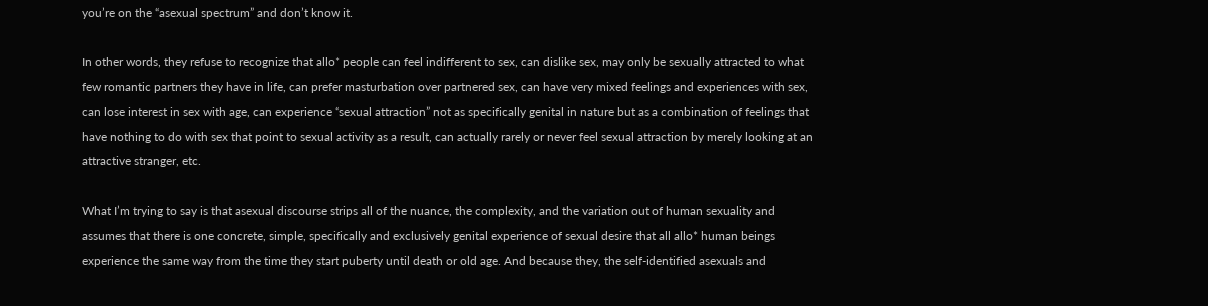you’re on the “asexual spectrum” and don’t know it.

In other words, they refuse to recognize that allo* people can feel indifferent to sex, can dislike sex, may only be sexually attracted to what few romantic partners they have in life, can prefer masturbation over partnered sex, can have very mixed feelings and experiences with sex, can lose interest in sex with age, can experience “sexual attraction” not as specifically genital in nature but as a combination of feelings that have nothing to do with sex that point to sexual activity as a result, can actually rarely or never feel sexual attraction by merely looking at an attractive stranger, etc.

What I’m trying to say is that asexual discourse strips all of the nuance, the complexity, and the variation out of human sexuality and assumes that there is one concrete, simple, specifically and exclusively genital experience of sexual desire that all allo* human beings experience the same way from the time they start puberty until death or old age. And because they, the self-identified asexuals and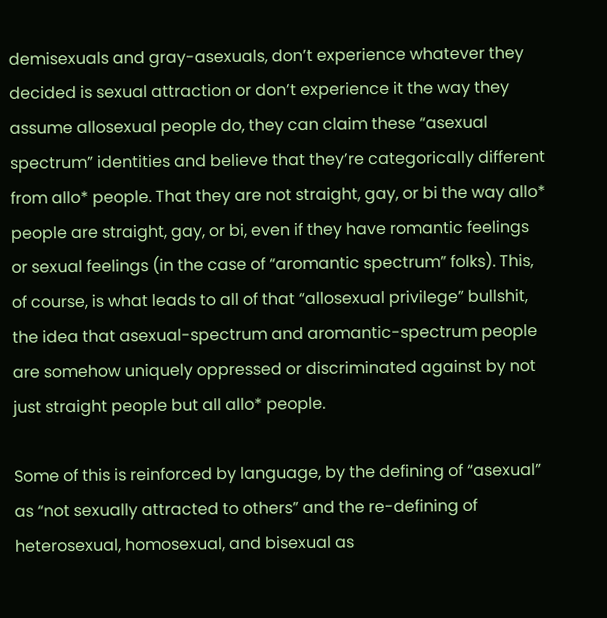demisexuals and gray-asexuals, don’t experience whatever they decided is sexual attraction or don’t experience it the way they assume allosexual people do, they can claim these “asexual spectrum” identities and believe that they’re categorically different from allo* people. That they are not straight, gay, or bi the way allo* people are straight, gay, or bi, even if they have romantic feelings or sexual feelings (in the case of “aromantic spectrum” folks). This, of course, is what leads to all of that “allosexual privilege” bullshit, the idea that asexual-spectrum and aromantic-spectrum people are somehow uniquely oppressed or discriminated against by not just straight people but all allo* people.

Some of this is reinforced by language, by the defining of “asexual” as “not sexually attracted to others” and the re-defining of heterosexual, homosexual, and bisexual as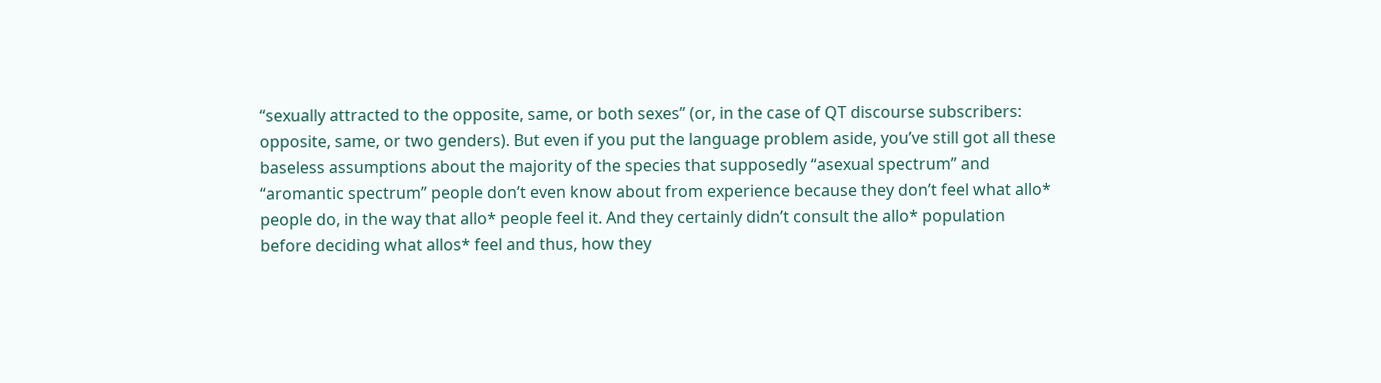“sexually attracted to the opposite, same, or both sexes” (or, in the case of QT discourse subscribers: opposite, same, or two genders). But even if you put the language problem aside, you’ve still got all these baseless assumptions about the majority of the species that supposedly “asexual spectrum” and “aromantic spectrum” people don’t even know about from experience because they don’t feel what allo* people do, in the way that allo* people feel it. And they certainly didn’t consult the allo* population before deciding what allos* feel and thus, how they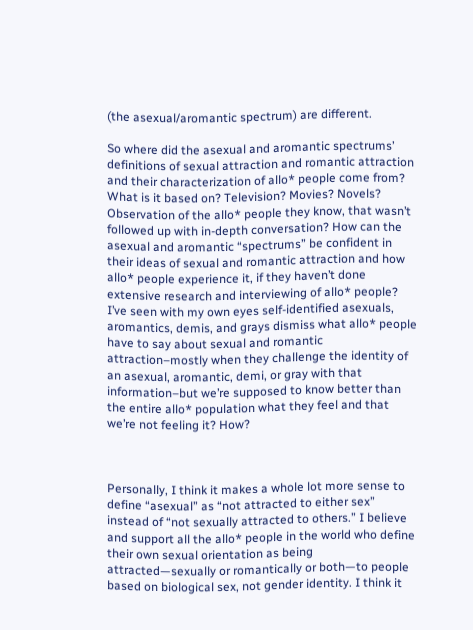(the asexual/aromantic spectrum) are different.

So where did the asexual and aromantic spectrums’ definitions of sexual attraction and romantic attraction and their characterization of allo* people come from? What is it based on? Television? Movies? Novels? Observation of the allo* people they know, that wasn’t followed up with in-depth conversation? How can the asexual and aromantic “spectrums” be confident in their ideas of sexual and romantic attraction and how allo* people experience it, if they haven’t done extensive research and interviewing of allo* people? I’ve seen with my own eyes self-identified asexuals, aromantics, demis, and grays dismiss what allo* people have to say about sexual and romantic attraction–mostly when they challenge the identity of an asexual, aromantic, demi, or gray with that information–but we’re supposed to know better than the entire allo* population what they feel and that we’re not feeling it? How?



Personally, I think it makes a whole lot more sense to define “asexual” as “not attracted to either sex” instead of “not sexually attracted to others.” I believe and support all the allo* people in the world who define their own sexual orientation as being attracted—sexually or romantically or both—to people based on biological sex, not gender identity. I think it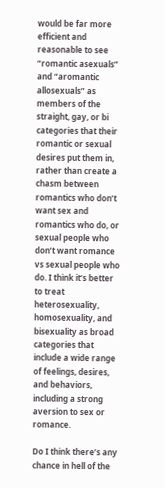would be far more efficient and reasonable to see “romantic asexuals” and “aromantic allosexuals” as members of the straight, gay, or bi categories that their romantic or sexual desires put them in, rather than create a chasm between romantics who don’t want sex and romantics who do, or sexual people who don’t want romance vs sexual people who do. I think it’s better to treat heterosexuality, homosexuality, and bisexuality as broad categories that include a wide range of feelings, desires, and behaviors, including a strong aversion to sex or romance.

Do I think there’s any chance in hell of the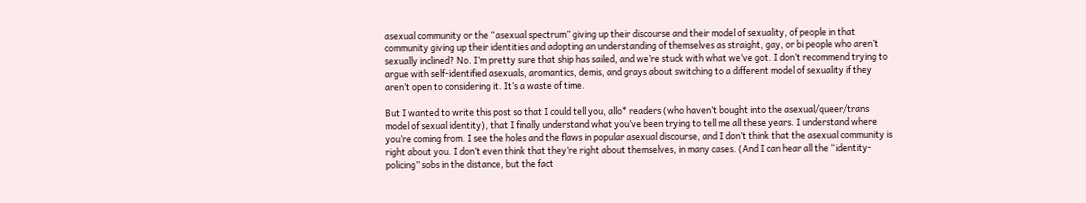asexual community or the “asexual spectrum” giving up their discourse and their model of sexuality, of people in that community giving up their identities and adopting an understanding of themselves as straight, gay, or bi people who aren’t sexually inclined? No. I’m pretty sure that ship has sailed, and we’re stuck with what we’ve got. I don’t recommend trying to argue with self-identified asexuals, aromantics, demis, and grays about switching to a different model of sexuality if they aren’t open to considering it. It’s a waste of time.

But I wanted to write this post so that I could tell you, allo* readers (who haven’t bought into the asexual/queer/trans model of sexual identity), that I finally understand what you’ve been trying to tell me all these years. I understand where you’re coming from. I see the holes and the flaws in popular asexual discourse, and I don’t think that the asexual community is right about you. I don’t even think that they’re right about themselves, in many cases. (And I can hear all the “identity-policing” sobs in the distance, but the fact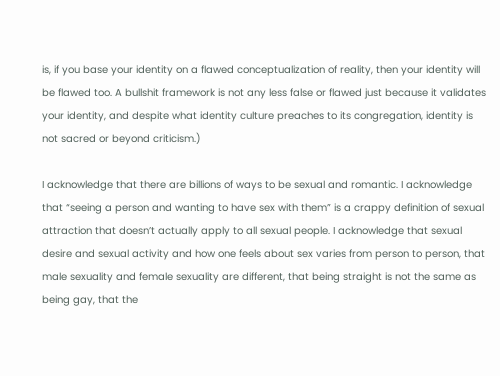is, if you base your identity on a flawed conceptualization of reality, then your identity will be flawed too. A bullshit framework is not any less false or flawed just because it validates your identity, and despite what identity culture preaches to its congregation, identity is not sacred or beyond criticism.)

I acknowledge that there are billions of ways to be sexual and romantic. I acknowledge that “seeing a person and wanting to have sex with them” is a crappy definition of sexual attraction that doesn’t actually apply to all sexual people. I acknowledge that sexual desire and sexual activity and how one feels about sex varies from person to person, that male sexuality and female sexuality are different, that being straight is not the same as being gay, that the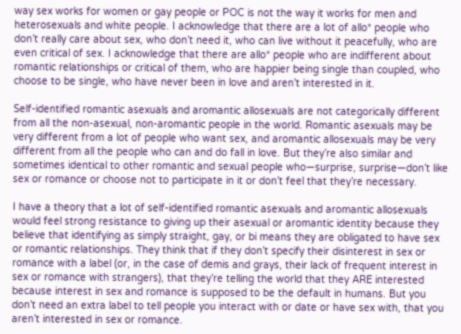way sex works for women or gay people or POC is not the way it works for men and heterosexuals and white people. I acknowledge that there are a lot of allo* people who don’t really care about sex, who don’t need it, who can live without it peacefully, who are even critical of sex. I acknowledge that there are allo* people who are indifferent about romantic relationships or critical of them, who are happier being single than coupled, who choose to be single, who have never been in love and aren’t interested in it.

Self-identified romantic asexuals and aromantic allosexuals are not categorically different from all the non-asexual, non-aromantic people in the world. Romantic asexuals may be very different from a lot of people who want sex, and aromantic allosexuals may be very different from all the people who can and do fall in love. But they’re also similar and sometimes identical to other romantic and sexual people who—surprise, surprise—don’t like sex or romance or choose not to participate in it or don’t feel that they’re necessary.

I have a theory that a lot of self-identified romantic asexuals and aromantic allosexuals would feel strong resistance to giving up their asexual or aromantic identity because they believe that identifying as simply straight, gay, or bi means they are obligated to have sex or romantic relationships. They think that if they don’t specify their disinterest in sex or romance with a label (or, in the case of demis and grays, their lack of frequent interest in sex or romance with strangers), that they’re telling the world that they ARE interested because interest in sex and romance is supposed to be the default in humans. But you don’t need an extra label to tell people you interact with or date or have sex with, that you aren’t interested in sex or romance.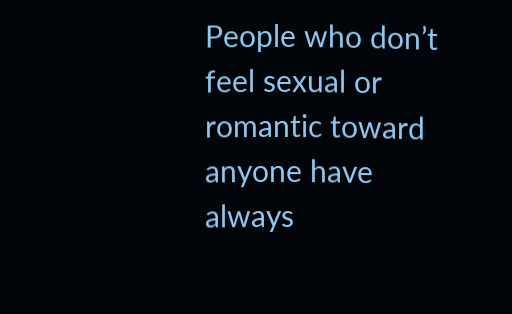People who don’t feel sexual or romantic toward anyone have always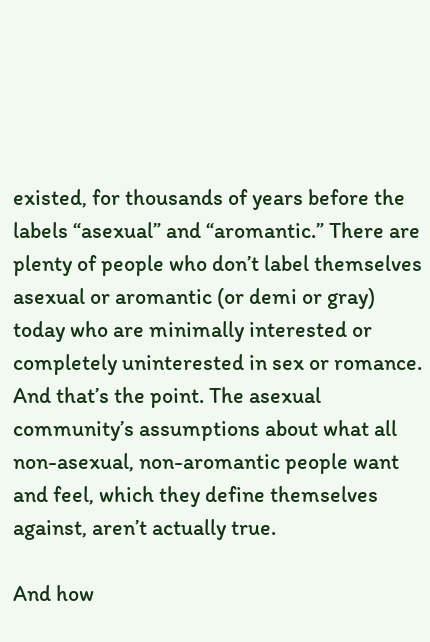existed, for thousands of years before the labels “asexual” and “aromantic.” There are plenty of people who don’t label themselves asexual or aromantic (or demi or gray)  today who are minimally interested or completely uninterested in sex or romance.  And that’s the point. The asexual community’s assumptions about what all non-asexual, non-aromantic people want and feel, which they define themselves against, aren’t actually true.

And how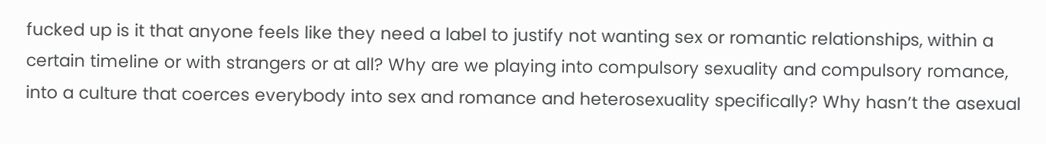fucked up is it that anyone feels like they need a label to justify not wanting sex or romantic relationships, within a certain timeline or with strangers or at all? Why are we playing into compulsory sexuality and compulsory romance, into a culture that coerces everybody into sex and romance and heterosexuality specifically? Why hasn’t the asexual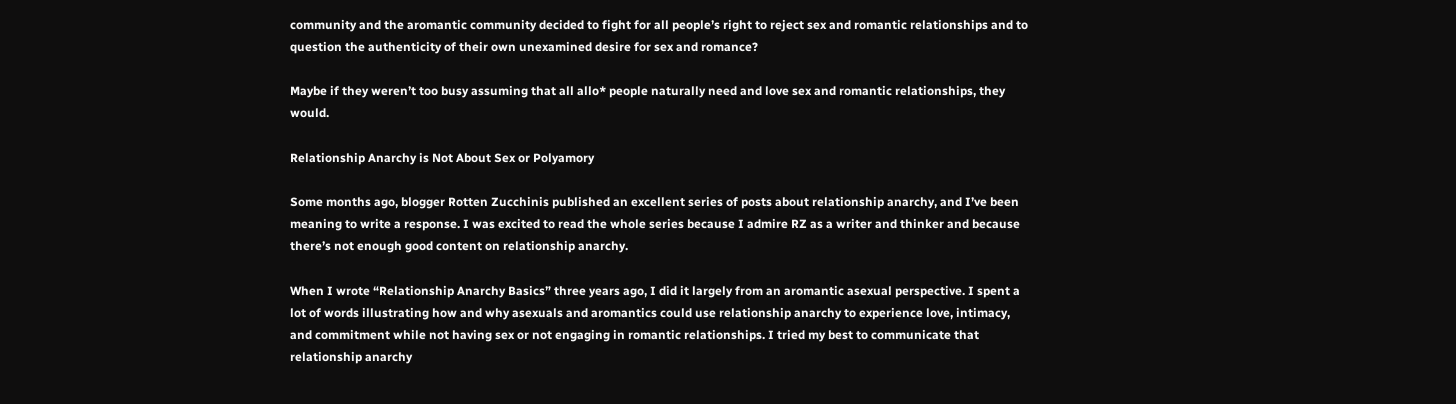community and the aromantic community decided to fight for all people’s right to reject sex and romantic relationships and to question the authenticity of their own unexamined desire for sex and romance?

Maybe if they weren’t too busy assuming that all allo* people naturally need and love sex and romantic relationships, they would.

Relationship Anarchy is Not About Sex or Polyamory

Some months ago, blogger Rotten Zucchinis published an excellent series of posts about relationship anarchy, and I’ve been meaning to write a response. I was excited to read the whole series because I admire RZ as a writer and thinker and because there’s not enough good content on relationship anarchy.

When I wrote “Relationship Anarchy Basics” three years ago, I did it largely from an aromantic asexual perspective. I spent a lot of words illustrating how and why asexuals and aromantics could use relationship anarchy to experience love, intimacy, and commitment while not having sex or not engaging in romantic relationships. I tried my best to communicate that relationship anarchy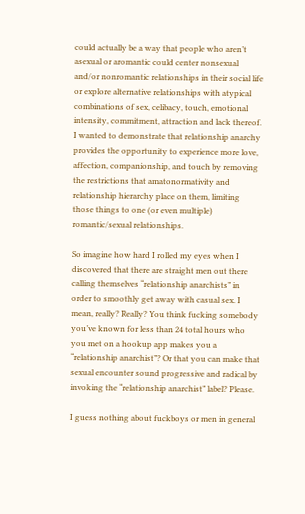could actually be a way that people who aren’t asexual or aromantic could center nonsexual and/or nonromantic relationships in their social life or explore alternative relationships with atypical combinations of sex, celibacy, touch, emotional intensity, commitment, attraction and lack thereof. I wanted to demonstrate that relationship anarchy provides the opportunity to experience more love, affection, companionship, and touch by removing the restrictions that amatonormativity and relationship hierarchy place on them, limiting those things to one (or even multiple) romantic/sexual relationships.

So imagine how hard I rolled my eyes when I discovered that there are straight men out there calling themselves “relationship anarchists” in order to smoothly get away with casual sex. I mean, really? Really? You think fucking somebody you’ve known for less than 24 total hours who you met on a hookup app makes you a “relationship anarchist”? Or that you can make that sexual encounter sound progressive and radical by invoking the “relationship anarchist” label? Please.

I guess nothing about fuckboys or men in general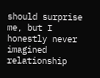should surprise me, but I honestly never imagined relationship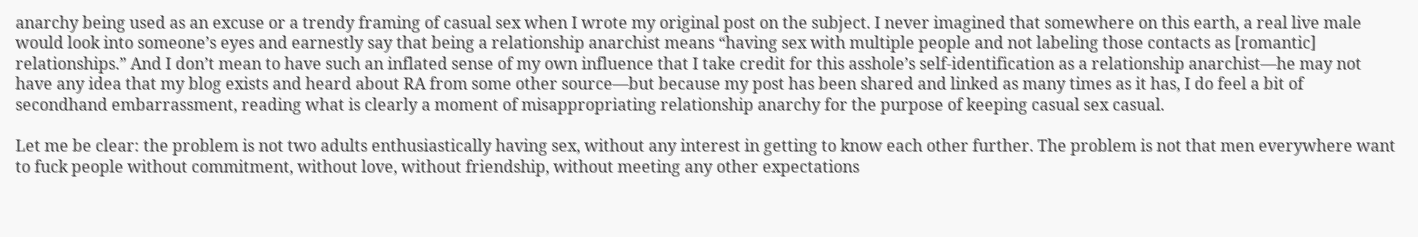anarchy being used as an excuse or a trendy framing of casual sex when I wrote my original post on the subject. I never imagined that somewhere on this earth, a real live male would look into someone’s eyes and earnestly say that being a relationship anarchist means “having sex with multiple people and not labeling those contacts as [romantic] relationships.” And I don’t mean to have such an inflated sense of my own influence that I take credit for this asshole’s self-identification as a relationship anarchist—he may not have any idea that my blog exists and heard about RA from some other source—but because my post has been shared and linked as many times as it has, I do feel a bit of secondhand embarrassment, reading what is clearly a moment of misappropriating relationship anarchy for the purpose of keeping casual sex casual.

Let me be clear: the problem is not two adults enthusiastically having sex, without any interest in getting to know each other further. The problem is not that men everywhere want to fuck people without commitment, without love, without friendship, without meeting any other expectations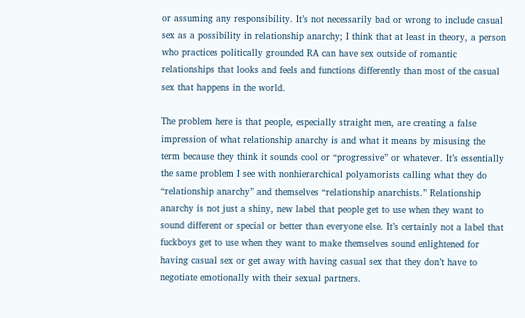or assuming any responsibility. It’s not necessarily bad or wrong to include casual sex as a possibility in relationship anarchy; I think that at least in theory, a person who practices politically grounded RA can have sex outside of romantic relationships that looks and feels and functions differently than most of the casual sex that happens in the world.

The problem here is that people, especially straight men, are creating a false impression of what relationship anarchy is and what it means by misusing the term because they think it sounds cool or “progressive” or whatever. It’s essentially the same problem I see with nonhierarchical polyamorists calling what they do “relationship anarchy” and themselves “relationship anarchists.” Relationship anarchy is not just a shiny, new label that people get to use when they want to sound different or special or better than everyone else. It’s certainly not a label that fuckboys get to use when they want to make themselves sound enlightened for having casual sex or get away with having casual sex that they don’t have to negotiate emotionally with their sexual partners.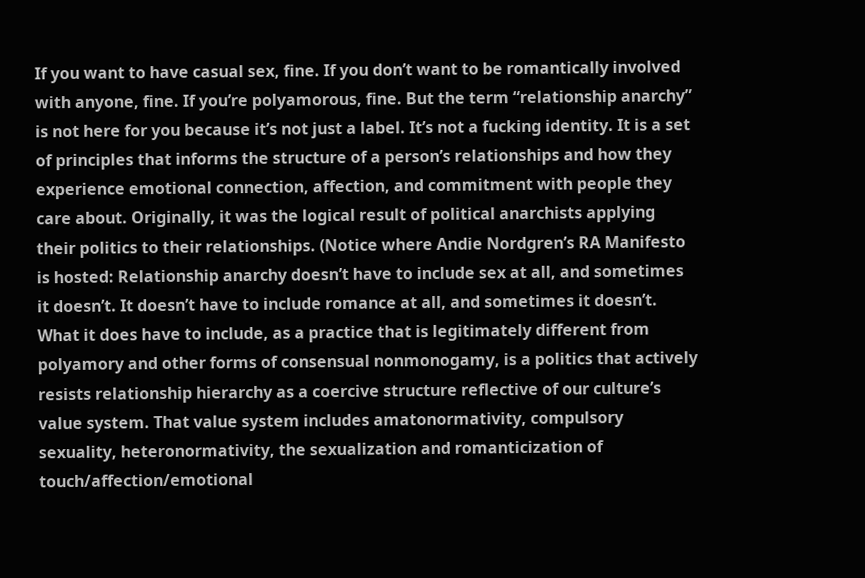If you want to have casual sex, fine. If you don’t want to be romantically involved with anyone, fine. If you’re polyamorous, fine. But the term “relationship anarchy” is not here for you because it’s not just a label. It’s not a fucking identity. It is a set of principles that informs the structure of a person’s relationships and how they experience emotional connection, affection, and commitment with people they care about. Originally, it was the logical result of political anarchists applying their politics to their relationships. (Notice where Andie Nordgren’s RA Manifesto is hosted: Relationship anarchy doesn’t have to include sex at all, and sometimes it doesn’t. It doesn’t have to include romance at all, and sometimes it doesn’t. What it does have to include, as a practice that is legitimately different from polyamory and other forms of consensual nonmonogamy, is a politics that actively resists relationship hierarchy as a coercive structure reflective of our culture’s value system. That value system includes amatonormativity, compulsory sexuality, heteronormativity, the sexualization and romanticization of touch/affection/emotional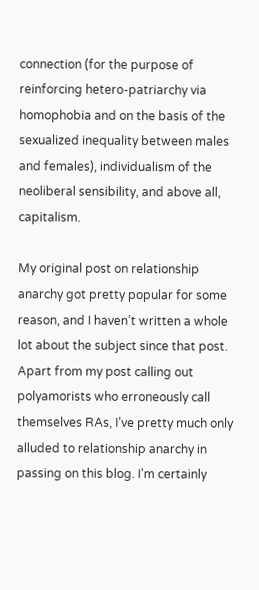connection (for the purpose of reinforcing hetero-patriarchy via homophobia and on the basis of the sexualized inequality between males and females), individualism of the neoliberal sensibility, and above all, capitalism.

My original post on relationship anarchy got pretty popular for some reason, and I haven’t written a whole lot about the subject since that post. Apart from my post calling out polyamorists who erroneously call themselves RAs, I’ve pretty much only alluded to relationship anarchy in passing on this blog. I’m certainly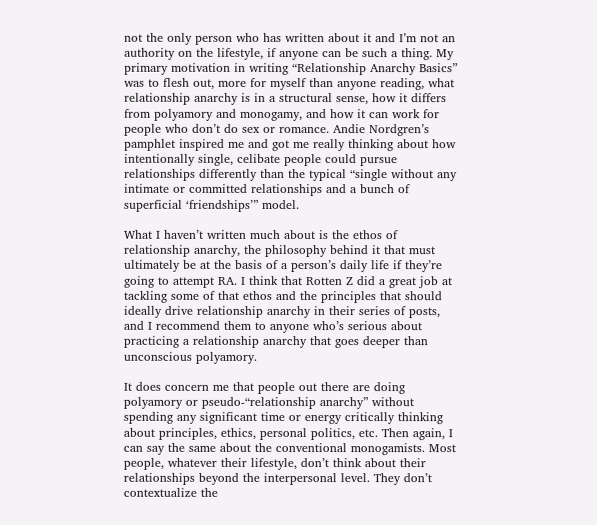not the only person who has written about it and I’m not an authority on the lifestyle, if anyone can be such a thing. My primary motivation in writing “Relationship Anarchy Basics” was to flesh out, more for myself than anyone reading, what relationship anarchy is in a structural sense, how it differs from polyamory and monogamy, and how it can work for people who don’t do sex or romance. Andie Nordgren’s pamphlet inspired me and got me really thinking about how intentionally single, celibate people could pursue relationships differently than the typical “single without any intimate or committed relationships and a bunch of superficial ‘friendships’” model.

What I haven’t written much about is the ethos of relationship anarchy, the philosophy behind it that must ultimately be at the basis of a person’s daily life if they’re going to attempt RA. I think that Rotten Z did a great job at tackling some of that ethos and the principles that should ideally drive relationship anarchy in their series of posts, and I recommend them to anyone who’s serious about practicing a relationship anarchy that goes deeper than unconscious polyamory.

It does concern me that people out there are doing polyamory or pseudo-“relationship anarchy” without spending any significant time or energy critically thinking about principles, ethics, personal politics, etc. Then again, I can say the same about the conventional monogamists. Most people, whatever their lifestyle, don’t think about their relationships beyond the interpersonal level. They don’t contextualize the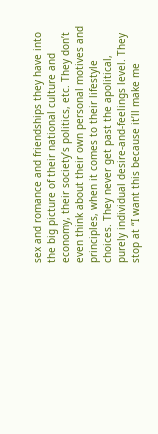sex and romance and friendships they have into the big picture of their national culture and economy, their society’s politics, etc. They don’t even think about their own personal motives and principles, when it comes to their lifestyle choices. They never get past the apolitical, purely individual desire-and-feelings level. They stop at “I want this because it’ll make me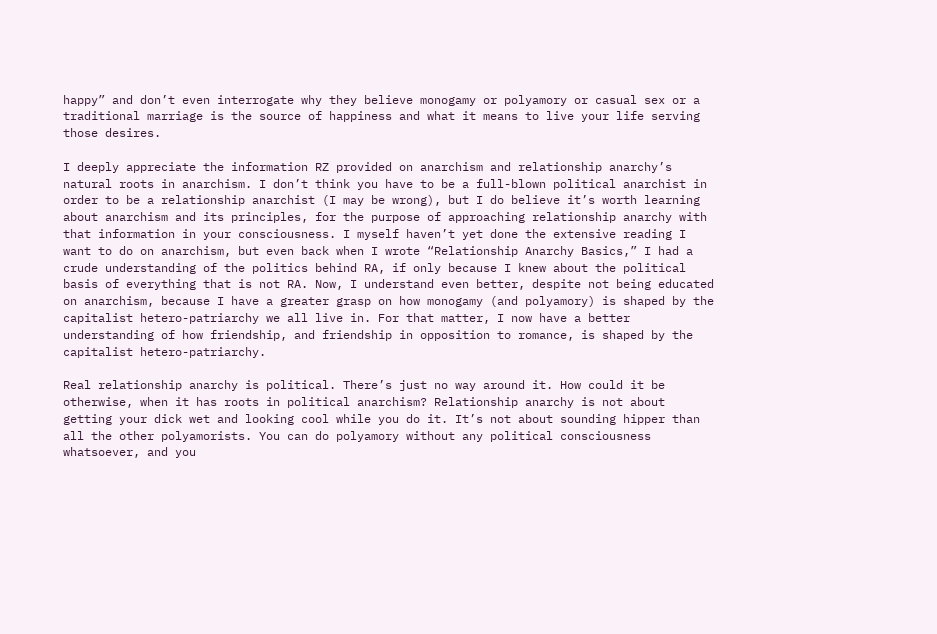happy” and don’t even interrogate why they believe monogamy or polyamory or casual sex or a traditional marriage is the source of happiness and what it means to live your life serving those desires.

I deeply appreciate the information RZ provided on anarchism and relationship anarchy’s natural roots in anarchism. I don’t think you have to be a full-blown political anarchist in order to be a relationship anarchist (I may be wrong), but I do believe it’s worth learning about anarchism and its principles, for the purpose of approaching relationship anarchy with that information in your consciousness. I myself haven’t yet done the extensive reading I want to do on anarchism, but even back when I wrote “Relationship Anarchy Basics,” I had a crude understanding of the politics behind RA, if only because I knew about the political basis of everything that is not RA. Now, I understand even better, despite not being educated on anarchism, because I have a greater grasp on how monogamy (and polyamory) is shaped by the capitalist hetero-patriarchy we all live in. For that matter, I now have a better understanding of how friendship, and friendship in opposition to romance, is shaped by the capitalist hetero-patriarchy.

Real relationship anarchy is political. There’s just no way around it. How could it be otherwise, when it has roots in political anarchism? Relationship anarchy is not about getting your dick wet and looking cool while you do it. It’s not about sounding hipper than all the other polyamorists. You can do polyamory without any political consciousness whatsoever, and you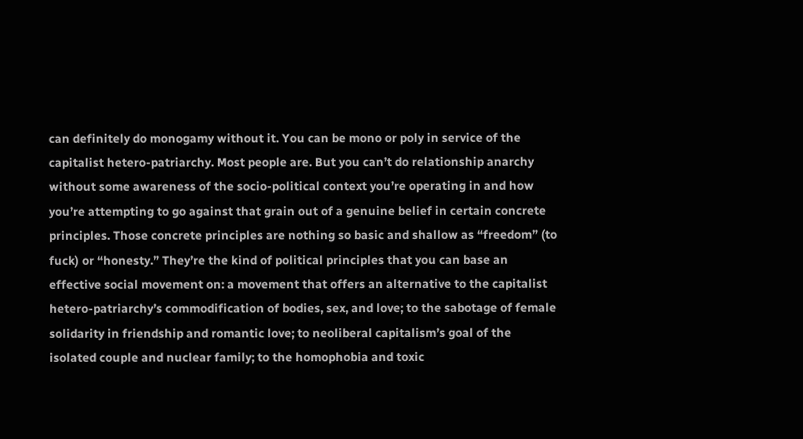can definitely do monogamy without it. You can be mono or poly in service of the capitalist hetero-patriarchy. Most people are. But you can’t do relationship anarchy without some awareness of the socio-political context you’re operating in and how you’re attempting to go against that grain out of a genuine belief in certain concrete principles. Those concrete principles are nothing so basic and shallow as “freedom” (to fuck) or “honesty.” They’re the kind of political principles that you can base an effective social movement on: a movement that offers an alternative to the capitalist hetero-patriarchy’s commodification of bodies, sex, and love; to the sabotage of female solidarity in friendship and romantic love; to neoliberal capitalism’s goal of the isolated couple and nuclear family; to the homophobia and toxic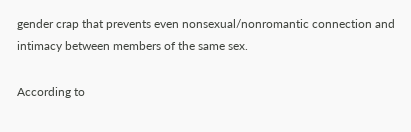gender crap that prevents even nonsexual/nonromantic connection and intimacy between members of the same sex.

According to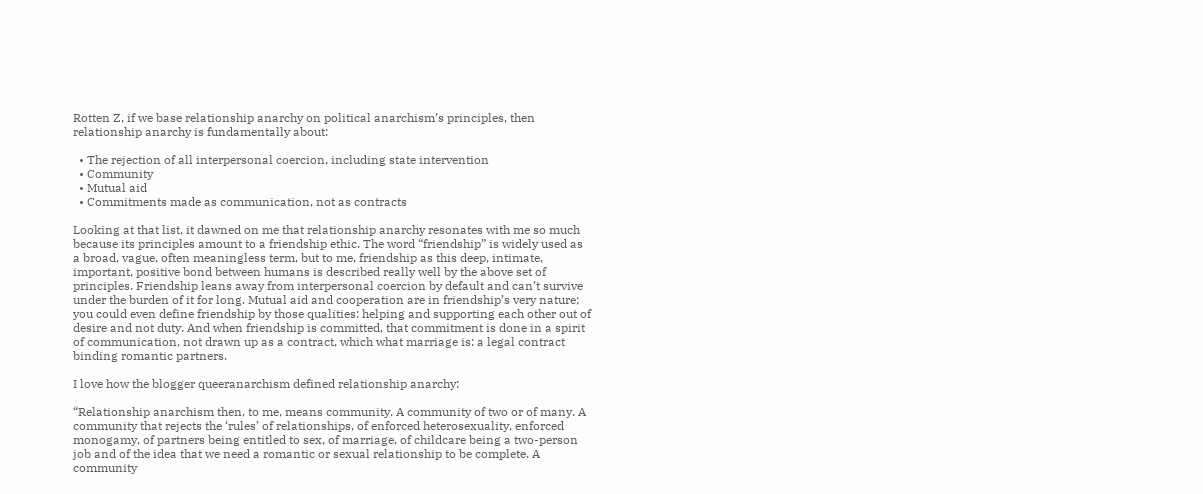Rotten Z, if we base relationship anarchy on political anarchism’s principles, then relationship anarchy is fundamentally about:

  • The rejection of all interpersonal coercion, including state intervention
  • Community
  • Mutual aid
  • Commitments made as communication, not as contracts

Looking at that list, it dawned on me that relationship anarchy resonates with me so much because its principles amount to a friendship ethic. The word “friendship” is widely used as a broad, vague, often meaningless term, but to me, friendship as this deep, intimate, important, positive bond between humans is described really well by the above set of principles. Friendship leans away from interpersonal coercion by default and can’t survive under the burden of it for long. Mutual aid and cooperation are in friendship’s very nature; you could even define friendship by those qualities: helping and supporting each other out of desire and not duty. And when friendship is committed, that commitment is done in a spirit of communication, not drawn up as a contract, which what marriage is: a legal contract binding romantic partners.

I love how the blogger queeranarchism defined relationship anarchy:

“Relationship anarchism then, to me, means community. A community of two or of many. A community that rejects the ‘rules’ of relationships, of enforced heterosexuality, enforced monogamy, of partners being entitled to sex, of marriage, of childcare being a two-person job and of the idea that we need a romantic or sexual relationship to be complete. A community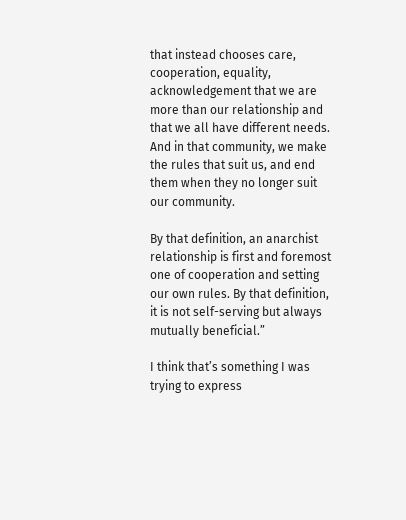that instead chooses care, cooperation, equality, acknowledgement that we are more than our relationship and that we all have different needs.  And in that community, we make the rules that suit us, and end them when they no longer suit our community.

By that definition, an anarchist relationship is first and foremost one of cooperation and setting our own rules. By that definition, it is not self-serving but always mutually beneficial.”

I think that’s something I was trying to express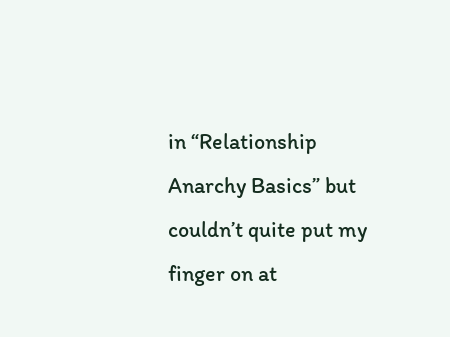in “Relationship Anarchy Basics” but couldn’t quite put my finger on at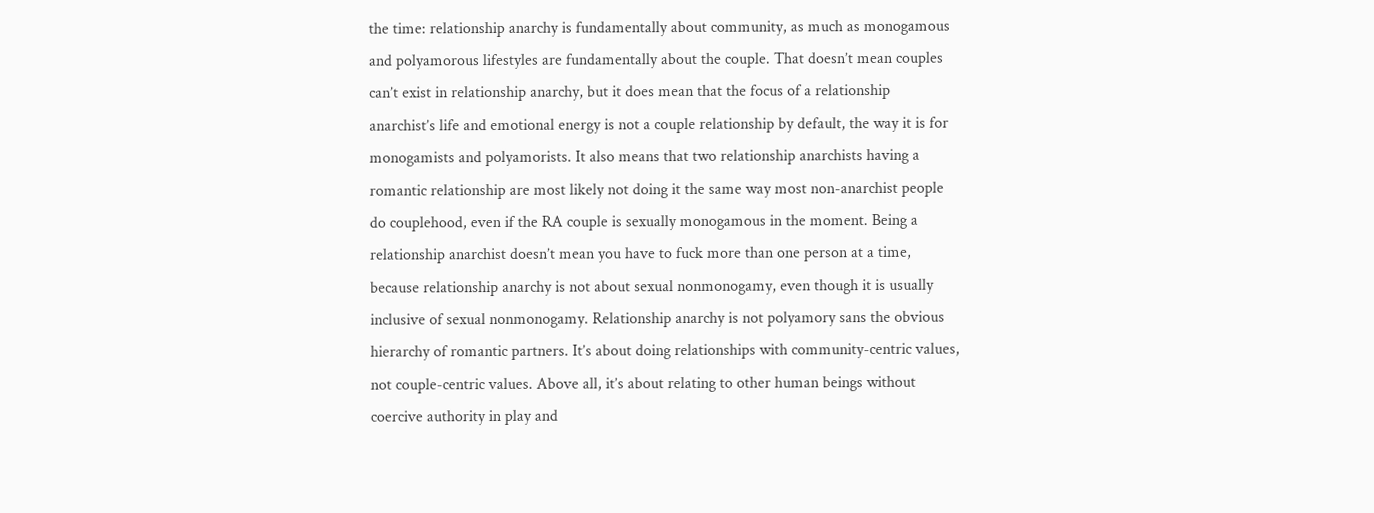the time: relationship anarchy is fundamentally about community, as much as monogamous and polyamorous lifestyles are fundamentally about the couple. That doesn’t mean couples can’t exist in relationship anarchy, but it does mean that the focus of a relationship anarchist’s life and emotional energy is not a couple relationship by default, the way it is for monogamists and polyamorists. It also means that two relationship anarchists having a romantic relationship are most likely not doing it the same way most non-anarchist people do couplehood, even if the RA couple is sexually monogamous in the moment. Being a relationship anarchist doesn’t mean you have to fuck more than one person at a time, because relationship anarchy is not about sexual nonmonogamy, even though it is usually inclusive of sexual nonmonogamy. Relationship anarchy is not polyamory sans the obvious hierarchy of romantic partners. It’s about doing relationships with community-centric values, not couple-centric values. Above all, it’s about relating to other human beings without coercive authority in play and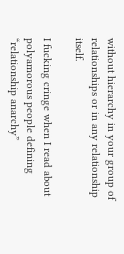without hierarchy in your group of relationships or in any relationship itself.

I fucking cringe when I read about polyamorous people defining “relationship anarchy”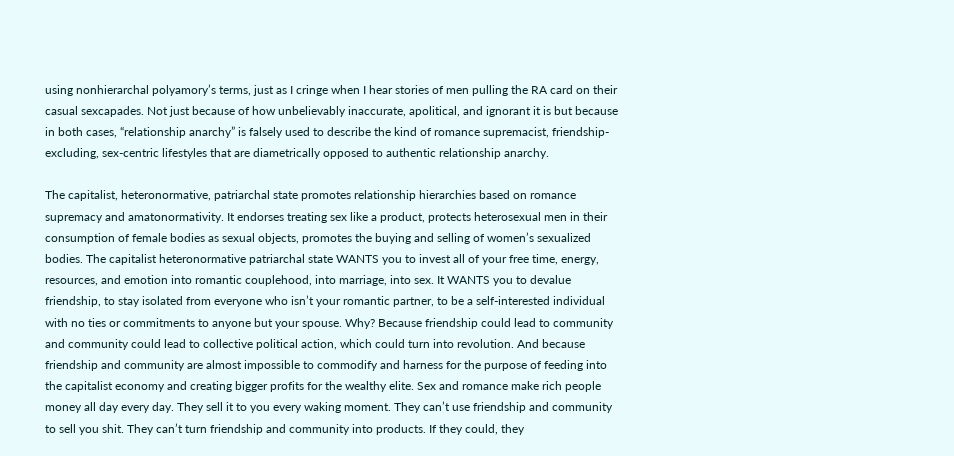using nonhierarchal polyamory’s terms, just as I cringe when I hear stories of men pulling the RA card on their casual sexcapades. Not just because of how unbelievably inaccurate, apolitical, and ignorant it is but because in both cases, “relationship anarchy” is falsely used to describe the kind of romance supremacist, friendship-excluding, sex-centric lifestyles that are diametrically opposed to authentic relationship anarchy.

The capitalist, heteronormative, patriarchal state promotes relationship hierarchies based on romance supremacy and amatonormativity. It endorses treating sex like a product, protects heterosexual men in their consumption of female bodies as sexual objects, promotes the buying and selling of women’s sexualized bodies. The capitalist heteronormative patriarchal state WANTS you to invest all of your free time, energy, resources, and emotion into romantic couplehood, into marriage, into sex. It WANTS you to devalue friendship, to stay isolated from everyone who isn’t your romantic partner, to be a self-interested individual with no ties or commitments to anyone but your spouse. Why? Because friendship could lead to community and community could lead to collective political action, which could turn into revolution. And because friendship and community are almost impossible to commodify and harness for the purpose of feeding into the capitalist economy and creating bigger profits for the wealthy elite. Sex and romance make rich people money all day every day. They sell it to you every waking moment. They can’t use friendship and community to sell you shit. They can’t turn friendship and community into products. If they could, they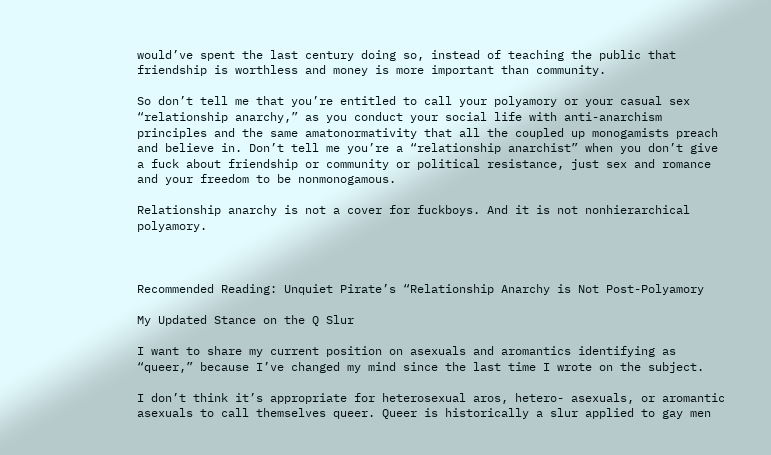would’ve spent the last century doing so, instead of teaching the public that friendship is worthless and money is more important than community.

So don’t tell me that you’re entitled to call your polyamory or your casual sex “relationship anarchy,” as you conduct your social life with anti-anarchism principles and the same amatonormativity that all the coupled up monogamists preach and believe in. Don’t tell me you’re a “relationship anarchist” when you don’t give a fuck about friendship or community or political resistance, just sex and romance and your freedom to be nonmonogamous.

Relationship anarchy is not a cover for fuckboys. And it is not nonhierarchical polyamory.



Recommended Reading: Unquiet Pirate’s “Relationship Anarchy is Not Post-Polyamory

My Updated Stance on the Q Slur

I want to share my current position on asexuals and aromantics identifying as “queer,” because I’ve changed my mind since the last time I wrote on the subject.

I don’t think it’s appropriate for heterosexual aros, hetero- asexuals, or aromantic asexuals to call themselves queer. Queer is historically a slur applied to gay men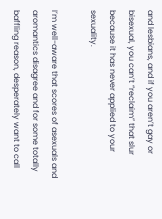and lesbians, and if you aren’t gay or bisexual, you can’t “reclaim” that slur because it has never applied to your sexuality.

I’m well-aware that scores of asexuals and aromantics disagree and for some totally baffling reason, desperately want to call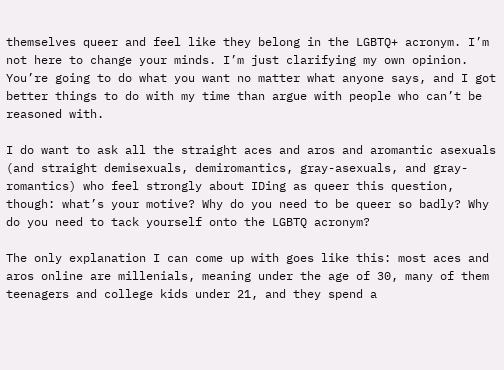themselves queer and feel like they belong in the LGBTQ+ acronym. I’m not here to change your minds. I’m just clarifying my own opinion. You’re going to do what you want no matter what anyone says, and I got better things to do with my time than argue with people who can’t be reasoned with.

I do want to ask all the straight aces and aros and aromantic asexuals (and straight demisexuals, demiromantics, gray-asexuals, and gray-romantics) who feel strongly about IDing as queer this question, though: what’s your motive? Why do you need to be queer so badly? Why do you need to tack yourself onto the LGBTQ acronym?

The only explanation I can come up with goes like this: most aces and aros online are millenials, meaning under the age of 30, many of them teenagers and college kids under 21, and they spend a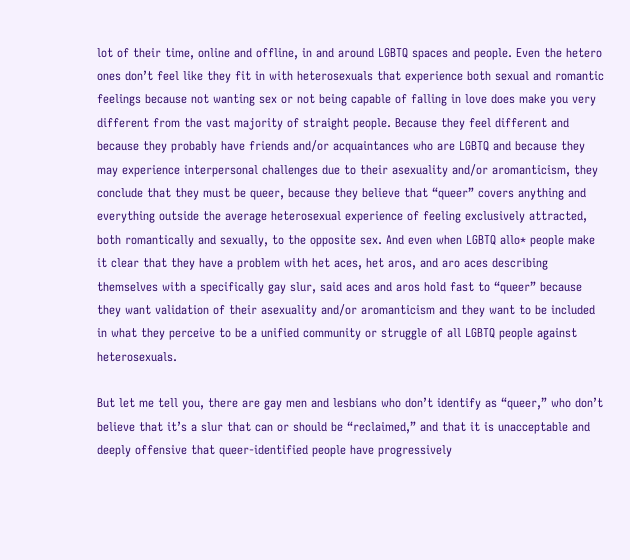lot of their time, online and offline, in and around LGBTQ spaces and people. Even the hetero ones don’t feel like they fit in with heterosexuals that experience both sexual and romantic feelings because not wanting sex or not being capable of falling in love does make you very different from the vast majority of straight people. Because they feel different and because they probably have friends and/or acquaintances who are LGBTQ and because they may experience interpersonal challenges due to their asexuality and/or aromanticism, they conclude that they must be queer, because they believe that “queer” covers anything and everything outside the average heterosexual experience of feeling exclusively attracted, both romantically and sexually, to the opposite sex. And even when LGBTQ allo* people make it clear that they have a problem with het aces, het aros, and aro aces describing themselves with a specifically gay slur, said aces and aros hold fast to “queer” because they want validation of their asexuality and/or aromanticism and they want to be included in what they perceive to be a unified community or struggle of all LGBTQ people against heterosexuals.

But let me tell you, there are gay men and lesbians who don’t identify as “queer,” who don’t believe that it’s a slur that can or should be “reclaimed,” and that it is unacceptable and deeply offensive that queer-identified people have progressively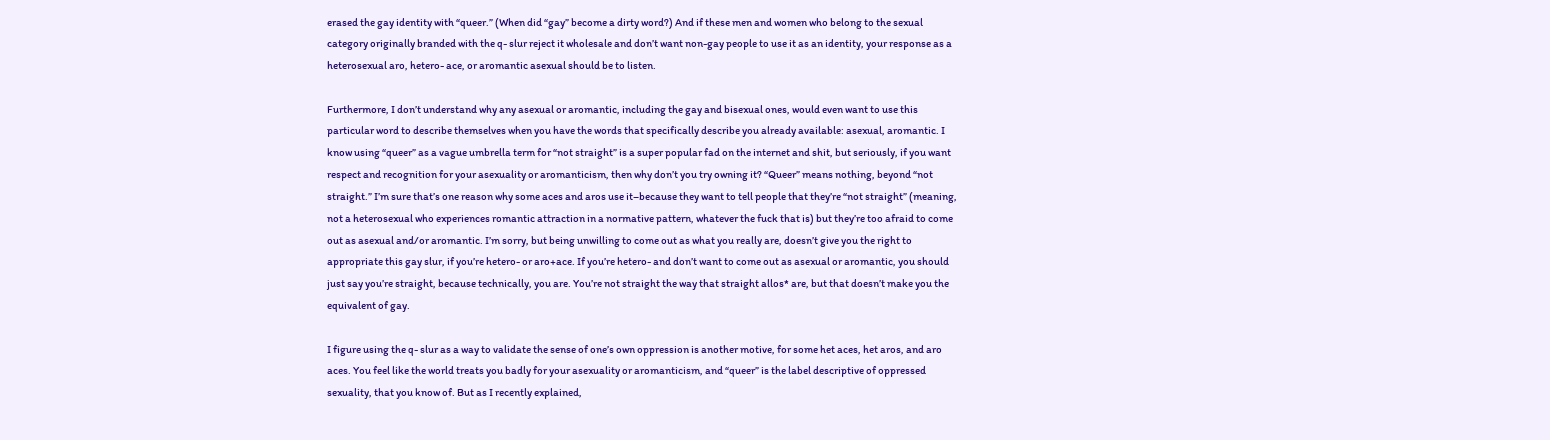erased the gay identity with “queer.” (When did “gay” become a dirty word?) And if these men and women who belong to the sexual category originally branded with the q- slur reject it wholesale and don’t want non-gay people to use it as an identity, your response as a heterosexual aro, hetero- ace, or aromantic asexual should be to listen.

Furthermore, I don’t understand why any asexual or aromantic, including the gay and bisexual ones, would even want to use this particular word to describe themselves when you have the words that specifically describe you already available: asexual, aromantic. I know using “queer” as a vague umbrella term for “not straight” is a super popular fad on the internet and shit, but seriously, if you want respect and recognition for your asexuality or aromanticism, then why don’t you try owning it? “Queer” means nothing, beyond “not straight.” I’m sure that’s one reason why some aces and aros use it–because they want to tell people that they’re “not straight” (meaning, not a heterosexual who experiences romantic attraction in a normative pattern, whatever the fuck that is) but they’re too afraid to come out as asexual and/or aromantic. I’m sorry, but being unwilling to come out as what you really are, doesn’t give you the right to appropriate this gay slur, if you’re hetero- or aro+ace. If you’re hetero- and don’t want to come out as asexual or aromantic, you should just say you’re straight, because technically, you are. You’re not straight the way that straight allos* are, but that doesn’t make you the equivalent of gay.

I figure using the q- slur as a way to validate the sense of one’s own oppression is another motive, for some het aces, het aros, and aro aces. You feel like the world treats you badly for your asexuality or aromanticism, and “queer” is the label descriptive of oppressed sexuality, that you know of. But as I recently explained,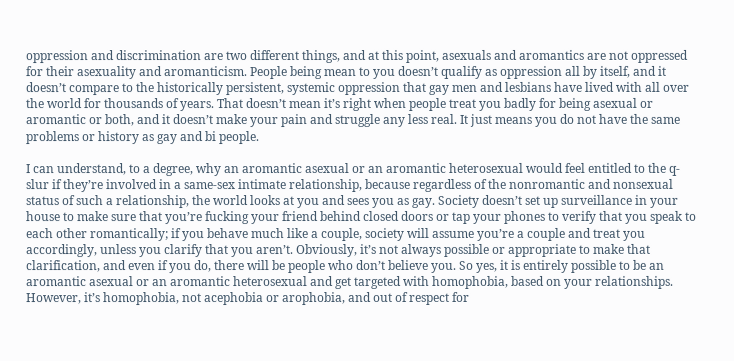oppression and discrimination are two different things, and at this point, asexuals and aromantics are not oppressed for their asexuality and aromanticism. People being mean to you doesn’t qualify as oppression all by itself, and it doesn’t compare to the historically persistent, systemic oppression that gay men and lesbians have lived with all over the world for thousands of years. That doesn’t mean it’s right when people treat you badly for being asexual or aromantic or both, and it doesn’t make your pain and struggle any less real. It just means you do not have the same problems or history as gay and bi people.

I can understand, to a degree, why an aromantic asexual or an aromantic heterosexual would feel entitled to the q- slur if they’re involved in a same-sex intimate relationship, because regardless of the nonromantic and nonsexual status of such a relationship, the world looks at you and sees you as gay. Society doesn’t set up surveillance in your house to make sure that you’re fucking your friend behind closed doors or tap your phones to verify that you speak to each other romantically; if you behave much like a couple, society will assume you’re a couple and treat you accordingly, unless you clarify that you aren’t. Obviously, it’s not always possible or appropriate to make that clarification, and even if you do, there will be people who don’t believe you. So yes, it is entirely possible to be an aromantic asexual or an aromantic heterosexual and get targeted with homophobia, based on your relationships. However, it’s homophobia, not acephobia or arophobia, and out of respect for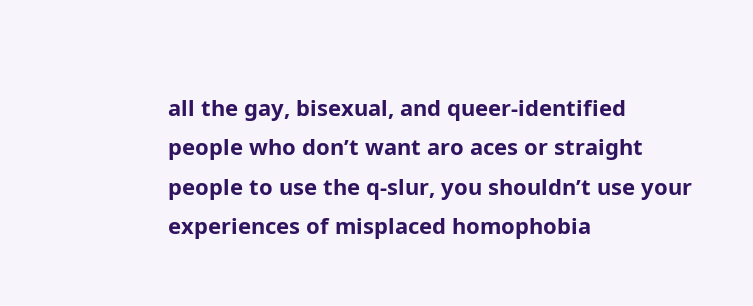all the gay, bisexual, and queer-identified people who don’t want aro aces or straight people to use the q-slur, you shouldn’t use your experiences of misplaced homophobia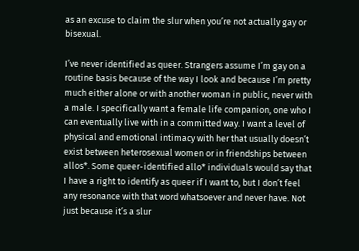as an excuse to claim the slur when you’re not actually gay or bisexual.

I’ve never identified as queer. Strangers assume I’m gay on a routine basis because of the way I look and because I’m pretty much either alone or with another woman in public, never with a male. I specifically want a female life companion, one who I can eventually live with in a committed way. I want a level of physical and emotional intimacy with her that usually doesn’t exist between heterosexual women or in friendships between allos*. Some queer-identified allo* individuals would say that I have a right to identify as queer if I want to, but I don’t feel any resonance with that word whatsoever and never have. Not just because it’s a slur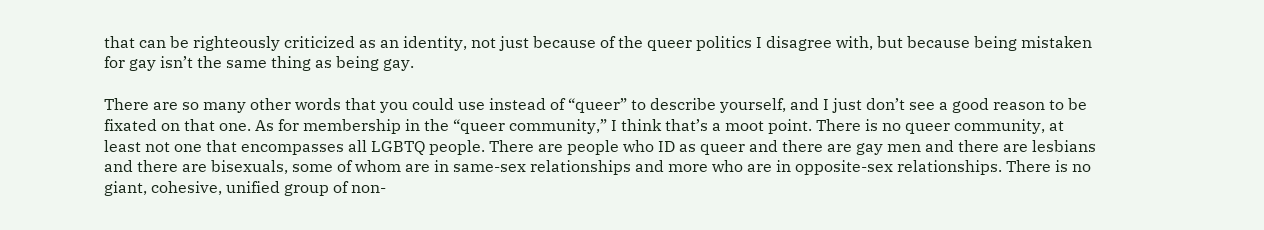that can be righteously criticized as an identity, not just because of the queer politics I disagree with, but because being mistaken for gay isn’t the same thing as being gay.

There are so many other words that you could use instead of “queer” to describe yourself, and I just don’t see a good reason to be fixated on that one. As for membership in the “queer community,” I think that’s a moot point. There is no queer community, at least not one that encompasses all LGBTQ people. There are people who ID as queer and there are gay men and there are lesbians and there are bisexuals, some of whom are in same-sex relationships and more who are in opposite-sex relationships. There is no giant, cohesive, unified group of non-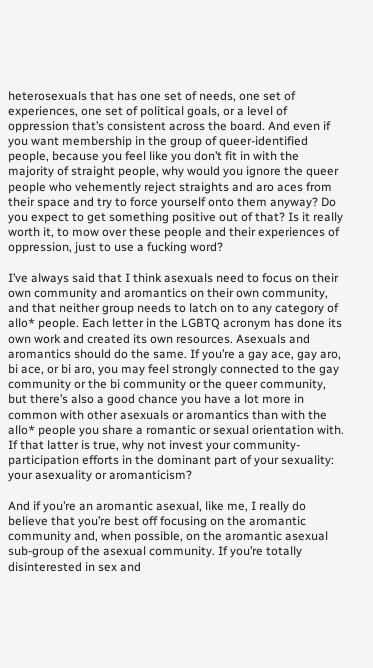heterosexuals that has one set of needs, one set of experiences, one set of political goals, or a level of oppression that’s consistent across the board. And even if you want membership in the group of queer-identified people, because you feel like you don’t fit in with the majority of straight people, why would you ignore the queer people who vehemently reject straights and aro aces from their space and try to force yourself onto them anyway? Do you expect to get something positive out of that? Is it really worth it, to mow over these people and their experiences of oppression, just to use a fucking word?

I’ve always said that I think asexuals need to focus on their own community and aromantics on their own community, and that neither group needs to latch on to any category of allo* people. Each letter in the LGBTQ acronym has done its own work and created its own resources. Asexuals and aromantics should do the same. If you’re a gay ace, gay aro, bi ace, or bi aro, you may feel strongly connected to the gay community or the bi community or the queer community, but there’s also a good chance you have a lot more in common with other asexuals or aromantics than with the allo* people you share a romantic or sexual orientation with. If that latter is true, why not invest your community-participation efforts in the dominant part of your sexuality: your asexuality or aromanticism?

And if you’re an aromantic asexual, like me, I really do believe that you’re best off focusing on the aromantic community and, when possible, on the aromantic asexual sub-group of the asexual community. If you’re totally disinterested in sex and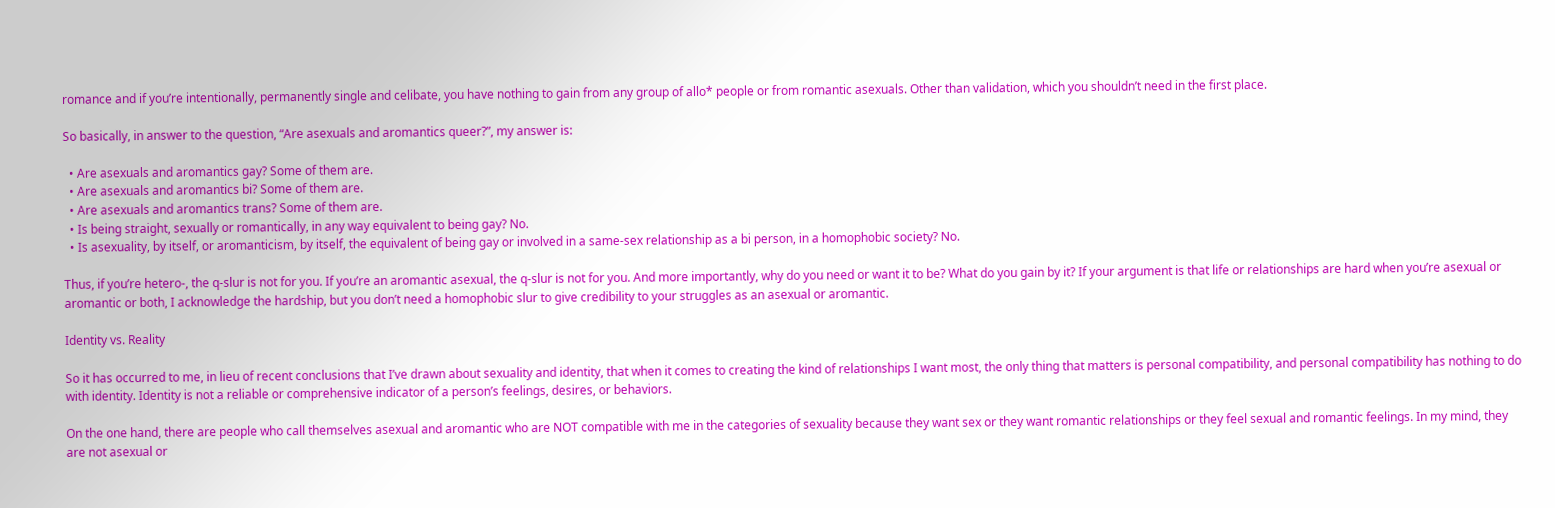romance and if you’re intentionally, permanently single and celibate, you have nothing to gain from any group of allo* people or from romantic asexuals. Other than validation, which you shouldn’t need in the first place.

So basically, in answer to the question, “Are asexuals and aromantics queer?”, my answer is:

  • Are asexuals and aromantics gay? Some of them are.
  • Are asexuals and aromantics bi? Some of them are.
  • Are asexuals and aromantics trans? Some of them are.
  • Is being straight, sexually or romantically, in any way equivalent to being gay? No.
  • Is asexuality, by itself, or aromanticism, by itself, the equivalent of being gay or involved in a same-sex relationship as a bi person, in a homophobic society? No.

Thus, if you’re hetero-, the q-slur is not for you. If you’re an aromantic asexual, the q-slur is not for you. And more importantly, why do you need or want it to be? What do you gain by it? If your argument is that life or relationships are hard when you’re asexual or aromantic or both, I acknowledge the hardship, but you don’t need a homophobic slur to give credibility to your struggles as an asexual or aromantic.

Identity vs. Reality

So it has occurred to me, in lieu of recent conclusions that I’ve drawn about sexuality and identity, that when it comes to creating the kind of relationships I want most, the only thing that matters is personal compatibility, and personal compatibility has nothing to do with identity. Identity is not a reliable or comprehensive indicator of a person’s feelings, desires, or behaviors.

On the one hand, there are people who call themselves asexual and aromantic who are NOT compatible with me in the categories of sexuality because they want sex or they want romantic relationships or they feel sexual and romantic feelings. In my mind, they are not asexual or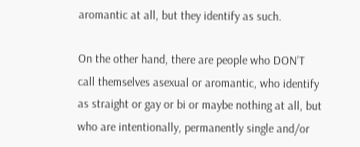aromantic at all, but they identify as such.

On the other hand, there are people who DON’T call themselves asexual or aromantic, who identify as straight or gay or bi or maybe nothing at all, but who are intentionally, permanently single and/or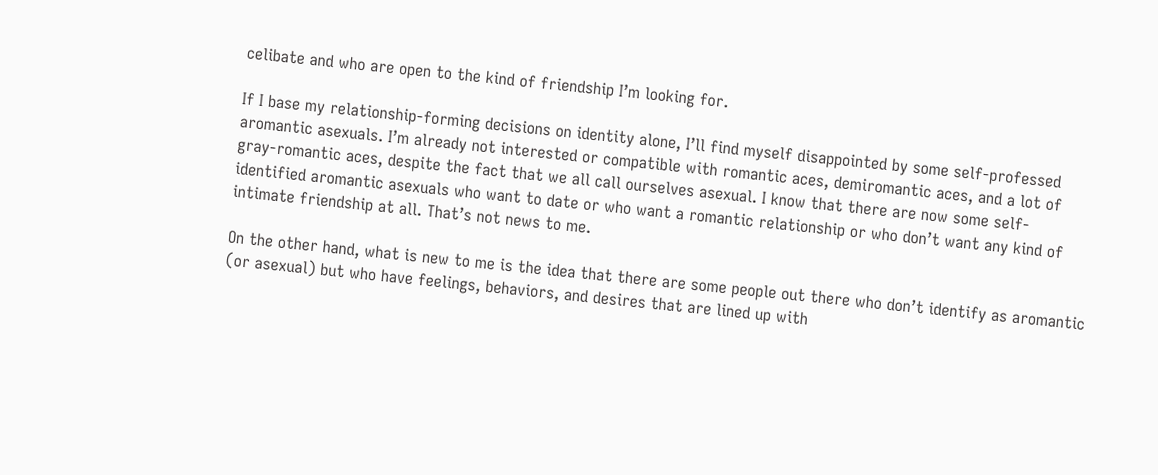celibate and who are open to the kind of friendship I’m looking for.

If I base my relationship-forming decisions on identity alone, I’ll find myself disappointed by some self-professed aromantic asexuals. I’m already not interested or compatible with romantic aces, demiromantic aces, and a lot of gray-romantic aces, despite the fact that we all call ourselves asexual. I know that there are now some self-identified aromantic asexuals who want to date or who want a romantic relationship or who don’t want any kind of intimate friendship at all. That’s not news to me.

On the other hand, what is new to me is the idea that there are some people out there who don’t identify as aromantic (or asexual) but who have feelings, behaviors, and desires that are lined up with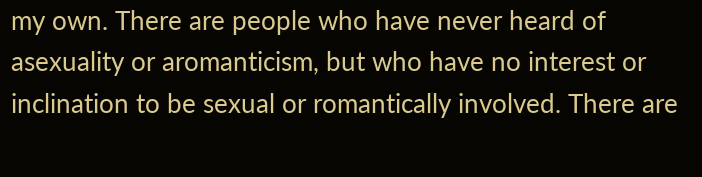my own. There are people who have never heard of asexuality or aromanticism, but who have no interest or inclination to be sexual or romantically involved. There are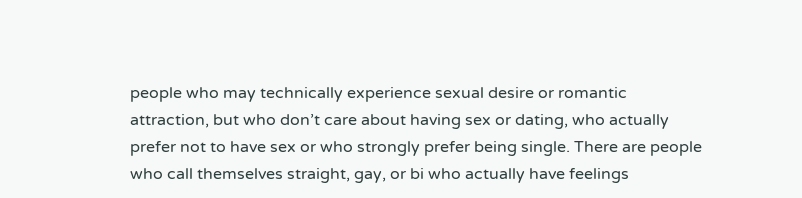people who may technically experience sexual desire or romantic attraction, but who don’t care about having sex or dating, who actually prefer not to have sex or who strongly prefer being single. There are people who call themselves straight, gay, or bi who actually have feelings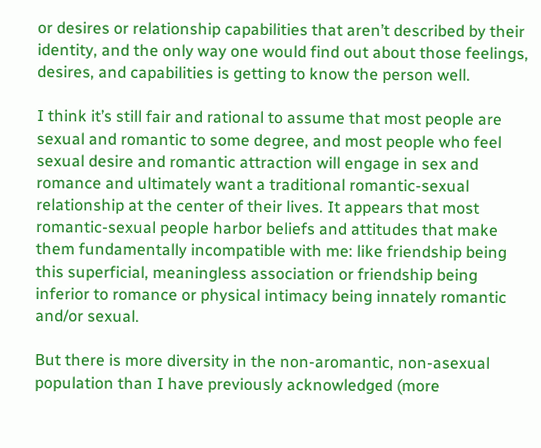or desires or relationship capabilities that aren’t described by their identity, and the only way one would find out about those feelings, desires, and capabilities is getting to know the person well.

I think it’s still fair and rational to assume that most people are sexual and romantic to some degree, and most people who feel sexual desire and romantic attraction will engage in sex and romance and ultimately want a traditional romantic-sexual relationship at the center of their lives. It appears that most romantic-sexual people harbor beliefs and attitudes that make them fundamentally incompatible with me: like friendship being this superficial, meaningless association or friendship being inferior to romance or physical intimacy being innately romantic and/or sexual.

But there is more diversity in the non-aromantic, non-asexual population than I have previously acknowledged (more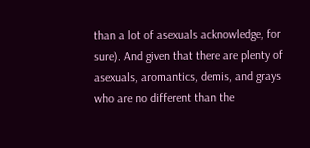than a lot of asexuals acknowledge, for sure). And given that there are plenty of asexuals, aromantics, demis, and grays who are no different than the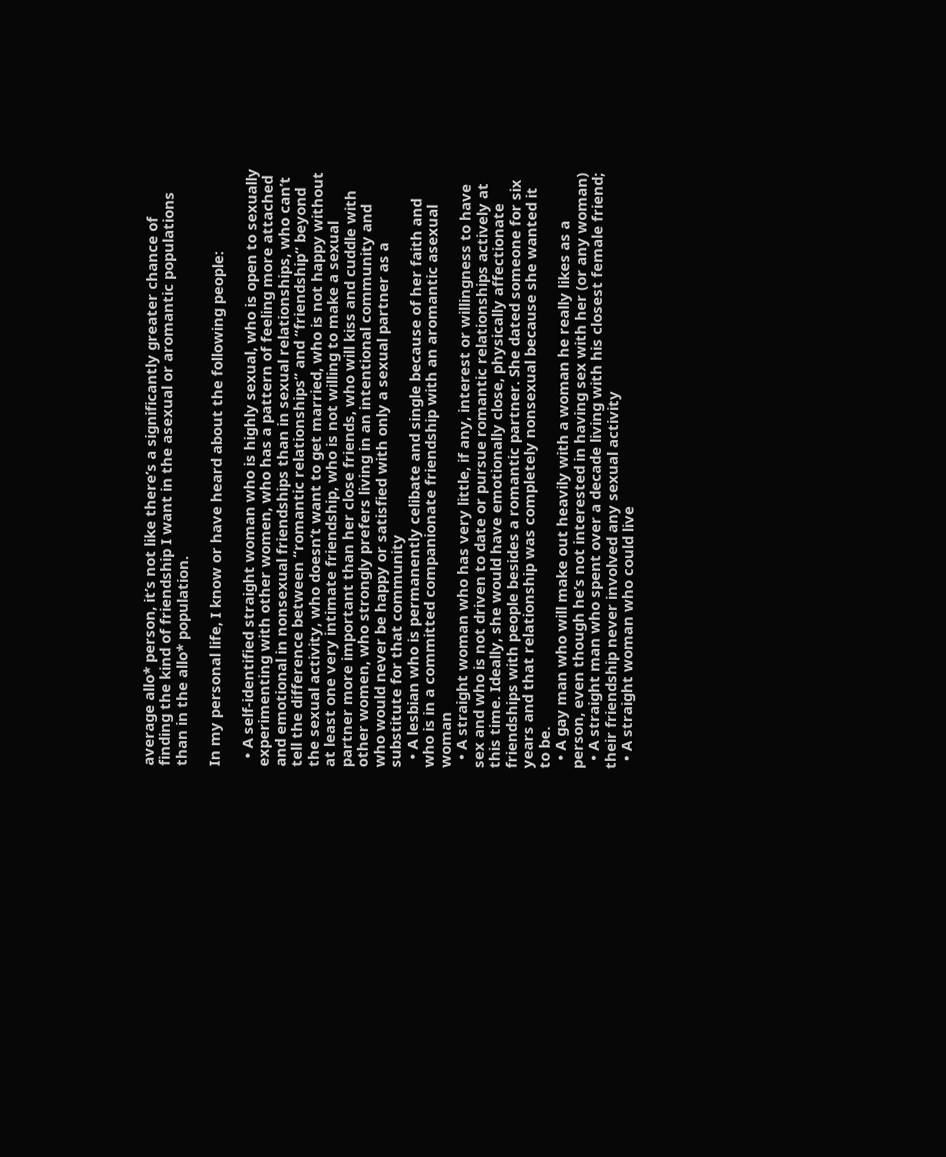average allo* person, it’s not like there’s a significantly greater chance of finding the kind of friendship I want in the asexual or aromantic populations than in the allo* population.

In my personal life, I know or have heard about the following people:

  • A self-identified straight woman who is highly sexual, who is open to sexually experimenting with other women, who has a pattern of feeling more attached and emotional in nonsexual friendships than in sexual relationships, who can’t tell the difference between “romantic relationships” and “friendship” beyond the sexual activity, who doesn’t want to get married, who is not happy without at least one very intimate friendship, who is not willing to make a sexual partner more important than her close friends, who will kiss and cuddle with other women, who strongly prefers living in an intentional community and who would never be happy or satisfied with only a sexual partner as a substitute for that community
  • A lesbian who is permanently celibate and single because of her faith and who is in a committed companionate friendship with an aromantic asexual woman
  • A straight woman who has very little, if any, interest or willingness to have sex and who is not driven to date or pursue romantic relationships actively at this time. Ideally, she would have emotionally close, physically affectionate friendships with people besides a romantic partner. She dated someone for six years and that relationship was completely nonsexual because she wanted it to be.
  • A gay man who will make out heavily with a woman he really likes as a person, even though he’s not interested in having sex with her (or any woman)
  • A straight man who spent over a decade living with his closest female friend; their friendship never involved any sexual activity
  • A straight woman who could live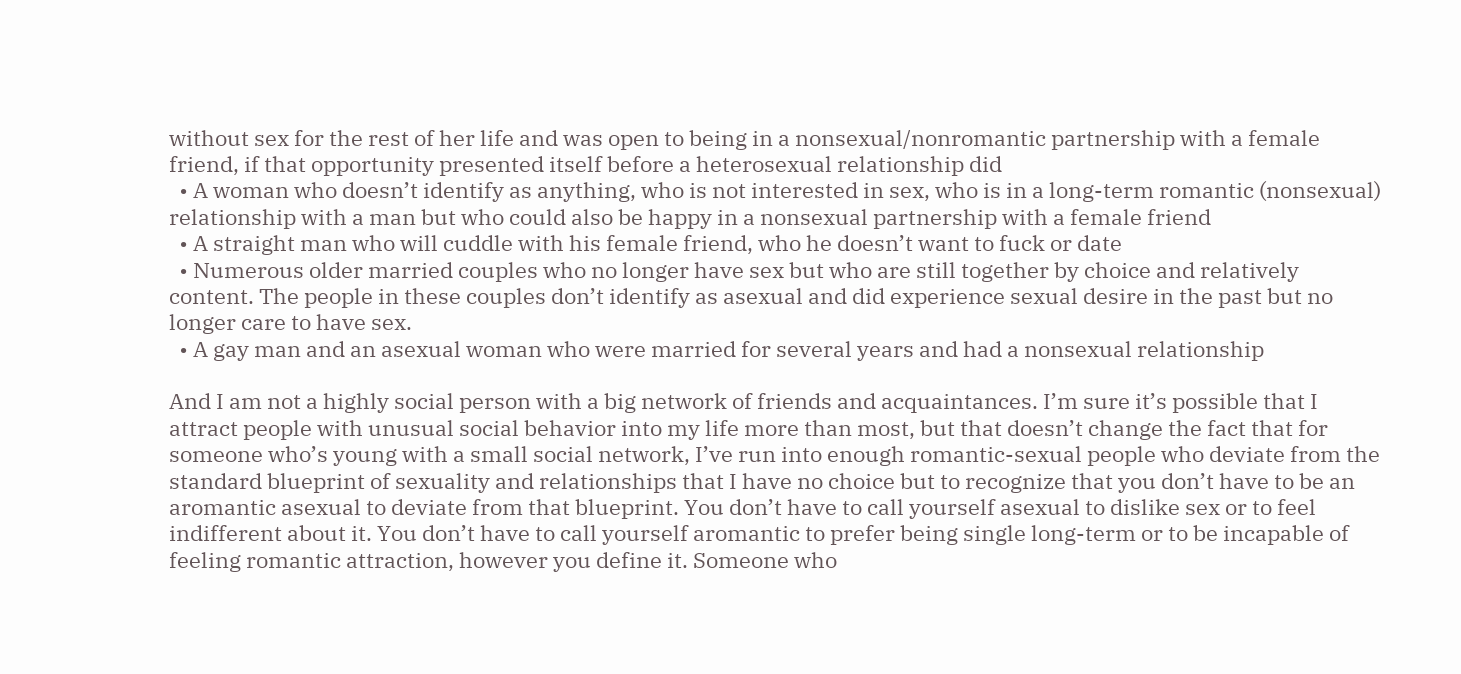without sex for the rest of her life and was open to being in a nonsexual/nonromantic partnership with a female friend, if that opportunity presented itself before a heterosexual relationship did
  • A woman who doesn’t identify as anything, who is not interested in sex, who is in a long-term romantic (nonsexual) relationship with a man but who could also be happy in a nonsexual partnership with a female friend
  • A straight man who will cuddle with his female friend, who he doesn’t want to fuck or date
  • Numerous older married couples who no longer have sex but who are still together by choice and relatively content. The people in these couples don’t identify as asexual and did experience sexual desire in the past but no longer care to have sex.
  • A gay man and an asexual woman who were married for several years and had a nonsexual relationship

And I am not a highly social person with a big network of friends and acquaintances. I’m sure it’s possible that I attract people with unusual social behavior into my life more than most, but that doesn’t change the fact that for someone who’s young with a small social network, I’ve run into enough romantic-sexual people who deviate from the standard blueprint of sexuality and relationships that I have no choice but to recognize that you don’t have to be an aromantic asexual to deviate from that blueprint. You don’t have to call yourself asexual to dislike sex or to feel indifferent about it. You don’t have to call yourself aromantic to prefer being single long-term or to be incapable of feeling romantic attraction, however you define it. Someone who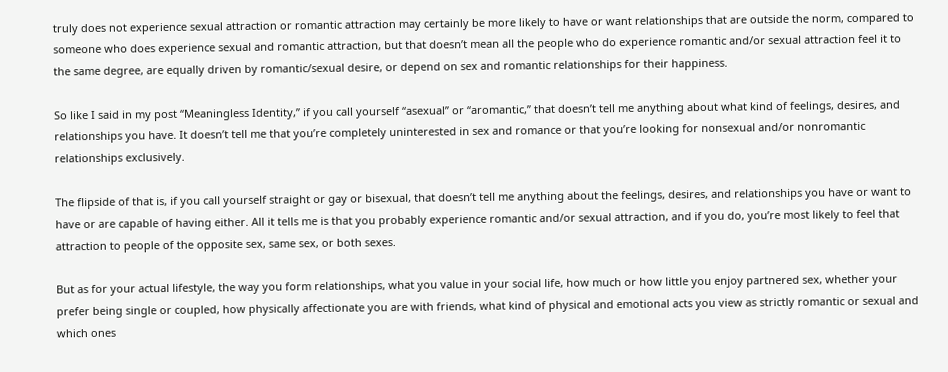truly does not experience sexual attraction or romantic attraction may certainly be more likely to have or want relationships that are outside the norm, compared to someone who does experience sexual and romantic attraction, but that doesn’t mean all the people who do experience romantic and/or sexual attraction feel it to the same degree, are equally driven by romantic/sexual desire, or depend on sex and romantic relationships for their happiness.

So like I said in my post “Meaningless Identity,” if you call yourself “asexual” or “aromantic,” that doesn’t tell me anything about what kind of feelings, desires, and relationships you have. It doesn’t tell me that you’re completely uninterested in sex and romance or that you’re looking for nonsexual and/or nonromantic relationships exclusively.

The flipside of that is, if you call yourself straight or gay or bisexual, that doesn’t tell me anything about the feelings, desires, and relationships you have or want to have or are capable of having either. All it tells me is that you probably experience romantic and/or sexual attraction, and if you do, you’re most likely to feel that attraction to people of the opposite sex, same sex, or both sexes.

But as for your actual lifestyle, the way you form relationships, what you value in your social life, how much or how little you enjoy partnered sex, whether your prefer being single or coupled, how physically affectionate you are with friends, what kind of physical and emotional acts you view as strictly romantic or sexual and which ones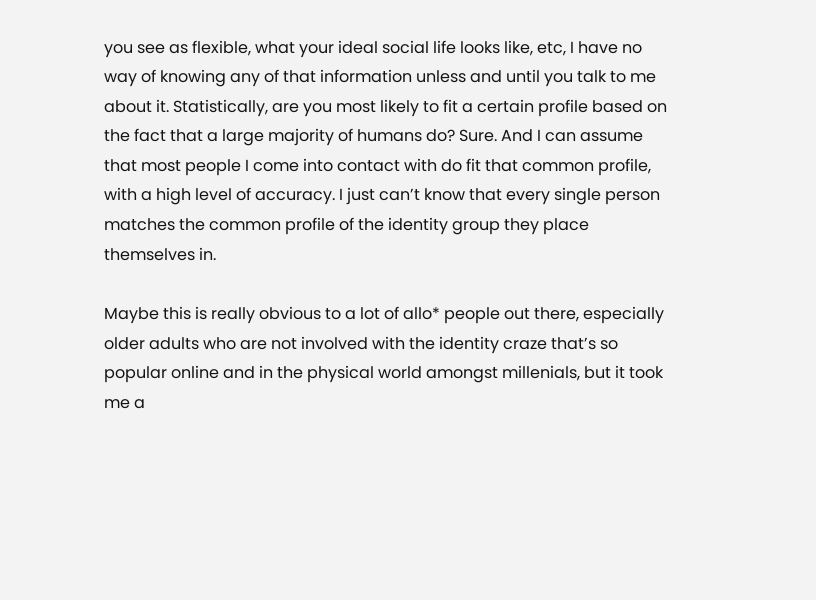you see as flexible, what your ideal social life looks like, etc, I have no way of knowing any of that information unless and until you talk to me about it. Statistically, are you most likely to fit a certain profile based on the fact that a large majority of humans do? Sure. And I can assume that most people I come into contact with do fit that common profile, with a high level of accuracy. I just can’t know that every single person matches the common profile of the identity group they place themselves in.

Maybe this is really obvious to a lot of allo* people out there, especially older adults who are not involved with the identity craze that’s so popular online and in the physical world amongst millenials, but it took me a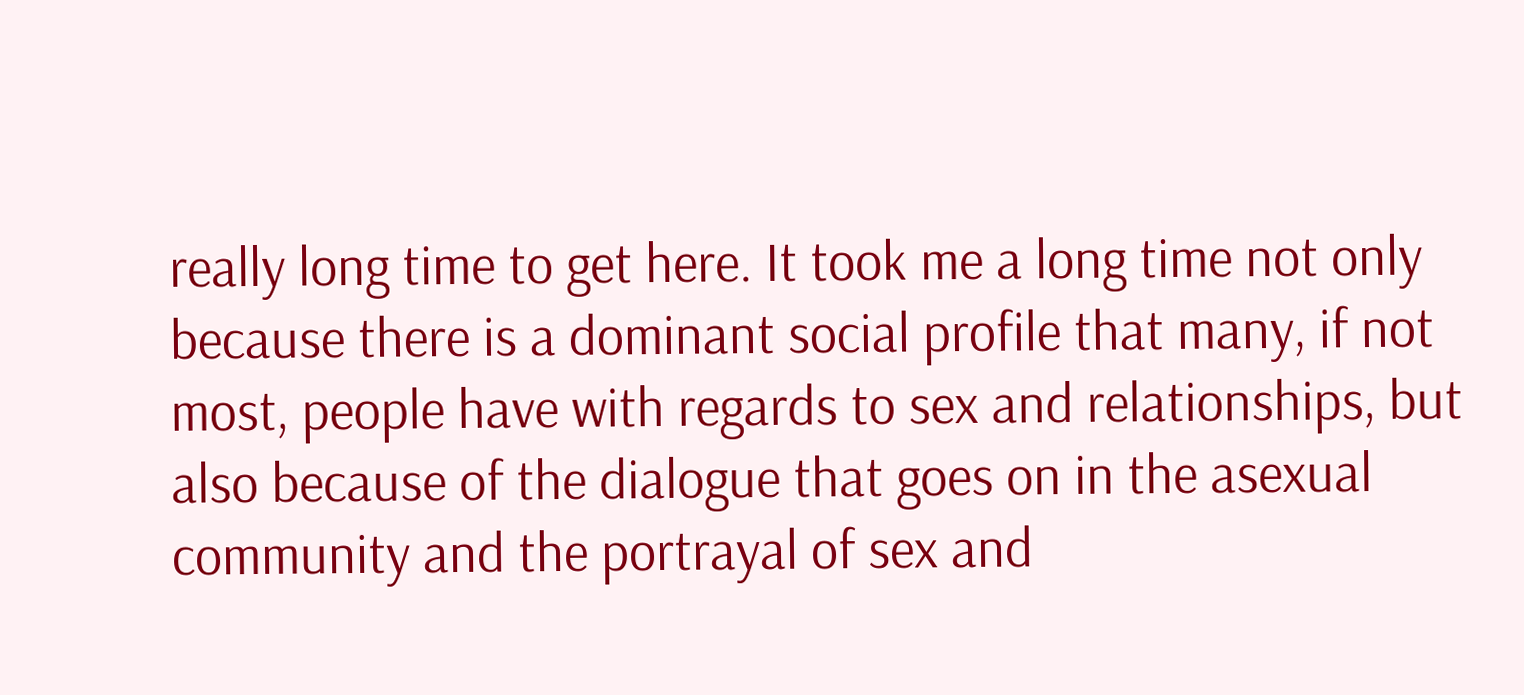really long time to get here. It took me a long time not only because there is a dominant social profile that many, if not most, people have with regards to sex and relationships, but also because of the dialogue that goes on in the asexual community and the portrayal of sex and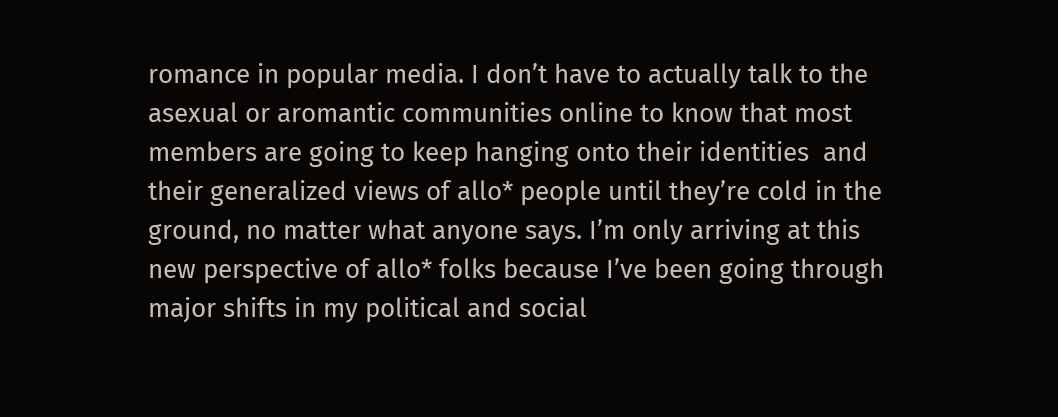romance in popular media. I don’t have to actually talk to the asexual or aromantic communities online to know that most members are going to keep hanging onto their identities  and their generalized views of allo* people until they’re cold in the ground, no matter what anyone says. I’m only arriving at this new perspective of allo* folks because I’ve been going through major shifts in my political and social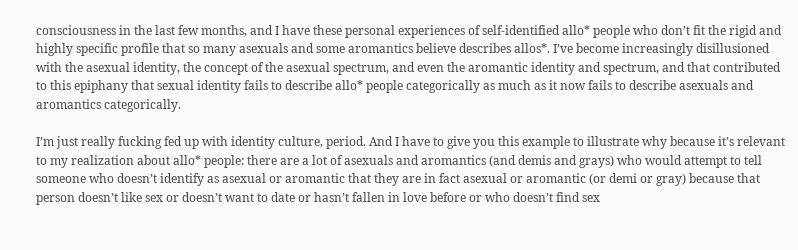consciousness in the last few months, and I have these personal experiences of self-identified allo* people who don’t fit the rigid and highly specific profile that so many asexuals and some aromantics believe describes allos*. I’ve become increasingly disillusioned with the asexual identity, the concept of the asexual spectrum, and even the aromantic identity and spectrum, and that contributed to this epiphany that sexual identity fails to describe allo* people categorically as much as it now fails to describe asexuals and aromantics categorically.

I’m just really fucking fed up with identity culture, period. And I have to give you this example to illustrate why because it’s relevant to my realization about allo* people: there are a lot of asexuals and aromantics (and demis and grays) who would attempt to tell someone who doesn’t identify as asexual or aromantic that they are in fact asexual or aromantic (or demi or gray) because that person doesn’t like sex or doesn’t want to date or hasn’t fallen in love before or who doesn’t find sex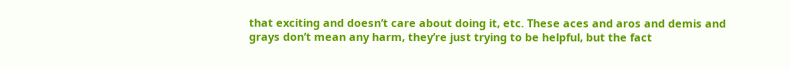that exciting and doesn’t care about doing it, etc. These aces and aros and demis and grays don’t mean any harm, they’re just trying to be helpful, but the fact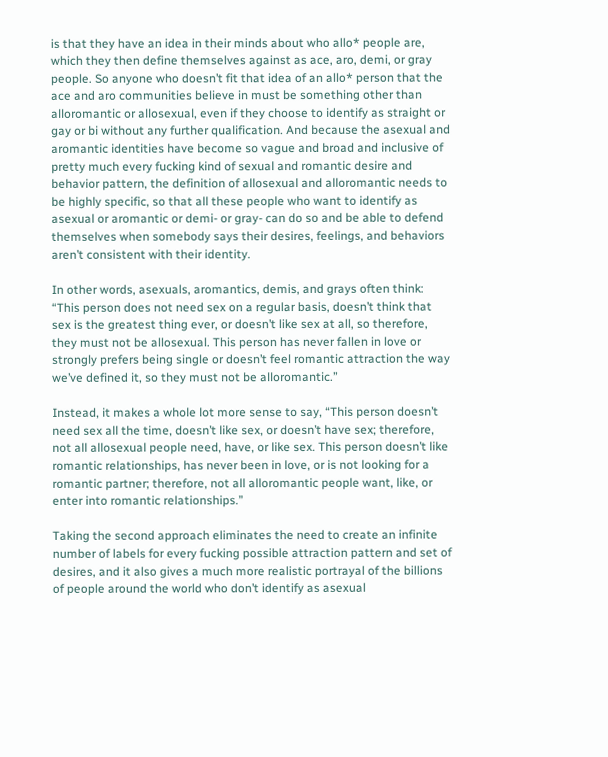is that they have an idea in their minds about who allo* people are, which they then define themselves against as ace, aro, demi, or gray people. So anyone who doesn’t fit that idea of an allo* person that the ace and aro communities believe in must be something other than alloromantic or allosexual, even if they choose to identify as straight or gay or bi without any further qualification. And because the asexual and aromantic identities have become so vague and broad and inclusive of pretty much every fucking kind of sexual and romantic desire and behavior pattern, the definition of allosexual and alloromantic needs to be highly specific, so that all these people who want to identify as asexual or aromantic or demi- or gray- can do so and be able to defend themselves when somebody says their desires, feelings, and behaviors aren’t consistent with their identity.

In other words, asexuals, aromantics, demis, and grays often think: “This person does not need sex on a regular basis, doesn’t think that sex is the greatest thing ever, or doesn’t like sex at all, so therefore, they must not be allosexual. This person has never fallen in love or strongly prefers being single or doesn’t feel romantic attraction the way we’ve defined it, so they must not be alloromantic.”

Instead, it makes a whole lot more sense to say, “This person doesn’t need sex all the time, doesn’t like sex, or doesn’t have sex; therefore, not all allosexual people need, have, or like sex. This person doesn’t like romantic relationships, has never been in love, or is not looking for a romantic partner; therefore, not all alloromantic people want, like, or enter into romantic relationships.”

Taking the second approach eliminates the need to create an infinite number of labels for every fucking possible attraction pattern and set of desires, and it also gives a much more realistic portrayal of the billions of people around the world who don’t identify as asexual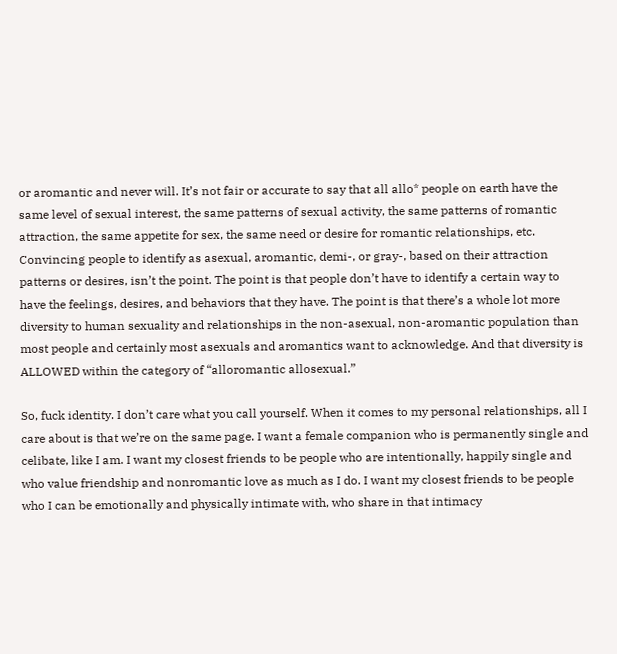or aromantic and never will. It’s not fair or accurate to say that all allo* people on earth have the same level of sexual interest, the same patterns of sexual activity, the same patterns of romantic attraction, the same appetite for sex, the same need or desire for romantic relationships, etc. Convincing people to identify as asexual, aromantic, demi-, or gray-, based on their attraction patterns or desires, isn’t the point. The point is that people don’t have to identify a certain way to have the feelings, desires, and behaviors that they have. The point is that there’s a whole lot more diversity to human sexuality and relationships in the non-asexual, non-aromantic population than most people and certainly most asexuals and aromantics want to acknowledge. And that diversity is ALLOWED within the category of “alloromantic allosexual.”

So, fuck identity. I don’t care what you call yourself. When it comes to my personal relationships, all I care about is that we’re on the same page. I want a female companion who is permanently single and celibate, like I am. I want my closest friends to be people who are intentionally, happily single and who value friendship and nonromantic love as much as I do. I want my closest friends to be people who I can be emotionally and physically intimate with, who share in that intimacy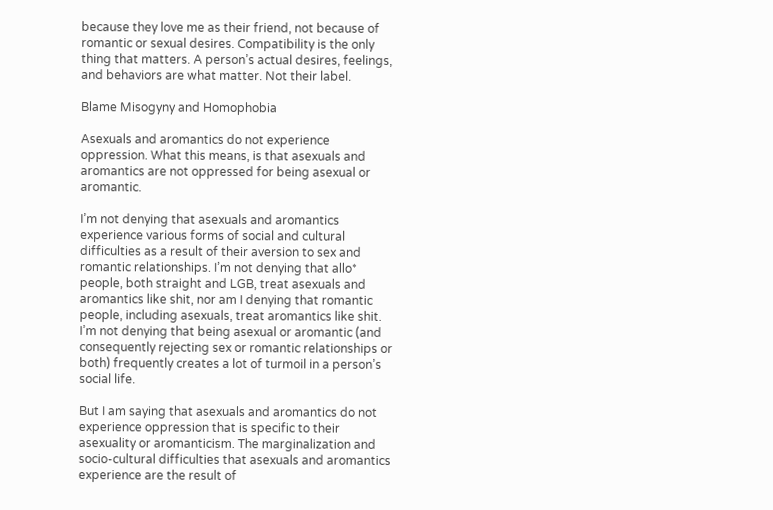because they love me as their friend, not because of romantic or sexual desires. Compatibility is the only thing that matters. A person’s actual desires, feelings, and behaviors are what matter. Not their label.

Blame Misogyny and Homophobia

Asexuals and aromantics do not experience oppression. What this means, is that asexuals and aromantics are not oppressed for being asexual or aromantic.

I’m not denying that asexuals and aromantics experience various forms of social and cultural difficulties as a result of their aversion to sex and romantic relationships. I’m not denying that allo* people, both straight and LGB, treat asexuals and aromantics like shit, nor am I denying that romantic people, including asexuals, treat aromantics like shit. I’m not denying that being asexual or aromantic (and consequently rejecting sex or romantic relationships or both) frequently creates a lot of turmoil in a person’s social life.

But I am saying that asexuals and aromantics do not experience oppression that is specific to their asexuality or aromanticism. The marginalization and socio-cultural difficulties that asexuals and aromantics experience are the result of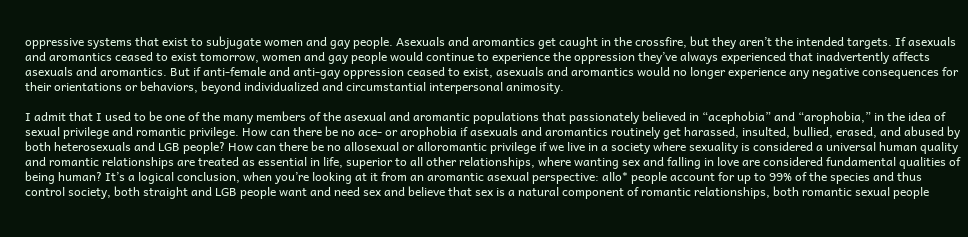oppressive systems that exist to subjugate women and gay people. Asexuals and aromantics get caught in the crossfire, but they aren’t the intended targets. If asexuals and aromantics ceased to exist tomorrow, women and gay people would continue to experience the oppression they’ve always experienced that inadvertently affects asexuals and aromantics. But if anti-female and anti-gay oppression ceased to exist, asexuals and aromantics would no longer experience any negative consequences for their orientations or behaviors, beyond individualized and circumstantial interpersonal animosity.

I admit that I used to be one of the many members of the asexual and aromantic populations that passionately believed in “acephobia” and “arophobia,” in the idea of sexual privilege and romantic privilege. How can there be no ace- or arophobia if asexuals and aromantics routinely get harassed, insulted, bullied, erased, and abused by both heterosexuals and LGB people? How can there be no allosexual or alloromantic privilege if we live in a society where sexuality is considered a universal human quality and romantic relationships are treated as essential in life, superior to all other relationships, where wanting sex and falling in love are considered fundamental qualities of being human? It’s a logical conclusion, when you’re looking at it from an aromantic asexual perspective: allo* people account for up to 99% of the species and thus control society, both straight and LGB people want and need sex and believe that sex is a natural component of romantic relationships, both romantic sexual people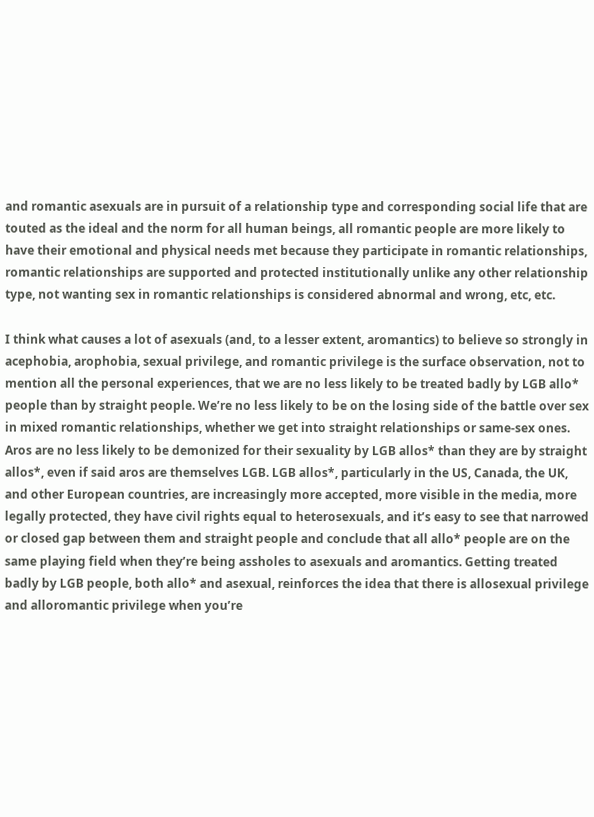and romantic asexuals are in pursuit of a relationship type and corresponding social life that are touted as the ideal and the norm for all human beings, all romantic people are more likely to have their emotional and physical needs met because they participate in romantic relationships, romantic relationships are supported and protected institutionally unlike any other relationship type, not wanting sex in romantic relationships is considered abnormal and wrong, etc, etc.

I think what causes a lot of asexuals (and, to a lesser extent, aromantics) to believe so strongly in acephobia, arophobia, sexual privilege, and romantic privilege is the surface observation, not to mention all the personal experiences, that we are no less likely to be treated badly by LGB allo* people than by straight people. We’re no less likely to be on the losing side of the battle over sex in mixed romantic relationships, whether we get into straight relationships or same-sex ones. Aros are no less likely to be demonized for their sexuality by LGB allos* than they are by straight allos*, even if said aros are themselves LGB. LGB allos*, particularly in the US, Canada, the UK, and other European countries, are increasingly more accepted, more visible in the media, more legally protected, they have civil rights equal to heterosexuals, and it’s easy to see that narrowed or closed gap between them and straight people and conclude that all allo* people are on the same playing field when they’re being assholes to asexuals and aromantics. Getting treated badly by LGB people, both allo* and asexual, reinforces the idea that there is allosexual privilege and alloromantic privilege when you’re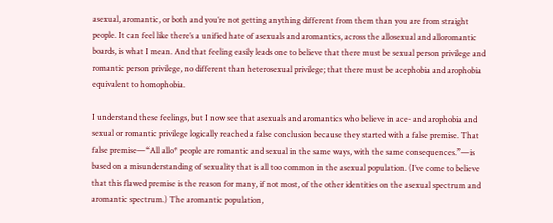asexual, aromantic, or both and you’re not getting anything different from them than you are from straight people. It can feel like there’s a unified hate of asexuals and aromantics, across the allosexual and alloromantic boards, is what I mean. And that feeling easily leads one to believe that there must be sexual person privilege and romantic person privilege, no different than heterosexual privilege; that there must be acephobia and arophobia equivalent to homophobia.

I understand these feelings, but I now see that asexuals and aromantics who believe in ace- and arophobia and sexual or romantic privilege logically reached a false conclusion because they started with a false premise. That false premise—“All allo* people are romantic and sexual in the same ways, with the same consequences.”—is based on a misunderstanding of sexuality that is all too common in the asexual population. (I’ve come to believe that this flawed premise is the reason for many, if not most, of the other identities on the asexual spectrum and aromantic spectrum.) The aromantic population,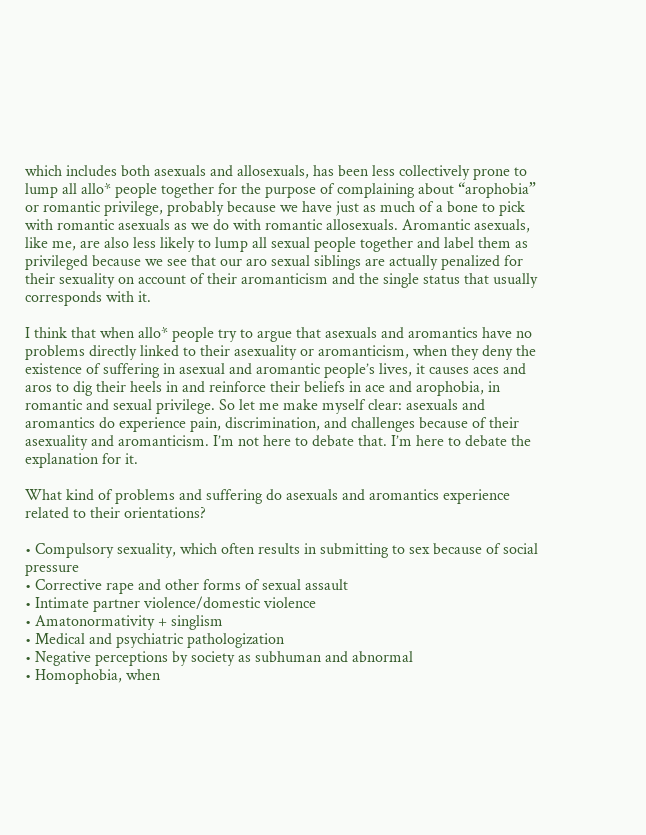which includes both asexuals and allosexuals, has been less collectively prone to lump all allo* people together for the purpose of complaining about “arophobia” or romantic privilege, probably because we have just as much of a bone to pick with romantic asexuals as we do with romantic allosexuals. Aromantic asexuals, like me, are also less likely to lump all sexual people together and label them as privileged because we see that our aro sexual siblings are actually penalized for their sexuality on account of their aromanticism and the single status that usually corresponds with it.

I think that when allo* people try to argue that asexuals and aromantics have no problems directly linked to their asexuality or aromanticism, when they deny the existence of suffering in asexual and aromantic people’s lives, it causes aces and aros to dig their heels in and reinforce their beliefs in ace and arophobia, in romantic and sexual privilege. So let me make myself clear: asexuals and aromantics do experience pain, discrimination, and challenges because of their asexuality and aromanticism. I’m not here to debate that. I’m here to debate the explanation for it.

What kind of problems and suffering do asexuals and aromantics experience related to their orientations?

• Compulsory sexuality, which often results in submitting to sex because of social pressure
• Corrective rape and other forms of sexual assault
• Intimate partner violence/domestic violence
• Amatonormativity + singlism
• Medical and psychiatric pathologization
• Negative perceptions by society as subhuman and abnormal
• Homophobia, when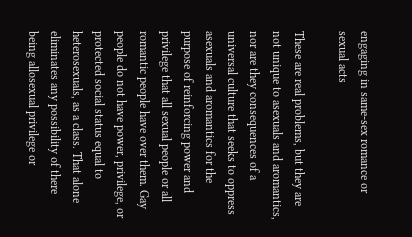engaging in same-sex romance or sexual acts

These are real problems, but they are not unique to asexuals and aromantics, nor are they consequences of a universal culture that seeks to oppress asexuals and aromantics for the purpose of reinforcing power and privilege that all sexual people or all romantic people have over them. Gay people do not have power, privilege, or protected social status equal to heterosexuals, as a class. That alone eliminates any possibility of there being allosexual privilege or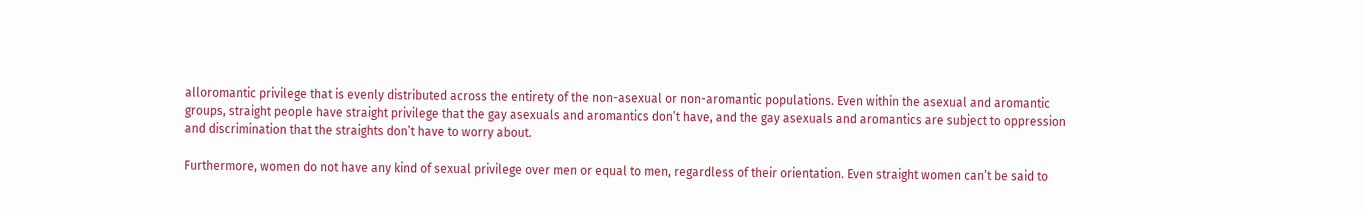alloromantic privilege that is evenly distributed across the entirety of the non-asexual or non-aromantic populations. Even within the asexual and aromantic groups, straight people have straight privilege that the gay asexuals and aromantics don’t have, and the gay asexuals and aromantics are subject to oppression and discrimination that the straights don’t have to worry about.

Furthermore, women do not have any kind of sexual privilege over men or equal to men, regardless of their orientation. Even straight women can’t be said to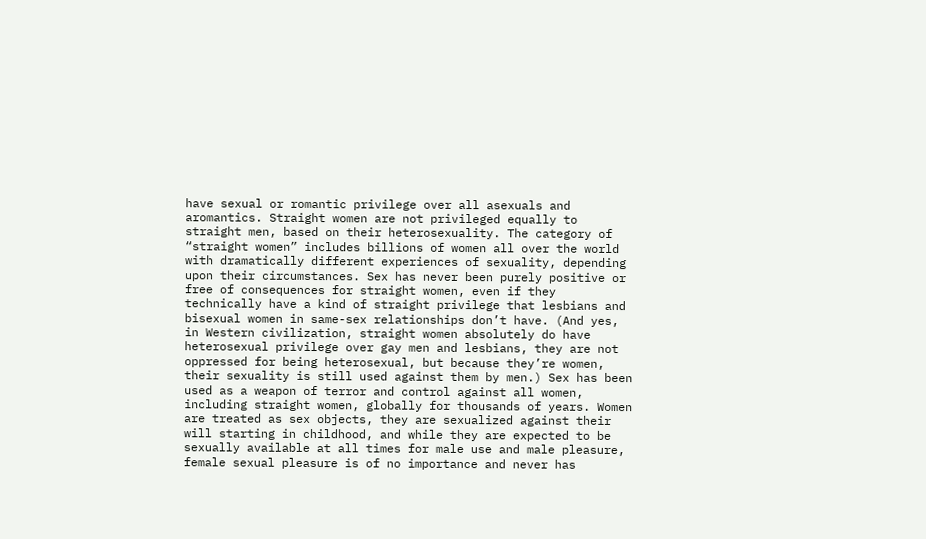have sexual or romantic privilege over all asexuals and aromantics. Straight women are not privileged equally to straight men, based on their heterosexuality. The category of “straight women” includes billions of women all over the world with dramatically different experiences of sexuality, depending upon their circumstances. Sex has never been purely positive or free of consequences for straight women, even if they technically have a kind of straight privilege that lesbians and bisexual women in same-sex relationships don’t have. (And yes, in Western civilization, straight women absolutely do have heterosexual privilege over gay men and lesbians, they are not oppressed for being heterosexual, but because they’re women, their sexuality is still used against them by men.) Sex has been used as a weapon of terror and control against all women, including straight women, globally for thousands of years. Women are treated as sex objects, they are sexualized against their will starting in childhood, and while they are expected to be sexually available at all times for male use and male pleasure, female sexual pleasure is of no importance and never has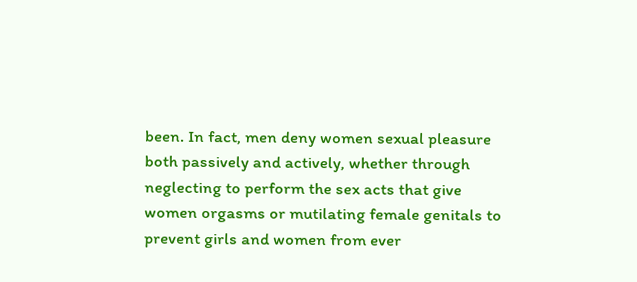been. In fact, men deny women sexual pleasure both passively and actively, whether through neglecting to perform the sex acts that give women orgasms or mutilating female genitals to prevent girls and women from ever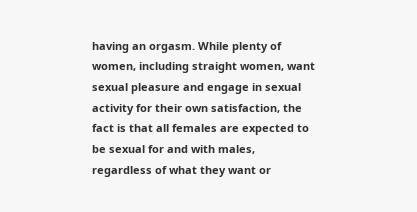having an orgasm. While plenty of women, including straight women, want sexual pleasure and engage in sexual activity for their own satisfaction, the fact is that all females are expected to be sexual for and with males, regardless of what they want or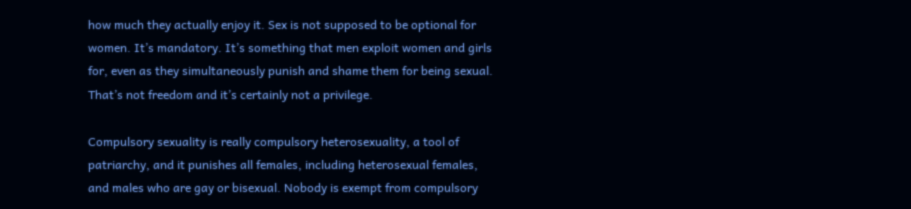how much they actually enjoy it. Sex is not supposed to be optional for women. It’s mandatory. It’s something that men exploit women and girls for, even as they simultaneously punish and shame them for being sexual. That’s not freedom and it’s certainly not a privilege.

Compulsory sexuality is really compulsory heterosexuality, a tool of patriarchy, and it punishes all females, including heterosexual females, and males who are gay or bisexual. Nobody is exempt from compulsory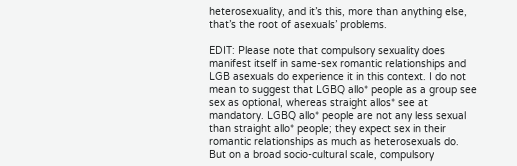heterosexuality, and it’s this, more than anything else, that’s the root of asexuals’ problems.

EDIT: Please note that compulsory sexuality does manifest itself in same-sex romantic relationships and LGB asexuals do experience it in this context. I do not mean to suggest that LGBQ allo* people as a group see sex as optional, whereas straight allos* see at mandatory. LGBQ allo* people are not any less sexual than straight allo* people; they expect sex in their romantic relationships as much as heterosexuals do. But on a broad socio-cultural scale, compulsory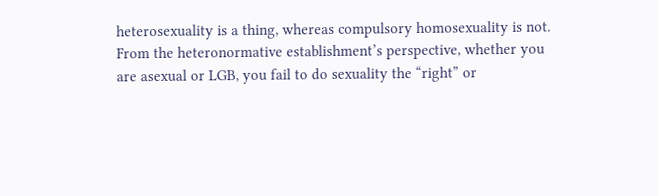heterosexuality is a thing, whereas compulsory homosexuality is not. From the heteronormative establishment’s perspective, whether you are asexual or LGB, you fail to do sexuality the “right” or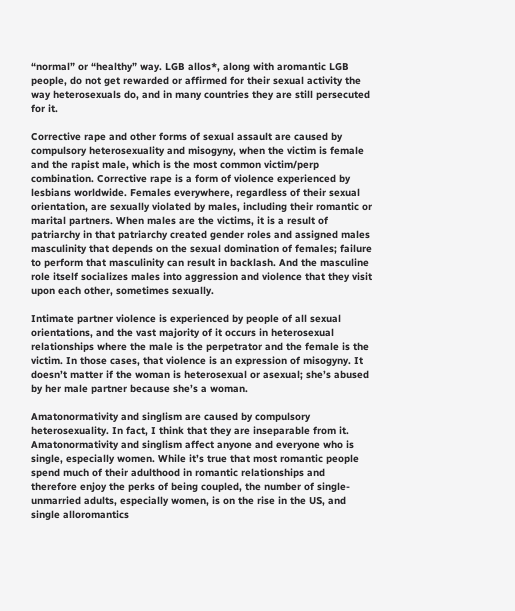“normal” or “healthy” way. LGB allos*, along with aromantic LGB people, do not get rewarded or affirmed for their sexual activity the way heterosexuals do, and in many countries they are still persecuted for it.

Corrective rape and other forms of sexual assault are caused by compulsory heterosexuality and misogyny, when the victim is female and the rapist male, which is the most common victim/perp combination. Corrective rape is a form of violence experienced by lesbians worldwide. Females everywhere, regardless of their sexual orientation, are sexually violated by males, including their romantic or marital partners. When males are the victims, it is a result of patriarchy in that patriarchy created gender roles and assigned males masculinity that depends on the sexual domination of females; failure to perform that masculinity can result in backlash. And the masculine role itself socializes males into aggression and violence that they visit upon each other, sometimes sexually.

Intimate partner violence is experienced by people of all sexual orientations, and the vast majority of it occurs in heterosexual relationships where the male is the perpetrator and the female is the victim. In those cases, that violence is an expression of misogyny. It doesn’t matter if the woman is heterosexual or asexual; she’s abused by her male partner because she’s a woman.

Amatonormativity and singlism are caused by compulsory heterosexuality. In fact, I think that they are inseparable from it. Amatonormativity and singlism affect anyone and everyone who is single, especially women. While it’s true that most romantic people spend much of their adulthood in romantic relationships and therefore enjoy the perks of being coupled, the number of single-unmarried adults, especially women, is on the rise in the US, and single alloromantics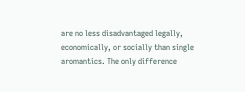are no less disadvantaged legally, economically, or socially than single aromantics. The only difference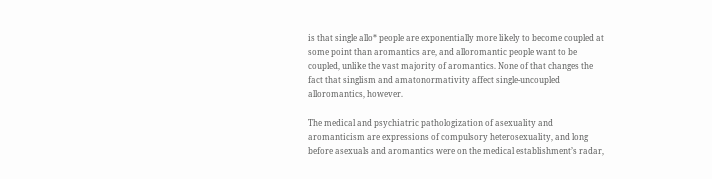is that single allo* people are exponentially more likely to become coupled at some point than aromantics are, and alloromantic people want to be coupled, unlike the vast majority of aromantics. None of that changes the fact that singlism and amatonormativity affect single-uncoupled alloromantics, however.

The medical and psychiatric pathologization of asexuality and aromanticism are expressions of compulsory heterosexuality, and long before asexuals and aromantics were on the medical establishment’s radar,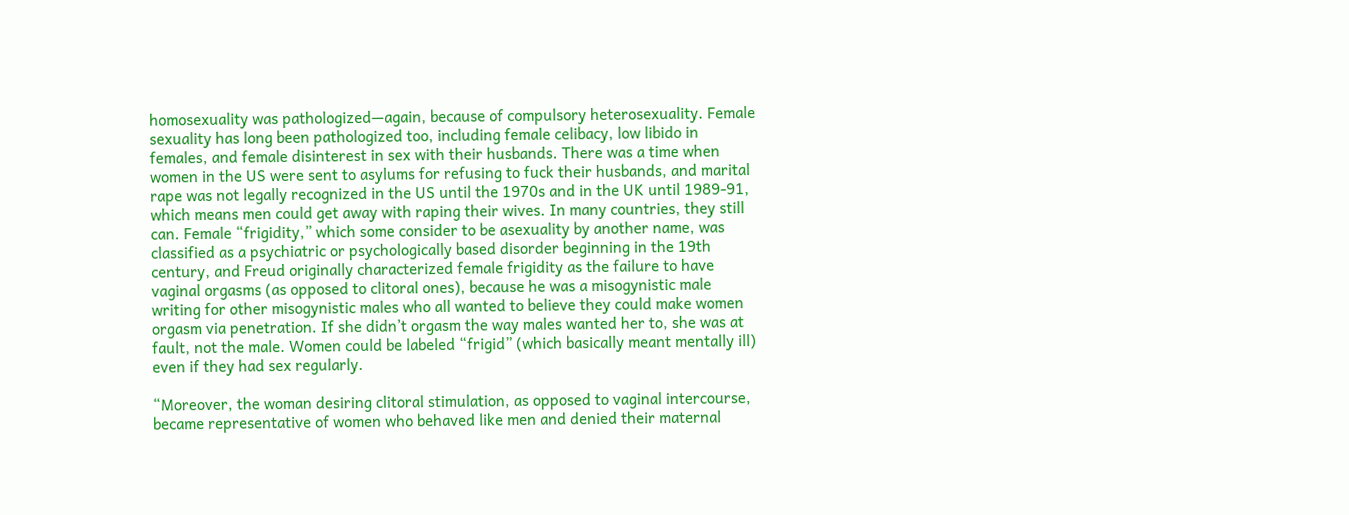homosexuality was pathologized—again, because of compulsory heterosexuality. Female sexuality has long been pathologized too, including female celibacy, low libido in females, and female disinterest in sex with their husbands. There was a time when women in the US were sent to asylums for refusing to fuck their husbands, and marital rape was not legally recognized in the US until the 1970s and in the UK until 1989-91, which means men could get away with raping their wives. In many countries, they still can. Female “frigidity,” which some consider to be asexuality by another name, was classified as a psychiatric or psychologically based disorder beginning in the 19th century, and Freud originally characterized female frigidity as the failure to have vaginal orgasms (as opposed to clitoral ones), because he was a misogynistic male writing for other misogynistic males who all wanted to believe they could make women orgasm via penetration. If she didn’t orgasm the way males wanted her to, she was at fault, not the male. Women could be labeled “frigid” (which basically meant mentally ill) even if they had sex regularly.

“Moreover, the woman desiring clitoral stimulation, as opposed to vaginal intercourse, became representative of women who behaved like men and denied their maternal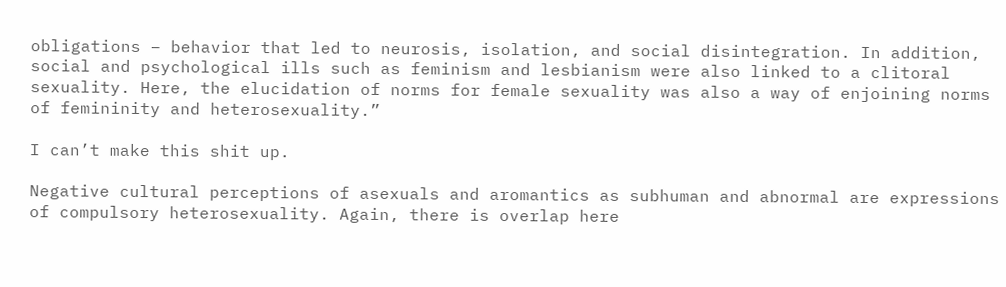obligations – behavior that led to neurosis, isolation, and social disintegration. In addition, social and psychological ills such as feminism and lesbianism were also linked to a clitoral sexuality. Here, the elucidation of norms for female sexuality was also a way of enjoining norms of femininity and heterosexuality.”

I can’t make this shit up.

Negative cultural perceptions of asexuals and aromantics as subhuman and abnormal are expressions of compulsory heterosexuality. Again, there is overlap here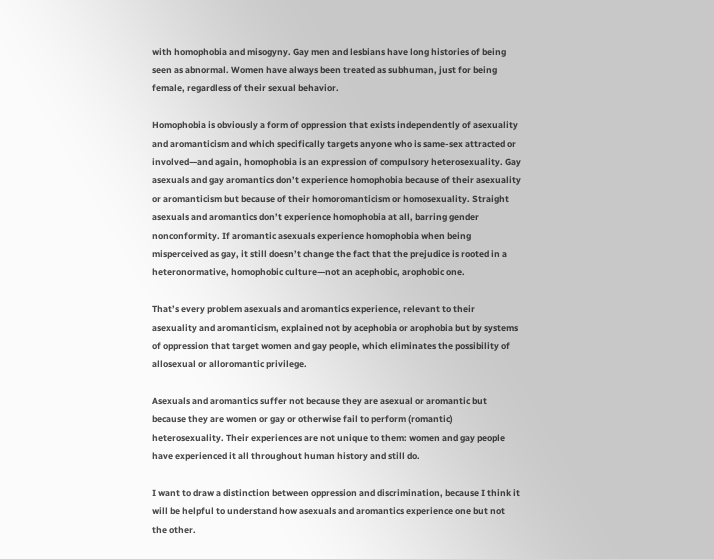with homophobia and misogyny. Gay men and lesbians have long histories of being seen as abnormal. Women have always been treated as subhuman, just for being female, regardless of their sexual behavior.

Homophobia is obviously a form of oppression that exists independently of asexuality and aromanticism and which specifically targets anyone who is same-sex attracted or involved—and again, homophobia is an expression of compulsory heterosexuality. Gay asexuals and gay aromantics don’t experience homophobia because of their asexuality or aromanticism but because of their homoromanticism or homosexuality. Straight asexuals and aromantics don’t experience homophobia at all, barring gender nonconformity. If aromantic asexuals experience homophobia when being misperceived as gay, it still doesn’t change the fact that the prejudice is rooted in a heteronormative, homophobic culture—not an acephobic, arophobic one.

That’s every problem asexuals and aromantics experience, relevant to their asexuality and aromanticism, explained not by acephobia or arophobia but by systems of oppression that target women and gay people, which eliminates the possibility of allosexual or alloromantic privilege.

Asexuals and aromantics suffer not because they are asexual or aromantic but because they are women or gay or otherwise fail to perform (romantic) heterosexuality. Their experiences are not unique to them: women and gay people have experienced it all throughout human history and still do.

I want to draw a distinction between oppression and discrimination, because I think it will be helpful to understand how asexuals and aromantics experience one but not the other.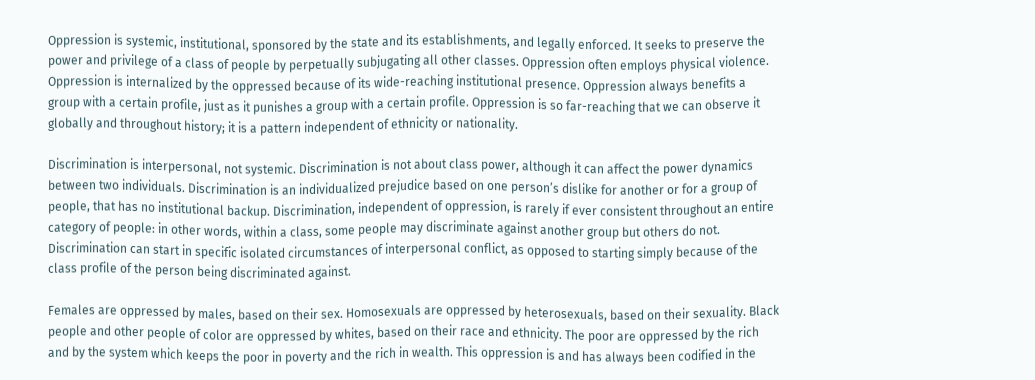Oppression is systemic, institutional, sponsored by the state and its establishments, and legally enforced. It seeks to preserve the power and privilege of a class of people by perpetually subjugating all other classes. Oppression often employs physical violence. Oppression is internalized by the oppressed because of its wide-reaching institutional presence. Oppression always benefits a group with a certain profile, just as it punishes a group with a certain profile. Oppression is so far-reaching that we can observe it globally and throughout history; it is a pattern independent of ethnicity or nationality.

Discrimination is interpersonal, not systemic. Discrimination is not about class power, although it can affect the power dynamics between two individuals. Discrimination is an individualized prejudice based on one person’s dislike for another or for a group of people, that has no institutional backup. Discrimination, independent of oppression, is rarely if ever consistent throughout an entire category of people: in other words, within a class, some people may discriminate against another group but others do not. Discrimination can start in specific isolated circumstances of interpersonal conflict, as opposed to starting simply because of the class profile of the person being discriminated against.

Females are oppressed by males, based on their sex. Homosexuals are oppressed by heterosexuals, based on their sexuality. Black people and other people of color are oppressed by whites, based on their race and ethnicity. The poor are oppressed by the rich and by the system which keeps the poor in poverty and the rich in wealth. This oppression is and has always been codified in the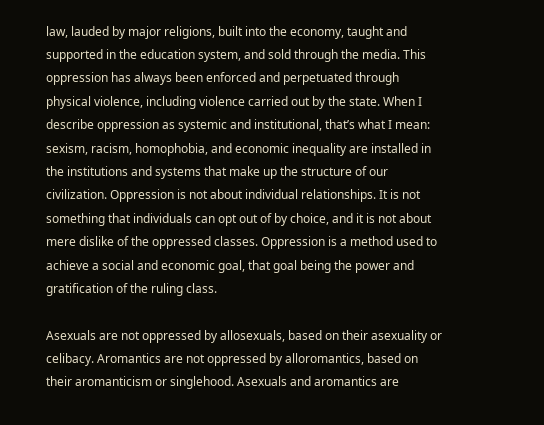law, lauded by major religions, built into the economy, taught and supported in the education system, and sold through the media. This oppression has always been enforced and perpetuated through physical violence, including violence carried out by the state. When I describe oppression as systemic and institutional, that’s what I mean: sexism, racism, homophobia, and economic inequality are installed in the institutions and systems that make up the structure of our civilization. Oppression is not about individual relationships. It is not something that individuals can opt out of by choice, and it is not about mere dislike of the oppressed classes. Oppression is a method used to achieve a social and economic goal, that goal being the power and gratification of the ruling class.

Asexuals are not oppressed by allosexuals, based on their asexuality or celibacy. Aromantics are not oppressed by alloromantics, based on their aromanticism or singlehood. Asexuals and aromantics are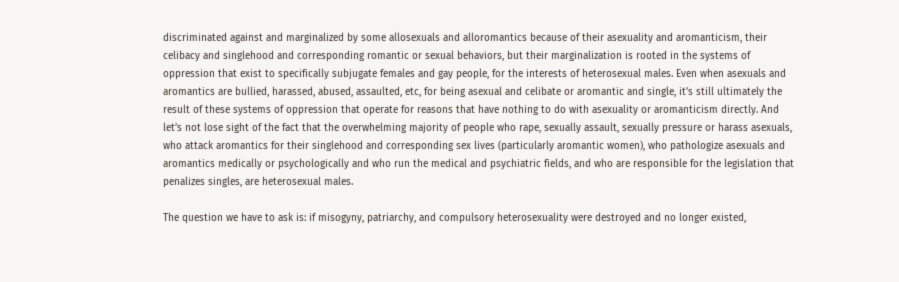discriminated against and marginalized by some allosexuals and alloromantics because of their asexuality and aromanticism, their celibacy and singlehood and corresponding romantic or sexual behaviors, but their marginalization is rooted in the systems of oppression that exist to specifically subjugate females and gay people, for the interests of heterosexual males. Even when asexuals and aromantics are bullied, harassed, abused, assaulted, etc, for being asexual and celibate or aromantic and single, it’s still ultimately the result of these systems of oppression that operate for reasons that have nothing to do with asexuality or aromanticism directly. And let’s not lose sight of the fact that the overwhelming majority of people who rape, sexually assault, sexually pressure or harass asexuals, who attack aromantics for their singlehood and corresponding sex lives (particularly aromantic women), who pathologize asexuals and aromantics medically or psychologically and who run the medical and psychiatric fields, and who are responsible for the legislation that penalizes singles, are heterosexual males.

The question we have to ask is: if misogyny, patriarchy, and compulsory heterosexuality were destroyed and no longer existed,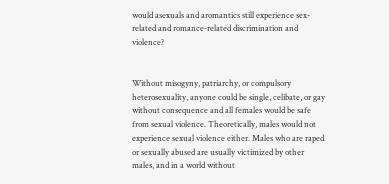would asexuals and aromantics still experience sex-related and romance-related discrimination and violence?


Without misogyny, patriarchy, or compulsory heterosexuality, anyone could be single, celibate, or gay without consequence and all females would be safe from sexual violence. Theoretically, males would not experience sexual violence either. Males who are raped or sexually abused are usually victimized by other males, and in a world without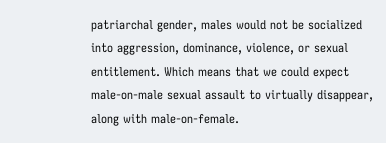patriarchal gender, males would not be socialized into aggression, dominance, violence, or sexual entitlement. Which means that we could expect male-on-male sexual assault to virtually disappear, along with male-on-female.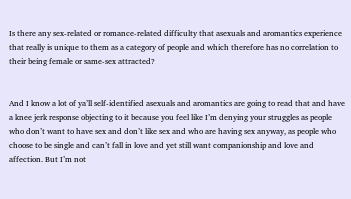Is there any sex-related or romance-related difficulty that asexuals and aromantics experience that really is unique to them as a category of people and which therefore has no correlation to their being female or same-sex attracted?


And I know a lot of ya’ll self-identified asexuals and aromantics are going to read that and have a knee jerk response objecting to it because you feel like I’m denying your struggles as people who don’t want to have sex and don’t like sex and who are having sex anyway, as people who choose to be single and can’t fall in love and yet still want companionship and love and affection. But I’m not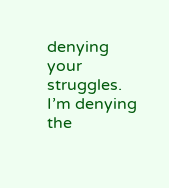denying your struggles. I’m denying the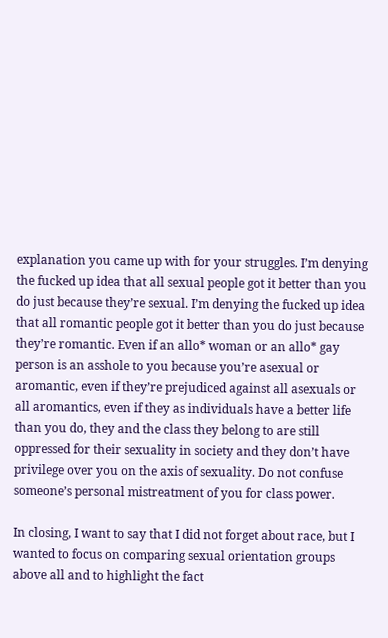explanation you came up with for your struggles. I’m denying the fucked up idea that all sexual people got it better than you do just because they’re sexual. I’m denying the fucked up idea that all romantic people got it better than you do just because they’re romantic. Even if an allo* woman or an allo* gay person is an asshole to you because you’re asexual or aromantic, even if they’re prejudiced against all asexuals or all aromantics, even if they as individuals have a better life than you do, they and the class they belong to are still oppressed for their sexuality in society and they don’t have privilege over you on the axis of sexuality. Do not confuse someone’s personal mistreatment of you for class power.

In closing, I want to say that I did not forget about race, but I wanted to focus on comparing sexual orientation groups above all and to highlight the fact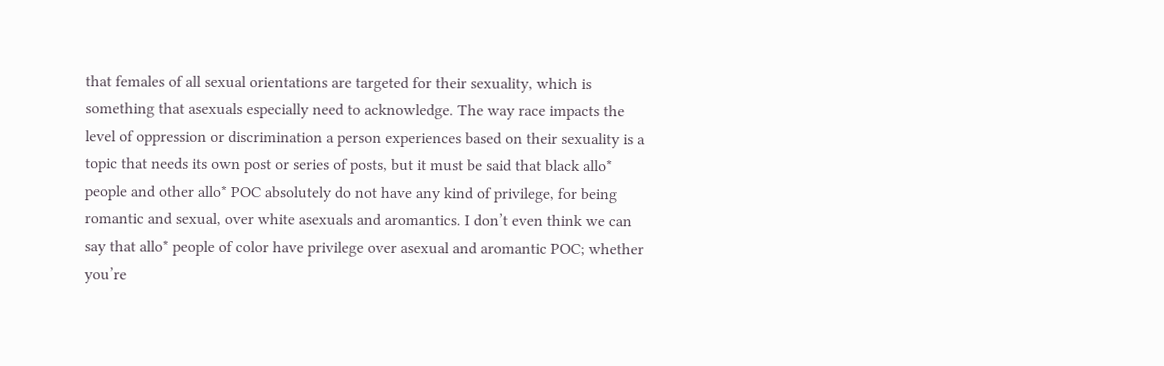that females of all sexual orientations are targeted for their sexuality, which is something that asexuals especially need to acknowledge. The way race impacts the level of oppression or discrimination a person experiences based on their sexuality is a topic that needs its own post or series of posts, but it must be said that black allo* people and other allo* POC absolutely do not have any kind of privilege, for being romantic and sexual, over white asexuals and aromantics. I don’t even think we can say that allo* people of color have privilege over asexual and aromantic POC; whether you’re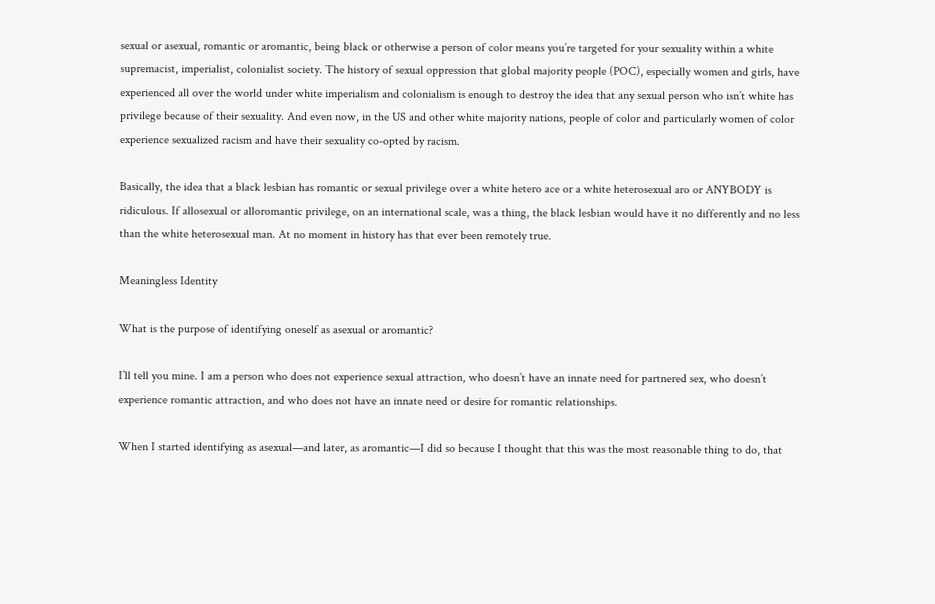sexual or asexual, romantic or aromantic, being black or otherwise a person of color means you’re targeted for your sexuality within a white supremacist, imperialist, colonialist society. The history of sexual oppression that global majority people (POC), especially women and girls, have experienced all over the world under white imperialism and colonialism is enough to destroy the idea that any sexual person who isn’t white has privilege because of their sexuality. And even now, in the US and other white majority nations, people of color and particularly women of color experience sexualized racism and have their sexuality co-opted by racism.

Basically, the idea that a black lesbian has romantic or sexual privilege over a white hetero ace or a white heterosexual aro or ANYBODY is ridiculous. If allosexual or alloromantic privilege, on an international scale, was a thing, the black lesbian would have it no differently and no less than the white heterosexual man. At no moment in history has that ever been remotely true.

Meaningless Identity

What is the purpose of identifying oneself as asexual or aromantic?

I’ll tell you mine. I am a person who does not experience sexual attraction, who doesn’t have an innate need for partnered sex, who doesn’t experience romantic attraction, and who does not have an innate need or desire for romantic relationships.

When I started identifying as asexual—and later, as aromantic—I did so because I thought that this was the most reasonable thing to do, that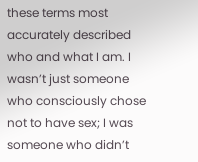these terms most accurately described who and what I am. I wasn’t just someone who consciously chose not to have sex; I was someone who didn’t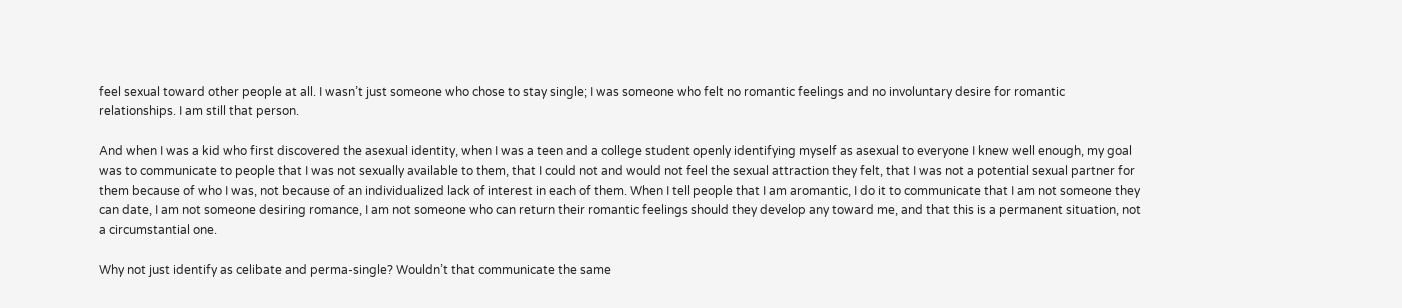feel sexual toward other people at all. I wasn’t just someone who chose to stay single; I was someone who felt no romantic feelings and no involuntary desire for romantic relationships. I am still that person.

And when I was a kid who first discovered the asexual identity, when I was a teen and a college student openly identifying myself as asexual to everyone I knew well enough, my goal was to communicate to people that I was not sexually available to them, that I could not and would not feel the sexual attraction they felt, that I was not a potential sexual partner for them because of who I was, not because of an individualized lack of interest in each of them. When I tell people that I am aromantic, I do it to communicate that I am not someone they can date, I am not someone desiring romance, I am not someone who can return their romantic feelings should they develop any toward me, and that this is a permanent situation, not a circumstantial one.

Why not just identify as celibate and perma-single? Wouldn’t that communicate the same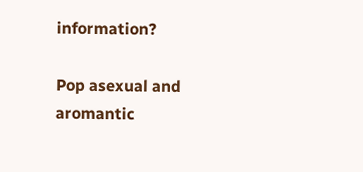information?

Pop asexual and aromantic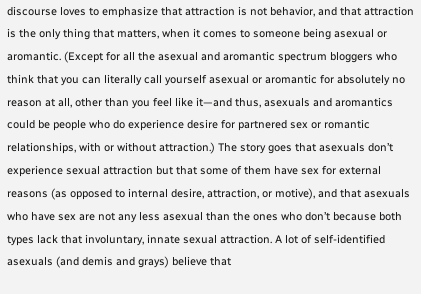discourse loves to emphasize that attraction is not behavior, and that attraction is the only thing that matters, when it comes to someone being asexual or aromantic. (Except for all the asexual and aromantic spectrum bloggers who think that you can literally call yourself asexual or aromantic for absolutely no reason at all, other than you feel like it—and thus, asexuals and aromantics could be people who do experience desire for partnered sex or romantic relationships, with or without attraction.) The story goes that asexuals don’t experience sexual attraction but that some of them have sex for external reasons (as opposed to internal desire, attraction, or motive), and that asexuals who have sex are not any less asexual than the ones who don’t because both types lack that involuntary, innate sexual attraction. A lot of self-identified asexuals (and demis and grays) believe that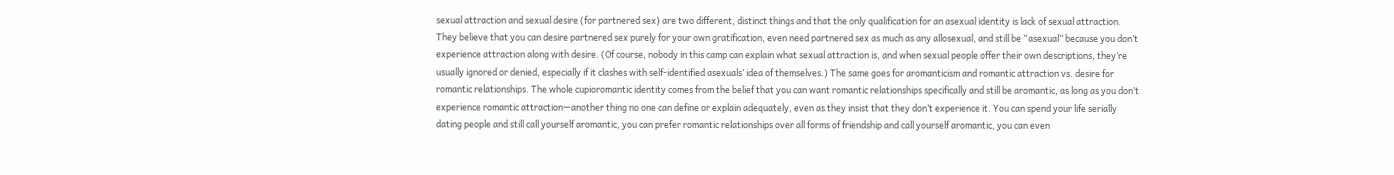sexual attraction and sexual desire (for partnered sex) are two different, distinct things and that the only qualification for an asexual identity is lack of sexual attraction. They believe that you can desire partnered sex purely for your own gratification, even need partnered sex as much as any allosexual, and still be “asexual” because you don’t experience attraction along with desire. (Of course, nobody in this camp can explain what sexual attraction is, and when sexual people offer their own descriptions, they’re usually ignored or denied, especially if it clashes with self-identified asexuals’ idea of themselves.) The same goes for aromanticism and romantic attraction vs. desire for romantic relationships. The whole cupioromantic identity comes from the belief that you can want romantic relationships specifically and still be aromantic, as long as you don’t experience romantic attraction—another thing no one can define or explain adequately, even as they insist that they don’t experience it. You can spend your life serially dating people and still call yourself aromantic, you can prefer romantic relationships over all forms of friendship and call yourself aromantic, you can even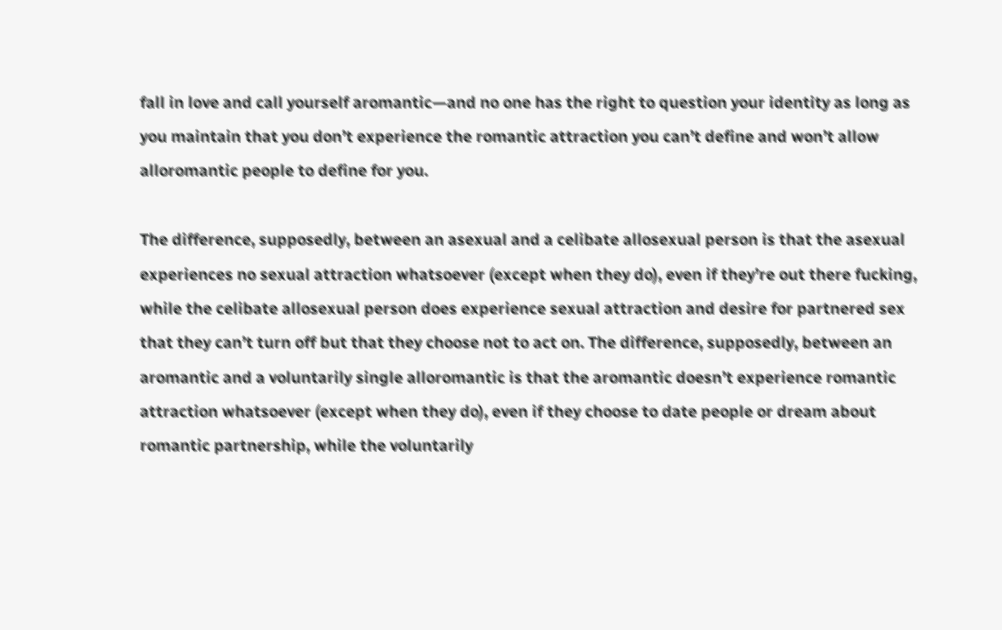fall in love and call yourself aromantic—and no one has the right to question your identity as long as you maintain that you don’t experience the romantic attraction you can’t define and won’t allow alloromantic people to define for you.

The difference, supposedly, between an asexual and a celibate allosexual person is that the asexual experiences no sexual attraction whatsoever (except when they do), even if they’re out there fucking, while the celibate allosexual person does experience sexual attraction and desire for partnered sex that they can’t turn off but that they choose not to act on. The difference, supposedly, between an aromantic and a voluntarily single alloromantic is that the aromantic doesn’t experience romantic attraction whatsoever (except when they do), even if they choose to date people or dream about romantic partnership, while the voluntarily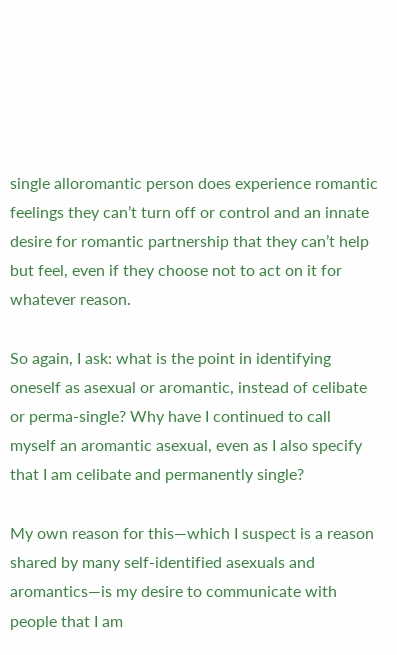single alloromantic person does experience romantic feelings they can’t turn off or control and an innate desire for romantic partnership that they can’t help but feel, even if they choose not to act on it for whatever reason.

So again, I ask: what is the point in identifying oneself as asexual or aromantic, instead of celibate or perma-single? Why have I continued to call myself an aromantic asexual, even as I also specify that I am celibate and permanently single?

My own reason for this—which I suspect is a reason shared by many self-identified asexuals and aromantics—is my desire to communicate with people that I am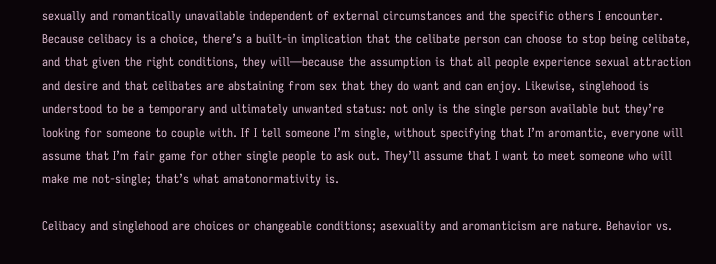sexually and romantically unavailable independent of external circumstances and the specific others I encounter. Because celibacy is a choice, there’s a built-in implication that the celibate person can choose to stop being celibate, and that given the right conditions, they will—because the assumption is that all people experience sexual attraction and desire and that celibates are abstaining from sex that they do want and can enjoy. Likewise, singlehood is understood to be a temporary and ultimately unwanted status: not only is the single person available but they’re looking for someone to couple with. If I tell someone I’m single, without specifying that I’m aromantic, everyone will assume that I’m fair game for other single people to ask out. They’ll assume that I want to meet someone who will make me not-single; that’s what amatonormativity is.

Celibacy and singlehood are choices or changeable conditions; asexuality and aromanticism are nature. Behavior vs.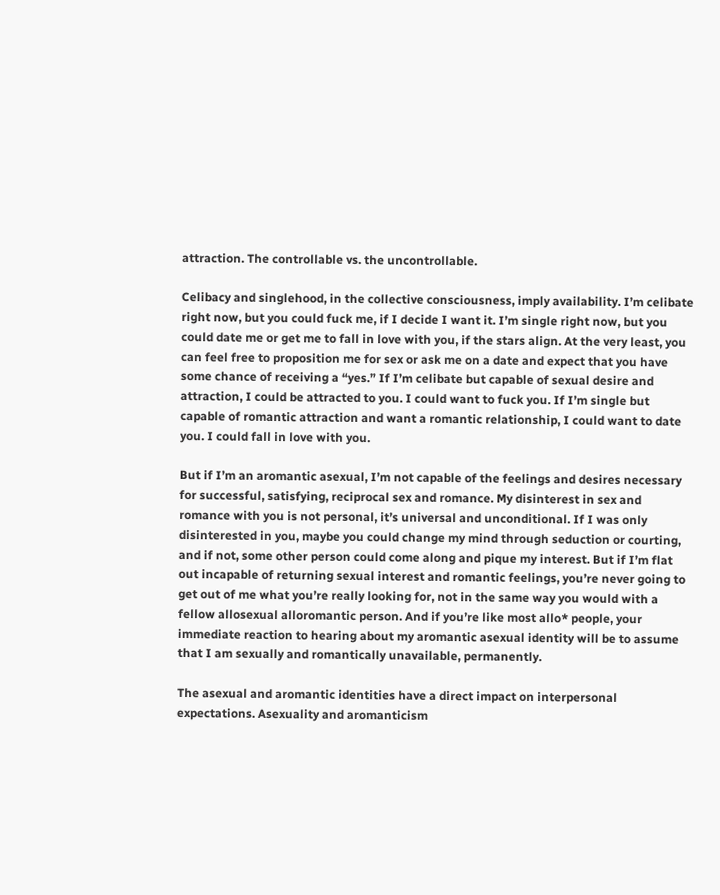attraction. The controllable vs. the uncontrollable.

Celibacy and singlehood, in the collective consciousness, imply availability. I’m celibate right now, but you could fuck me, if I decide I want it. I’m single right now, but you could date me or get me to fall in love with you, if the stars align. At the very least, you can feel free to proposition me for sex or ask me on a date and expect that you have some chance of receiving a “yes.” If I’m celibate but capable of sexual desire and attraction, I could be attracted to you. I could want to fuck you. If I’m single but capable of romantic attraction and want a romantic relationship, I could want to date you. I could fall in love with you.

But if I’m an aromantic asexual, I’m not capable of the feelings and desires necessary for successful, satisfying, reciprocal sex and romance. My disinterest in sex and romance with you is not personal, it’s universal and unconditional. If I was only disinterested in you, maybe you could change my mind through seduction or courting, and if not, some other person could come along and pique my interest. But if I’m flat out incapable of returning sexual interest and romantic feelings, you’re never going to get out of me what you’re really looking for, not in the same way you would with a fellow allosexual alloromantic person. And if you’re like most allo* people, your immediate reaction to hearing about my aromantic asexual identity will be to assume that I am sexually and romantically unavailable, permanently.

The asexual and aromantic identities have a direct impact on interpersonal expectations. Asexuality and aromanticism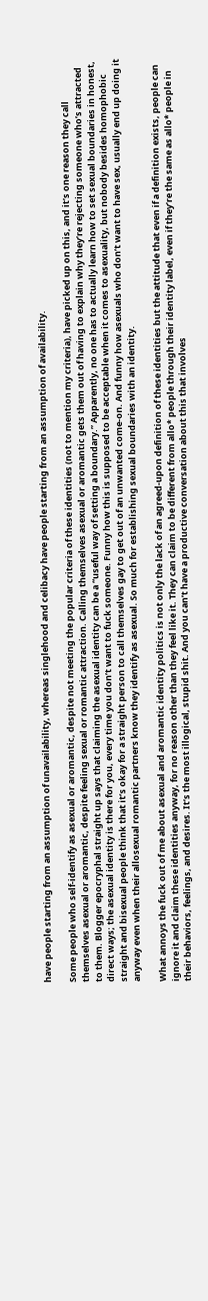have people starting from an assumption of unavailability, whereas singlehood and celibacy have people starting from an assumption of availability.

Some people who self-identify as asexual or aromantic, despite not meeting the popular criteria of these identities (not to mention my criteria), have picked up on this, and it’s one reason they call themselves asexual or aromantic, despite feeling sexual or romantic attraction. Calling themselves asexual or aromantic gets them out of having to explain why they’re rejecting someone who’s attracted to them. Blogger epocryphal straight up says that claiming the asexual identity can be a “useful way of setting a boundary.” Apparently, no one has to actually learn how to set sexual boundaries in honest, direct ways; the asexual identity is there for you, every time you don’t want to fuck someone. Funny how this is supposed to be acceptable when it comes to asexuality, but nobody besides homophobic straight and bisexual people think that it’s okay for a straight person to call themselves gay to get out of an unwanted come-on. And funny how asexuals who don’t want to have sex, usually end up doing it anyway even when their allosexual romantic partners know they identify as asexual. So much for establishing sexual boundaries with an identity.

What annoys the fuck out of me about asexual and aromantic identity politics is not only the lack of an agreed-upon definition of these identities but the attitude that even if a definition exists, people can ignore it and claim these identities anyway, for no reason other than they feel like it. They can claim to be different from allo* people through their identity label, even if they’re the same as allo* people in their behaviors, feelings, and desires. It’s the most illogical, stupid shit. And you can’t have a productive conversation about this that involves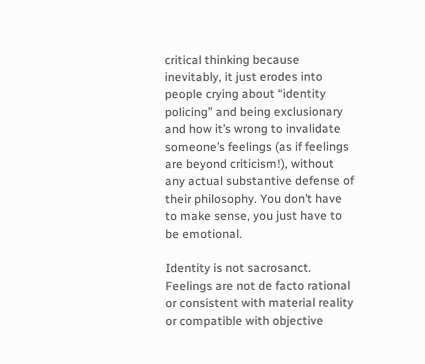critical thinking because inevitably, it just erodes into people crying about “identity policing” and being exclusionary and how it’s wrong to invalidate someone’s feelings (as if feelings are beyond criticism!), without any actual substantive defense of their philosophy. You don’t have to make sense, you just have to be emotional.

Identity is not sacrosanct. Feelings are not de facto rational or consistent with material reality or compatible with objective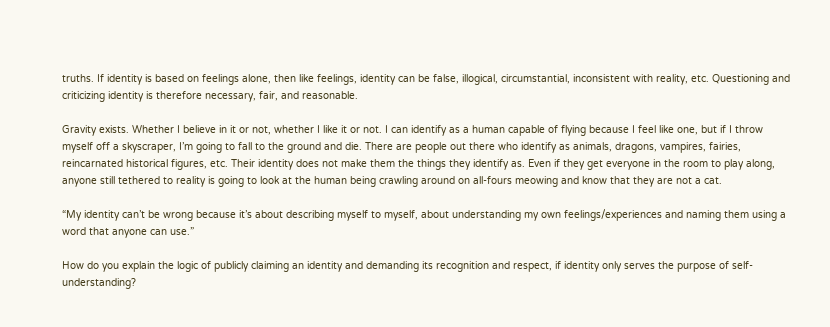truths. If identity is based on feelings alone, then like feelings, identity can be false, illogical, circumstantial, inconsistent with reality, etc. Questioning and criticizing identity is therefore necessary, fair, and reasonable.

Gravity exists. Whether I believe in it or not, whether I like it or not. I can identify as a human capable of flying because I feel like one, but if I throw myself off a skyscraper, I’m going to fall to the ground and die. There are people out there who identify as animals, dragons, vampires, fairies, reincarnated historical figures, etc. Their identity does not make them the things they identify as. Even if they get everyone in the room to play along, anyone still tethered to reality is going to look at the human being crawling around on all-fours meowing and know that they are not a cat.

“My identity can’t be wrong because it’s about describing myself to myself, about understanding my own feelings/experiences and naming them using a word that anyone can use.”

How do you explain the logic of publicly claiming an identity and demanding its recognition and respect, if identity only serves the purpose of self-understanding?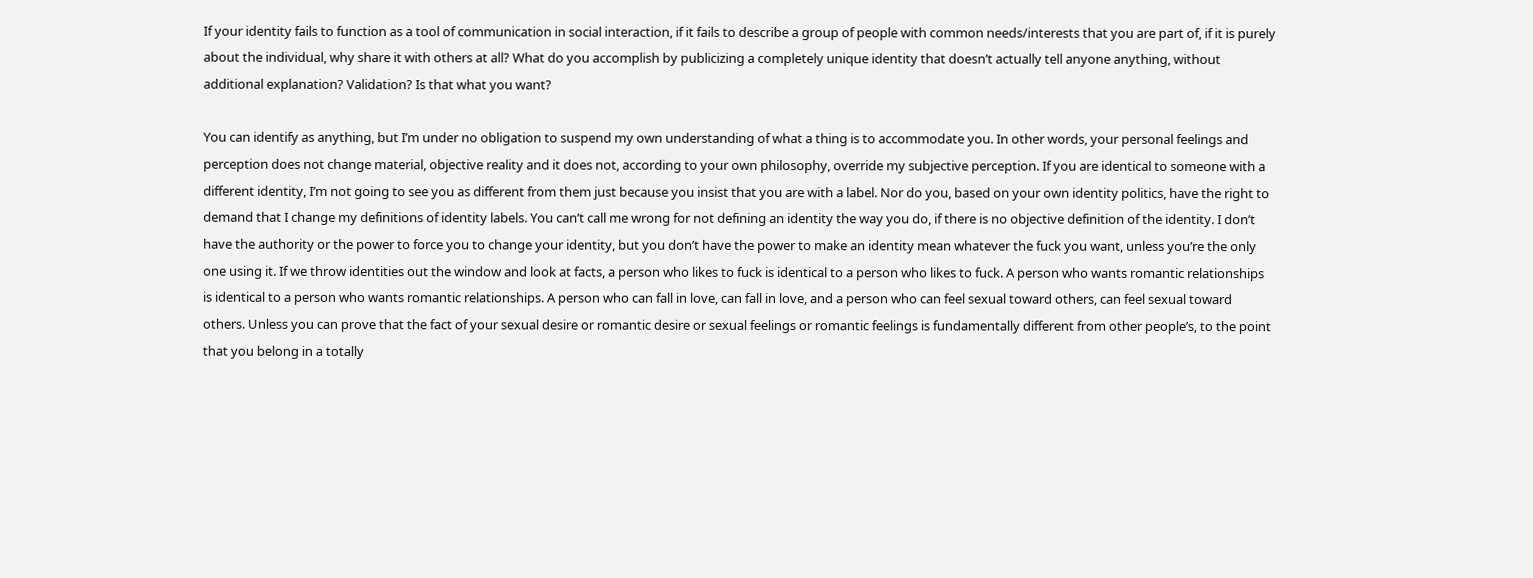If your identity fails to function as a tool of communication in social interaction, if it fails to describe a group of people with common needs/interests that you are part of, if it is purely about the individual, why share it with others at all? What do you accomplish by publicizing a completely unique identity that doesn’t actually tell anyone anything, without additional explanation? Validation? Is that what you want?

You can identify as anything, but I’m under no obligation to suspend my own understanding of what a thing is to accommodate you. In other words, your personal feelings and perception does not change material, objective reality and it does not, according to your own philosophy, override my subjective perception. If you are identical to someone with a different identity, I’m not going to see you as different from them just because you insist that you are with a label. Nor do you, based on your own identity politics, have the right to demand that I change my definitions of identity labels. You can’t call me wrong for not defining an identity the way you do, if there is no objective definition of the identity. I don’t have the authority or the power to force you to change your identity, but you don’t have the power to make an identity mean whatever the fuck you want, unless you’re the only one using it. If we throw identities out the window and look at facts, a person who likes to fuck is identical to a person who likes to fuck. A person who wants romantic relationships is identical to a person who wants romantic relationships. A person who can fall in love, can fall in love, and a person who can feel sexual toward others, can feel sexual toward others. Unless you can prove that the fact of your sexual desire or romantic desire or sexual feelings or romantic feelings is fundamentally different from other people’s, to the point that you belong in a totally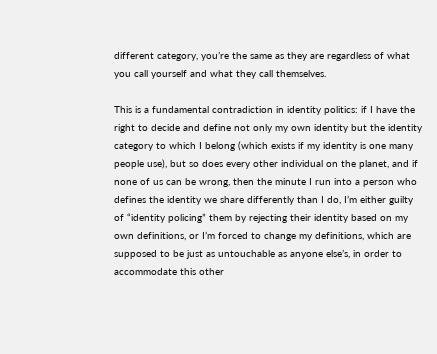different category, you’re the same as they are regardless of what you call yourself and what they call themselves.

This is a fundamental contradiction in identity politics: if I have the right to decide and define not only my own identity but the identity category to which I belong (which exists if my identity is one many people use), but so does every other individual on the planet, and if none of us can be wrong, then the minute I run into a person who defines the identity we share differently than I do, I’m either guilty of “identity policing” them by rejecting their identity based on my own definitions, or I’m forced to change my definitions, which are supposed to be just as untouchable as anyone else’s, in order to accommodate this other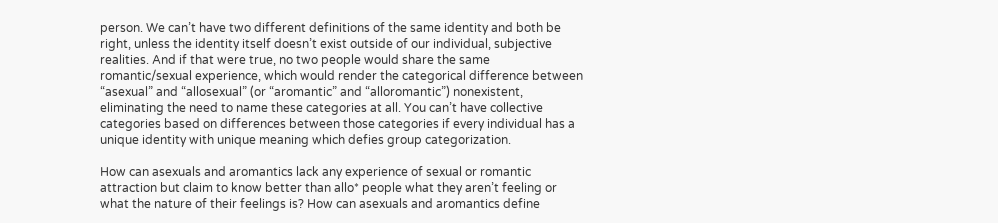person. We can’t have two different definitions of the same identity and both be right, unless the identity itself doesn’t exist outside of our individual, subjective realities. And if that were true, no two people would share the same romantic/sexual experience, which would render the categorical difference between “asexual” and “allosexual” (or “aromantic” and “alloromantic”) nonexistent, eliminating the need to name these categories at all. You can’t have collective categories based on differences between those categories if every individual has a unique identity with unique meaning which defies group categorization.

How can asexuals and aromantics lack any experience of sexual or romantic attraction but claim to know better than allo* people what they aren’t feeling or what the nature of their feelings is? How can asexuals and aromantics define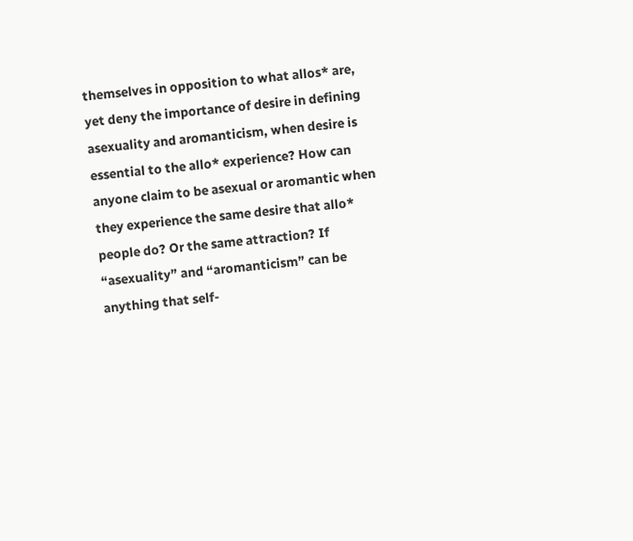themselves in opposition to what allos* are, yet deny the importance of desire in defining asexuality and aromanticism, when desire is essential to the allo* experience? How can anyone claim to be asexual or aromantic when they experience the same desire that allo* people do? Or the same attraction? If “asexuality” and “aromanticism” can be anything that self-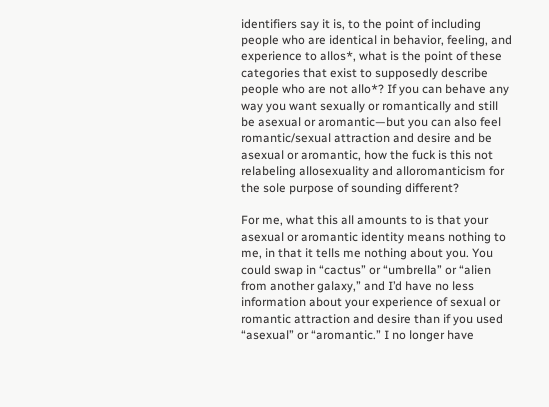identifiers say it is, to the point of including people who are identical in behavior, feeling, and experience to allos*, what is the point of these categories that exist to supposedly describe people who are not allo*? If you can behave any way you want sexually or romantically and still be asexual or aromantic—but you can also feel romantic/sexual attraction and desire and be asexual or aromantic, how the fuck is this not relabeling allosexuality and alloromanticism for the sole purpose of sounding different?

For me, what this all amounts to is that your asexual or aromantic identity means nothing to me, in that it tells me nothing about you. You could swap in “cactus” or “umbrella” or “alien from another galaxy,” and I’d have no less information about your experience of sexual or romantic attraction and desire than if you used “asexual” or “aromantic.” I no longer have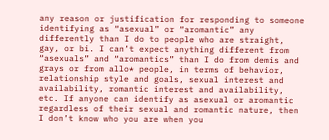any reason or justification for responding to someone identifying as “asexual” or “aromantic” any differently than I do to people who are straight, gay, or bi. I can’t expect anything different from “asexuals” and “aromantics” than I do from demis and grays or from allo* people, in terms of behavior, relationship style and goals, sexual interest and availability, romantic interest and availability, etc. If anyone can identify as asexual or aromantic regardless of their sexual and romantic nature, then I don’t know who you are when you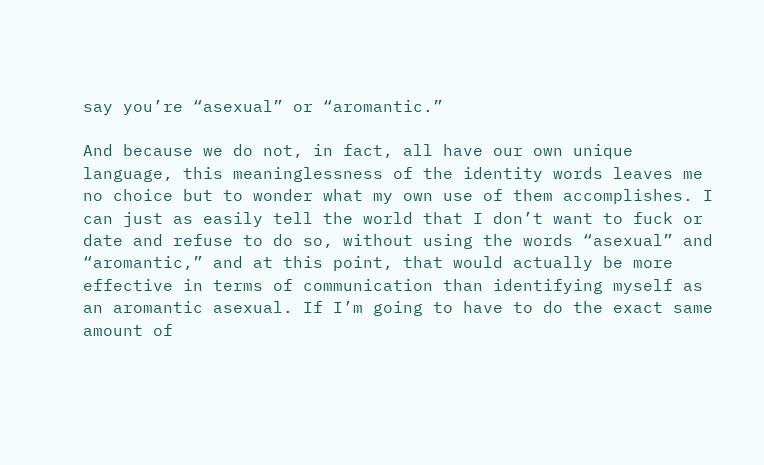say you’re “asexual” or “aromantic.”

And because we do not, in fact, all have our own unique language, this meaninglessness of the identity words leaves me no choice but to wonder what my own use of them accomplishes. I can just as easily tell the world that I don’t want to fuck or date and refuse to do so, without using the words “asexual” and “aromantic,” and at this point, that would actually be more effective in terms of communication than identifying myself as an aromantic asexual. If I’m going to have to do the exact same amount of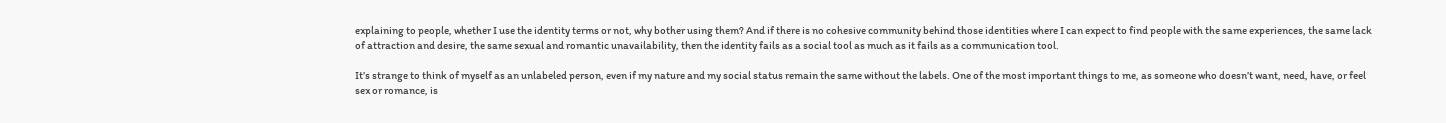explaining to people, whether I use the identity terms or not, why bother using them? And if there is no cohesive community behind those identities where I can expect to find people with the same experiences, the same lack of attraction and desire, the same sexual and romantic unavailability, then the identity fails as a social tool as much as it fails as a communication tool.

It’s strange to think of myself as an unlabeled person, even if my nature and my social status remain the same without the labels. One of the most important things to me, as someone who doesn’t want, need, have, or feel sex or romance, is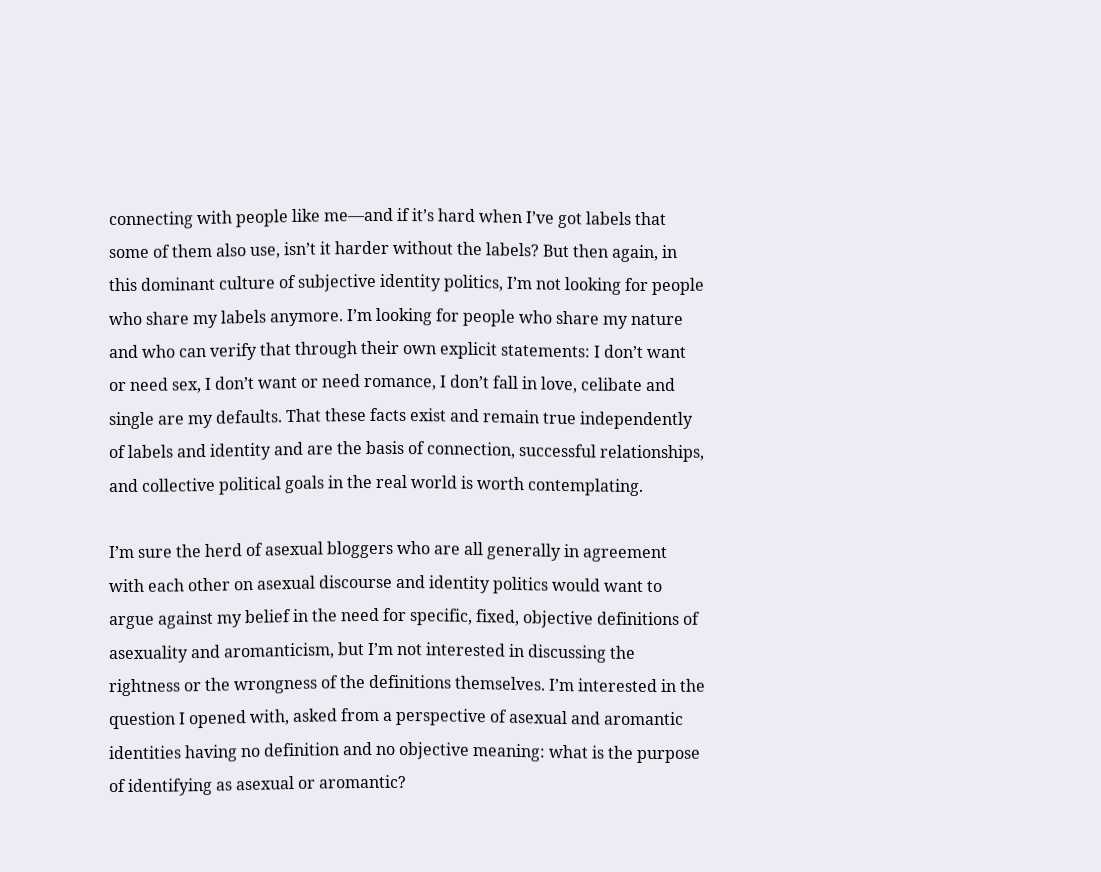connecting with people like me—and if it’s hard when I’ve got labels that some of them also use, isn’t it harder without the labels? But then again, in this dominant culture of subjective identity politics, I’m not looking for people who share my labels anymore. I’m looking for people who share my nature and who can verify that through their own explicit statements: I don’t want or need sex, I don’t want or need romance, I don’t fall in love, celibate and single are my defaults. That these facts exist and remain true independently of labels and identity and are the basis of connection, successful relationships, and collective political goals in the real world is worth contemplating.

I’m sure the herd of asexual bloggers who are all generally in agreement with each other on asexual discourse and identity politics would want to argue against my belief in the need for specific, fixed, objective definitions of asexuality and aromanticism, but I’m not interested in discussing the rightness or the wrongness of the definitions themselves. I’m interested in the question I opened with, asked from a perspective of asexual and aromantic identities having no definition and no objective meaning: what is the purpose of identifying as asexual or aromantic?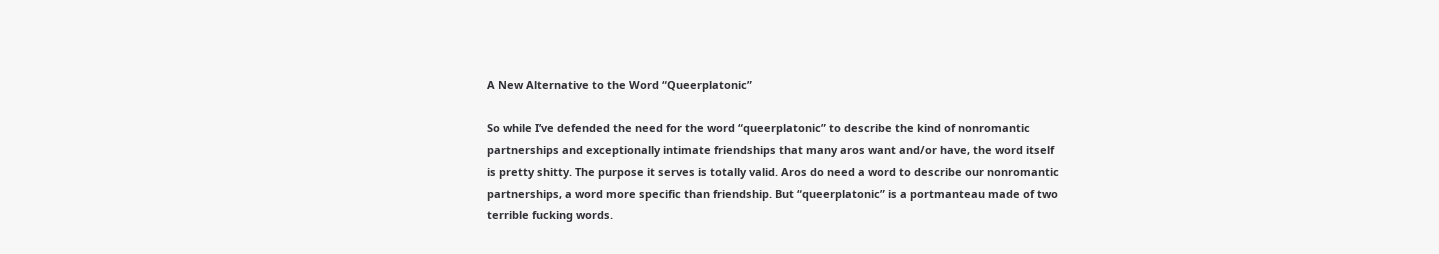A New Alternative to the Word “Queerplatonic”

So while I’ve defended the need for the word “queerplatonic” to describe the kind of nonromantic partnerships and exceptionally intimate friendships that many aros want and/or have, the word itself is pretty shitty. The purpose it serves is totally valid. Aros do need a word to describe our nonromantic partnerships, a word more specific than friendship. But “queerplatonic” is a portmanteau made of two terrible fucking words.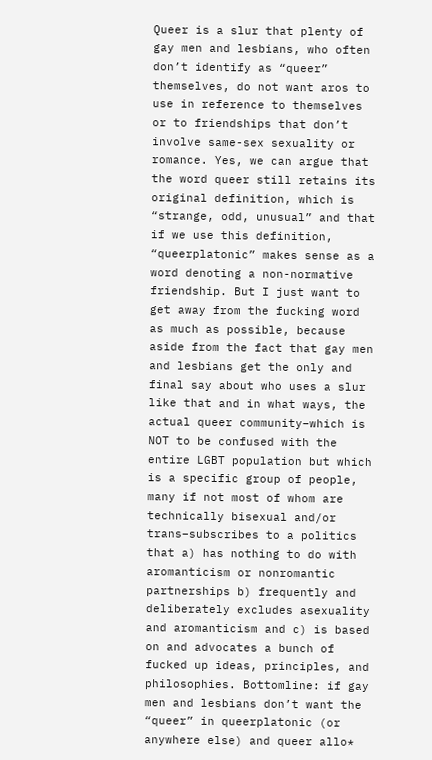Queer is a slur that plenty of gay men and lesbians, who often don’t identify as “queer” themselves, do not want aros to use in reference to themselves or to friendships that don’t involve same-sex sexuality or romance. Yes, we can argue that the word queer still retains its original definition, which is “strange, odd, unusual” and that if we use this definition, “queerplatonic” makes sense as a word denoting a non-normative friendship. But I just want to get away from the fucking word as much as possible, because aside from the fact that gay men and lesbians get the only and final say about who uses a slur like that and in what ways, the actual queer community–which is NOT to be confused with the entire LGBT population but which is a specific group of people, many if not most of whom are technically bisexual and/or trans–subscribes to a politics that a) has nothing to do with aromanticism or nonromantic partnerships b) frequently and deliberately excludes asexuality and aromanticism and c) is based on and advocates a bunch of fucked up ideas, principles, and philosophies. Bottomline: if gay men and lesbians don’t want the “queer” in queerplatonic (or anywhere else) and queer allo*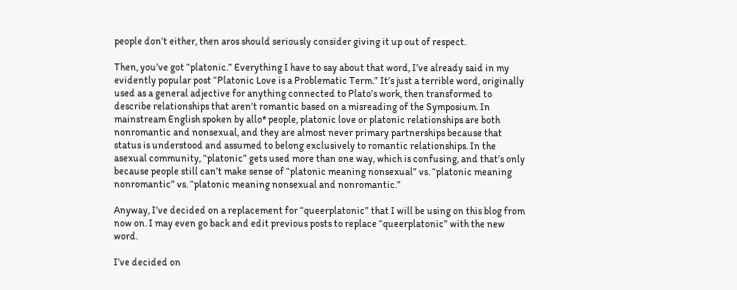people don’t either, then aros should seriously consider giving it up out of respect.

Then, you’ve got “platonic.” Everything I have to say about that word, I’ve already said in my evidently popular post “Platonic Love is a Problematic Term.” It’s just a terrible word, originally used as a general adjective for anything connected to Plato’s work, then transformed to describe relationships that aren’t romantic based on a misreading of the Symposium. In mainstream English spoken by allo* people, platonic love or platonic relationships are both nonromantic and nonsexual, and they are almost never primary partnerships because that status is understood and assumed to belong exclusively to romantic relationships. In the asexual community, “platonic” gets used more than one way, which is confusing, and that’s only because people still can’t make sense of “platonic meaning nonsexual” vs. “platonic meaning nonromantic” vs. “platonic meaning nonsexual and nonromantic.”

Anyway, I’ve decided on a replacement for “queerplatonic” that I will be using on this blog from now on. I may even go back and edit previous posts to replace “queerplatonic” with the new word.

I’ve decided on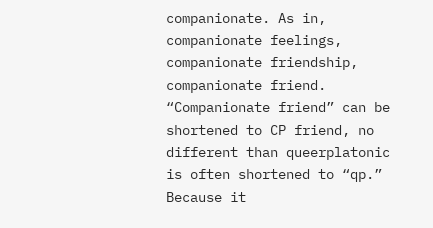companionate. As in, companionate feelings, companionate friendship, companionate friend. “Companionate friend” can be shortened to CP friend, no different than queerplatonic is often shortened to “qp.” Because it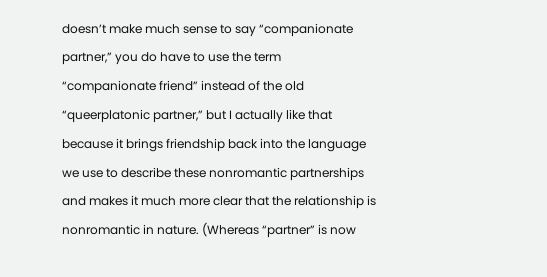doesn’t make much sense to say “companionate partner,” you do have to use the term “companionate friend” instead of the old “queerplatonic partner,” but I actually like that because it brings friendship back into the language we use to describe these nonromantic partnerships and makes it much more clear that the relationship is nonromantic in nature. (Whereas “partner” is now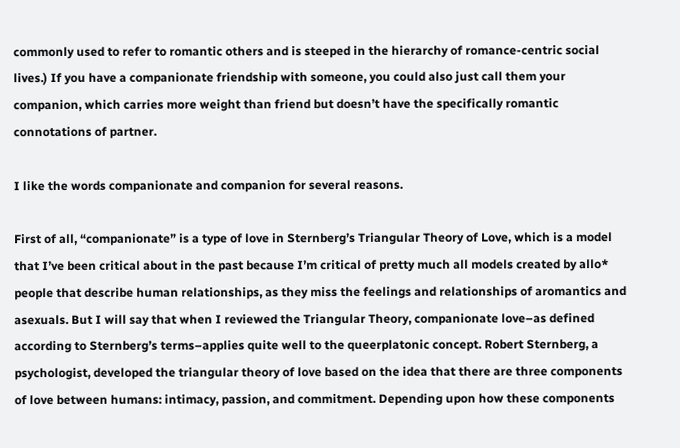commonly used to refer to romantic others and is steeped in the hierarchy of romance-centric social lives.) If you have a companionate friendship with someone, you could also just call them your companion, which carries more weight than friend but doesn’t have the specifically romantic connotations of partner.

I like the words companionate and companion for several reasons.

First of all, “companionate” is a type of love in Sternberg’s Triangular Theory of Love, which is a model that I’ve been critical about in the past because I’m critical of pretty much all models created by allo* people that describe human relationships, as they miss the feelings and relationships of aromantics and asexuals. But I will say that when I reviewed the Triangular Theory, companionate love–as defined according to Sternberg’s terms–applies quite well to the queerplatonic concept. Robert Sternberg, a psychologist, developed the triangular theory of love based on the idea that there are three components of love between humans: intimacy, passion, and commitment. Depending upon how these components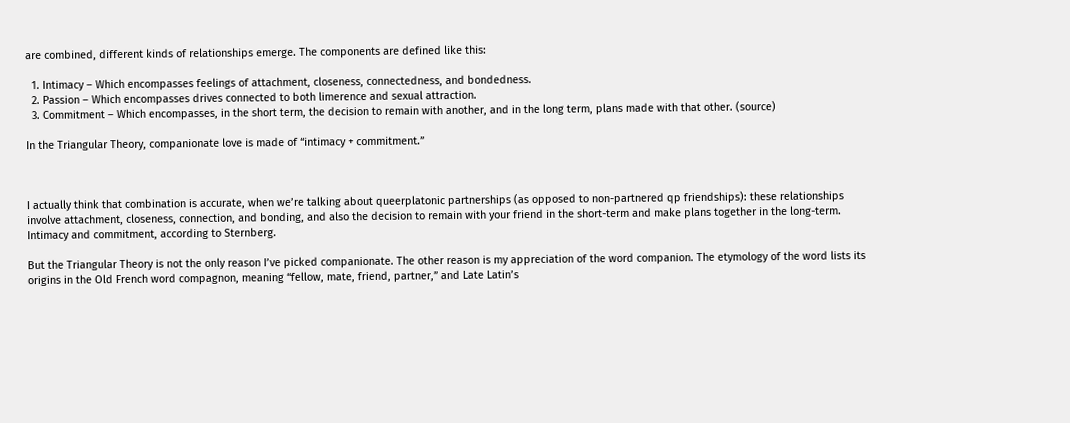are combined, different kinds of relationships emerge. The components are defined like this:

  1. Intimacy – Which encompasses feelings of attachment, closeness, connectedness, and bondedness.
  2. Passion – Which encompasses drives connected to both limerence and sexual attraction.
  3. Commitment – Which encompasses, in the short term, the decision to remain with another, and in the long term, plans made with that other. (source)

In the Triangular Theory, companionate love is made of “intimacy + commitment.”



I actually think that combination is accurate, when we’re talking about queerplatonic partnerships (as opposed to non-partnered qp friendships): these relationships involve attachment, closeness, connection, and bonding, and also the decision to remain with your friend in the short-term and make plans together in the long-term. Intimacy and commitment, according to Sternberg.

But the Triangular Theory is not the only reason I’ve picked companionate. The other reason is my appreciation of the word companion. The etymology of the word lists its origins in the Old French word compagnon, meaning “fellow, mate, friend, partner,” and Late Latin’s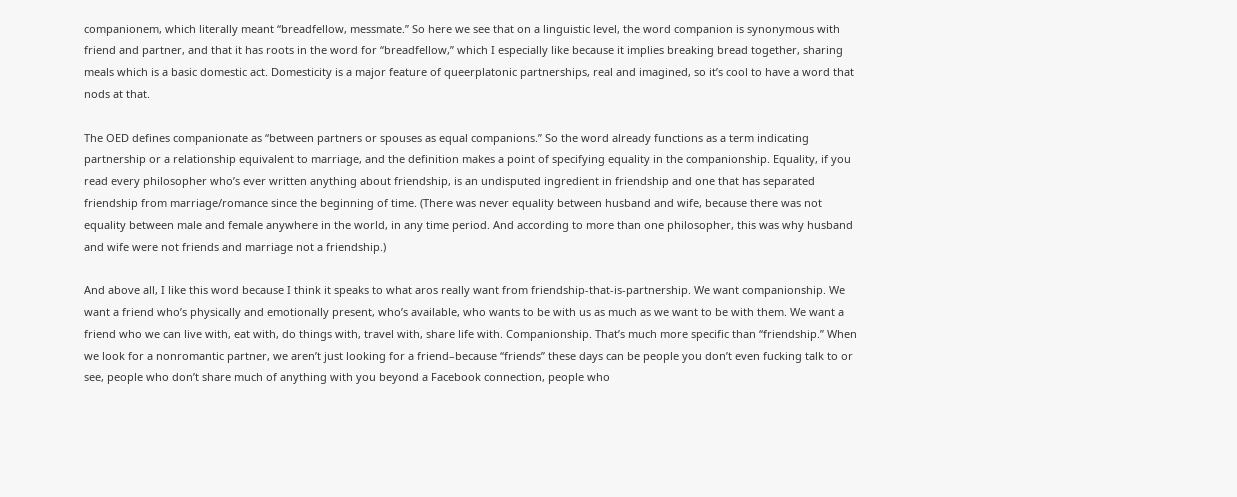companionem, which literally meant “breadfellow, messmate.” So here we see that on a linguistic level, the word companion is synonymous with friend and partner, and that it has roots in the word for “breadfellow,” which I especially like because it implies breaking bread together, sharing meals which is a basic domestic act. Domesticity is a major feature of queerplatonic partnerships, real and imagined, so it’s cool to have a word that nods at that.

The OED defines companionate as “between partners or spouses as equal companions.” So the word already functions as a term indicating partnership or a relationship equivalent to marriage, and the definition makes a point of specifying equality in the companionship. Equality, if you read every philosopher who’s ever written anything about friendship, is an undisputed ingredient in friendship and one that has separated friendship from marriage/romance since the beginning of time. (There was never equality between husband and wife, because there was not equality between male and female anywhere in the world, in any time period. And according to more than one philosopher, this was why husband and wife were not friends and marriage not a friendship.)

And above all, I like this word because I think it speaks to what aros really want from friendship-that-is-partnership. We want companionship. We want a friend who’s physically and emotionally present, who’s available, who wants to be with us as much as we want to be with them. We want a friend who we can live with, eat with, do things with, travel with, share life with. Companionship. That’s much more specific than “friendship.” When we look for a nonromantic partner, we aren’t just looking for a friend–because “friends” these days can be people you don’t even fucking talk to or see, people who don’t share much of anything with you beyond a Facebook connection, people who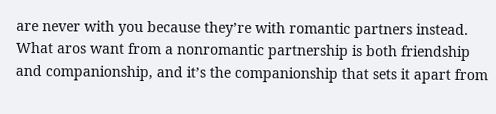are never with you because they’re with romantic partners instead. What aros want from a nonromantic partnership is both friendship and companionship, and it’s the companionship that sets it apart from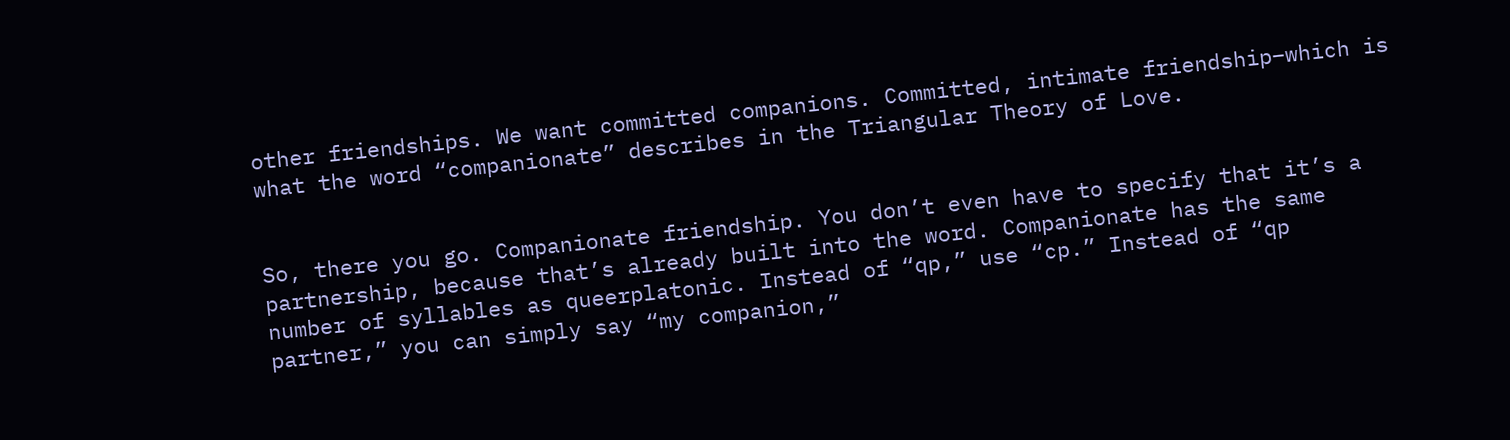other friendships. We want committed companions. Committed, intimate friendship–which is what the word “companionate” describes in the Triangular Theory of Love.


So, there you go. Companionate friendship. You don’t even have to specify that it’s a partnership, because that’s already built into the word. Companionate has the same number of syllables as queerplatonic. Instead of “qp,” use “cp.” Instead of “qp partner,” you can simply say “my companion,”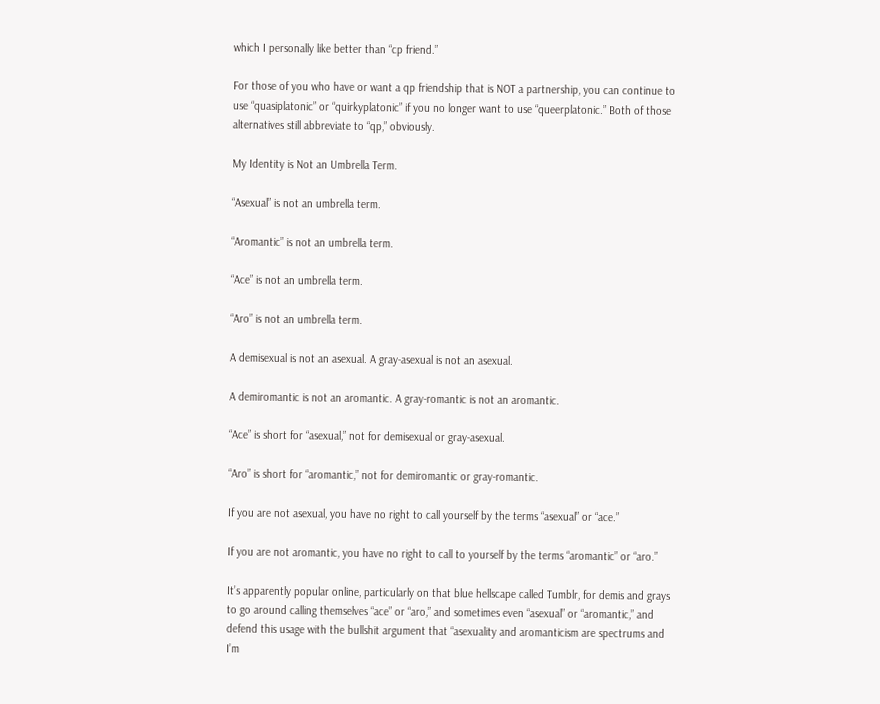which I personally like better than “cp friend.”

For those of you who have or want a qp friendship that is NOT a partnership, you can continue to use “quasiplatonic” or “quirkyplatonic” if you no longer want to use “queerplatonic.” Both of those alternatives still abbreviate to “qp,” obviously.

My Identity is Not an Umbrella Term.

“Asexual” is not an umbrella term.

“Aromantic” is not an umbrella term.

“Ace” is not an umbrella term.

“Aro” is not an umbrella term.

A demisexual is not an asexual. A gray-asexual is not an asexual.

A demiromantic is not an aromantic. A gray-romantic is not an aromantic.

“Ace” is short for “asexual,” not for demisexual or gray-asexual.

“Aro” is short for “aromantic,” not for demiromantic or gray-romantic.

If you are not asexual, you have no right to call yourself by the terms “asexual” or “ace.”

If you are not aromantic, you have no right to call to yourself by the terms “aromantic” or “aro.”

It’s apparently popular online, particularly on that blue hellscape called Tumblr, for demis and grays to go around calling themselves “ace” or “aro,” and sometimes even “asexual” or “aromantic,” and defend this usage with the bullshit argument that “asexuality and aromanticism are spectrums and I’m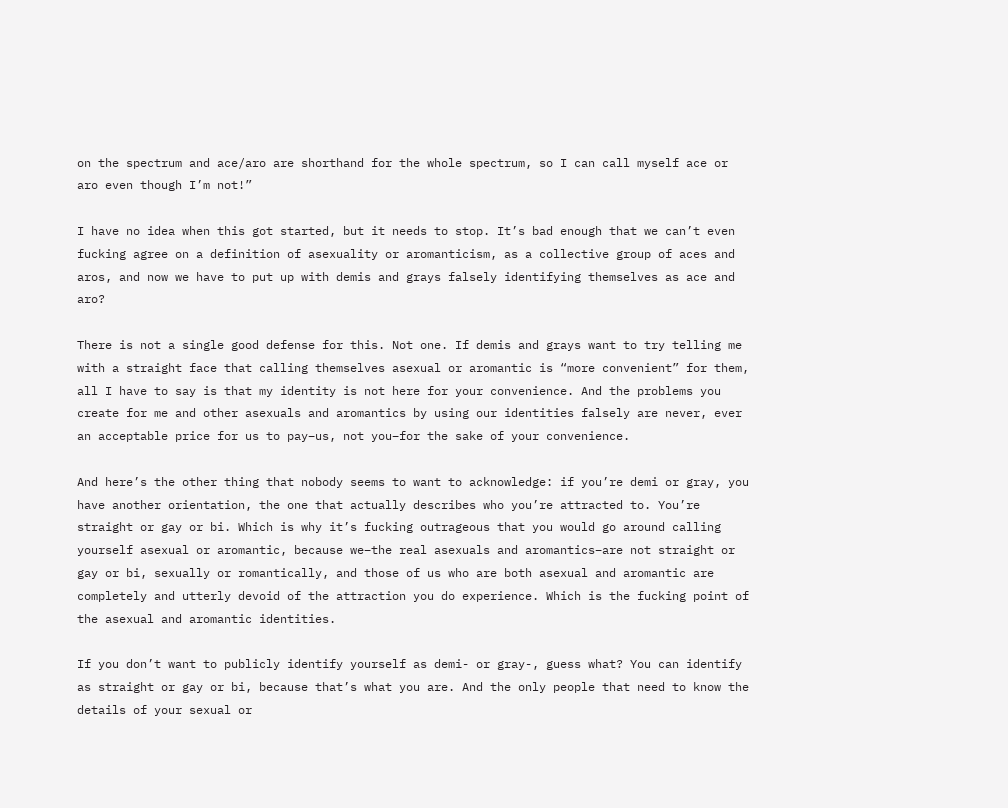on the spectrum and ace/aro are shorthand for the whole spectrum, so I can call myself ace or aro even though I’m not!”

I have no idea when this got started, but it needs to stop. It’s bad enough that we can’t even fucking agree on a definition of asexuality or aromanticism, as a collective group of aces and aros, and now we have to put up with demis and grays falsely identifying themselves as ace and aro?

There is not a single good defense for this. Not one. If demis and grays want to try telling me with a straight face that calling themselves asexual or aromantic is “more convenient” for them, all I have to say is that my identity is not here for your convenience. And the problems you create for me and other asexuals and aromantics by using our identities falsely are never, ever an acceptable price for us to pay–us, not you–for the sake of your convenience.

And here’s the other thing that nobody seems to want to acknowledge: if you’re demi or gray, you have another orientation, the one that actually describes who you’re attracted to. You’re straight or gay or bi. Which is why it’s fucking outrageous that you would go around calling yourself asexual or aromantic, because we–the real asexuals and aromantics–are not straight or gay or bi, sexually or romantically, and those of us who are both asexual and aromantic are completely and utterly devoid of the attraction you do experience. Which is the fucking point of the asexual and aromantic identities.

If you don’t want to publicly identify yourself as demi- or gray-, guess what? You can identify as straight or gay or bi, because that’s what you are. And the only people that need to know the details of your sexual or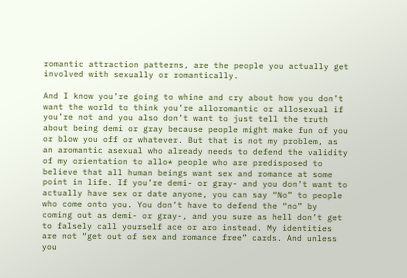romantic attraction patterns, are the people you actually get involved with sexually or romantically.

And I know you’re going to whine and cry about how you don’t want the world to think you’re alloromantic or allosexual if you’re not and you also don’t want to just tell the truth about being demi or gray because people might make fun of you or blow you off or whatever. But that is not my problem, as an aromantic asexual who already needs to defend the validity of my orientation to allo* people who are predisposed to believe that all human beings want sex and romance at some point in life. If you’re demi- or gray- and you don’t want to actually have sex or date anyone, you can say “No” to people who come onto you. You don’t have to defend the “no” by coming out as demi- or gray-, and you sure as hell don’t get to falsely call yourself ace or aro instead. My identities are not “get out of sex and romance free” cards. And unless you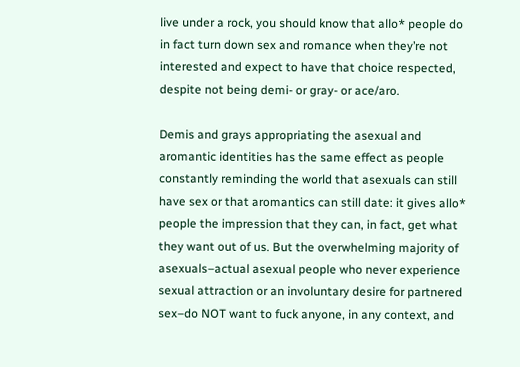live under a rock, you should know that allo* people do in fact turn down sex and romance when they’re not interested and expect to have that choice respected, despite not being demi- or gray- or ace/aro.

Demis and grays appropriating the asexual and aromantic identities has the same effect as people constantly reminding the world that asexuals can still have sex or that aromantics can still date: it gives allo* people the impression that they can, in fact, get what they want out of us. But the overwhelming majority of asexuals–actual asexual people who never experience sexual attraction or an involuntary desire for partnered sex–do NOT want to fuck anyone, in any context, and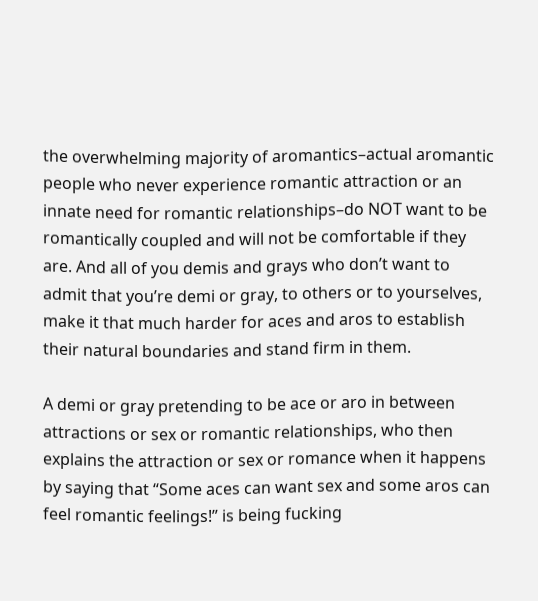the overwhelming majority of aromantics–actual aromantic people who never experience romantic attraction or an innate need for romantic relationships–do NOT want to be romantically coupled and will not be comfortable if they are. And all of you demis and grays who don’t want to admit that you’re demi or gray, to others or to yourselves, make it that much harder for aces and aros to establish their natural boundaries and stand firm in them.

A demi or gray pretending to be ace or aro in between attractions or sex or romantic relationships, who then explains the attraction or sex or romance when it happens by saying that “Some aces can want sex and some aros can feel romantic feelings!” is being fucking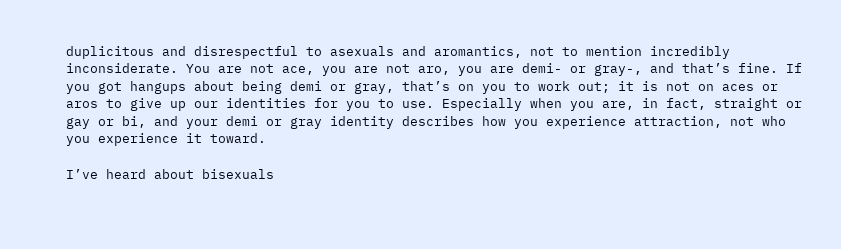duplicitous and disrespectful to asexuals and aromantics, not to mention incredibly inconsiderate. You are not ace, you are not aro, you are demi- or gray-, and that’s fine. If you got hangups about being demi or gray, that’s on you to work out; it is not on aces or aros to give up our identities for you to use. Especially when you are, in fact, straight or gay or bi, and your demi or gray identity describes how you experience attraction, not who you experience it toward.

I’ve heard about bisexuals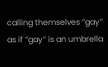calling themselves “gay” as if “gay” is an umbrella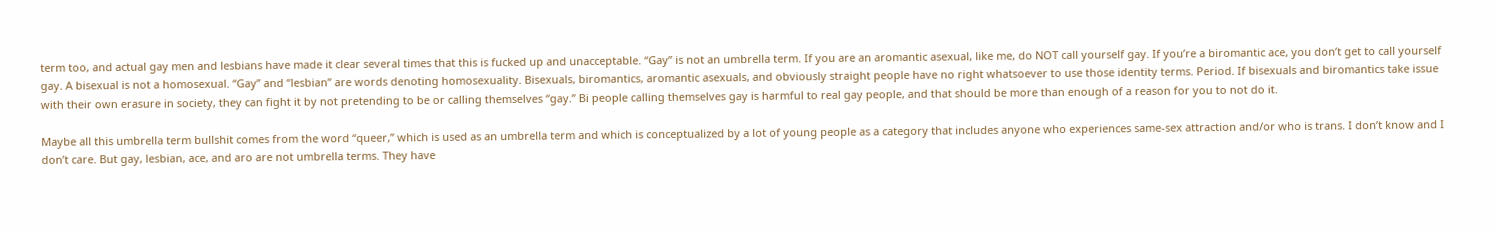term too, and actual gay men and lesbians have made it clear several times that this is fucked up and unacceptable. “Gay” is not an umbrella term. If you are an aromantic asexual, like me, do NOT call yourself gay. If you’re a biromantic ace, you don’t get to call yourself gay. A bisexual is not a homosexual. “Gay” and “lesbian” are words denoting homosexuality. Bisexuals, biromantics, aromantic asexuals, and obviously straight people have no right whatsoever to use those identity terms. Period. If bisexuals and biromantics take issue with their own erasure in society, they can fight it by not pretending to be or calling themselves “gay.” Bi people calling themselves gay is harmful to real gay people, and that should be more than enough of a reason for you to not do it.

Maybe all this umbrella term bullshit comes from the word “queer,” which is used as an umbrella term and which is conceptualized by a lot of young people as a category that includes anyone who experiences same-sex attraction and/or who is trans. I don’t know and I don’t care. But gay, lesbian, ace, and aro are not umbrella terms. They have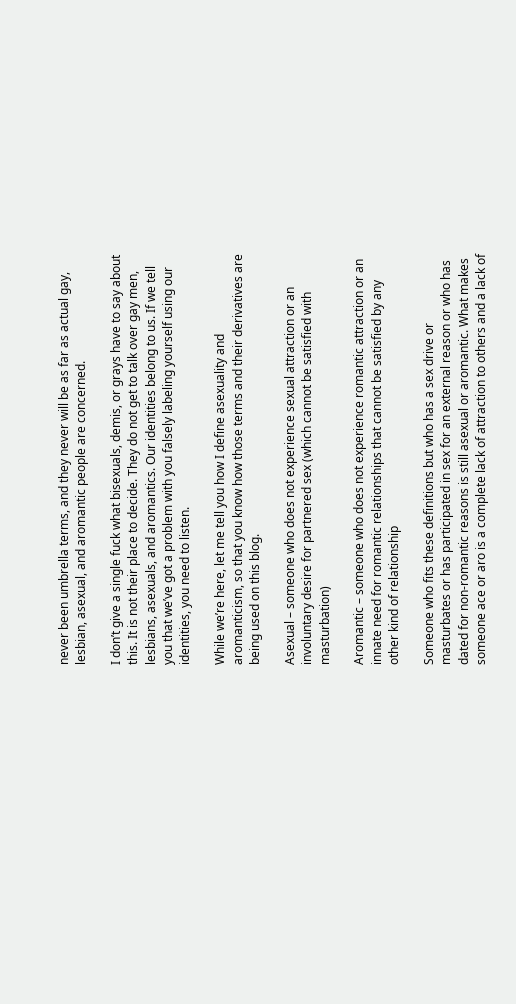never been umbrella terms, and they never will be as far as actual gay, lesbian, asexual, and aromantic people are concerned.

I don’t give a single fuck what bisexuals, demis, or grays have to say about this. It is not their place to decide. They do not get to talk over gay men, lesbians, asexuals, and aromantics. Our identities belong to us. If we tell you that we’ve got a problem with you falsely labeling yourself using our identities, you need to listen.

While we’re here, let me tell you how I define asexuality and aromanticism, so that you know how those terms and their derivatives are being used on this blog.

Asexual – someone who does not experience sexual attraction or an involuntary desire for partnered sex (which cannot be satisfied with masturbation)

Aromantic – someone who does not experience romantic attraction or an innate need for romantic relationships that cannot be satisfied by any other kind of relationship

Someone who fits these definitions but who has a sex drive or masturbates or has participated in sex for an external reason or who has dated for non-romantic reasons is still asexual or aromantic. What makes someone ace or aro is a complete lack of attraction to others and a lack of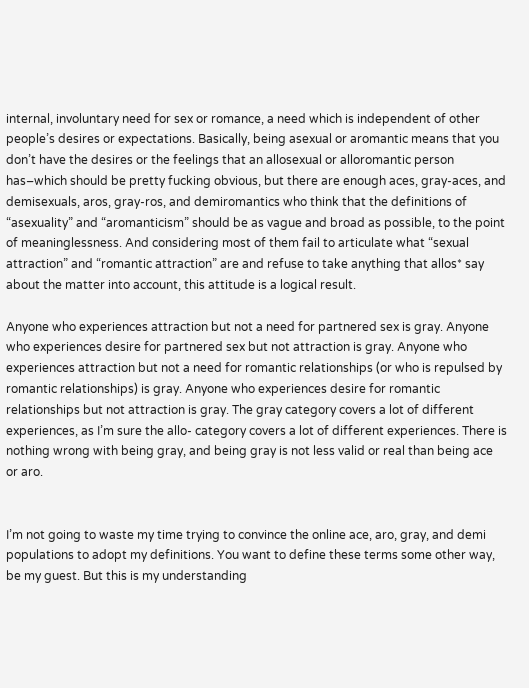internal, involuntary need for sex or romance, a need which is independent of other people’s desires or expectations. Basically, being asexual or aromantic means that you don’t have the desires or the feelings that an allosexual or alloromantic person has–which should be pretty fucking obvious, but there are enough aces, gray-aces, and demisexuals, aros, gray-ros, and demiromantics who think that the definitions of “asexuality” and “aromanticism” should be as vague and broad as possible, to the point of meaninglessness. And considering most of them fail to articulate what “sexual attraction” and “romantic attraction” are and refuse to take anything that allos* say about the matter into account, this attitude is a logical result.

Anyone who experiences attraction but not a need for partnered sex is gray. Anyone who experiences desire for partnered sex but not attraction is gray. Anyone who experiences attraction but not a need for romantic relationships (or who is repulsed by romantic relationships) is gray. Anyone who experiences desire for romantic relationships but not attraction is gray. The gray category covers a lot of different experiences, as I’m sure the allo- category covers a lot of different experiences. There is nothing wrong with being gray, and being gray is not less valid or real than being ace or aro.


I’m not going to waste my time trying to convince the online ace, aro, gray, and demi populations to adopt my definitions. You want to define these terms some other way, be my guest. But this is my understanding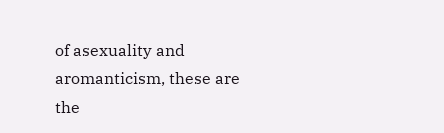of asexuality and aromanticism, these are the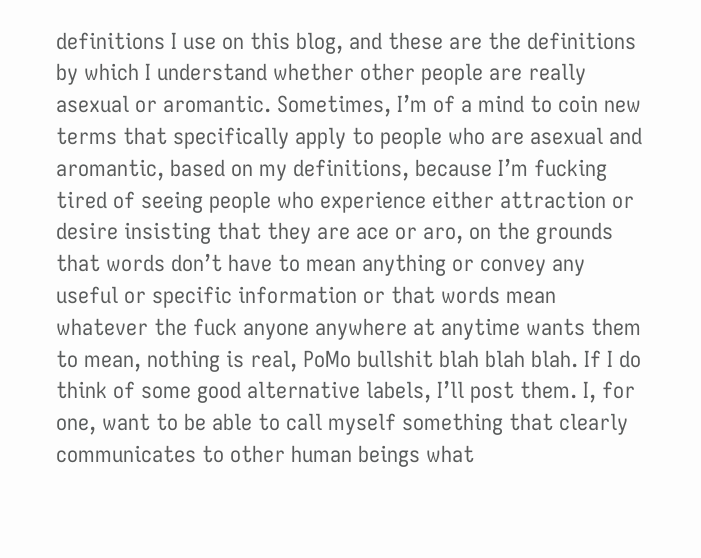definitions I use on this blog, and these are the definitions by which I understand whether other people are really asexual or aromantic. Sometimes, I’m of a mind to coin new terms that specifically apply to people who are asexual and aromantic, based on my definitions, because I’m fucking tired of seeing people who experience either attraction or desire insisting that they are ace or aro, on the grounds that words don’t have to mean anything or convey any useful or specific information or that words mean whatever the fuck anyone anywhere at anytime wants them to mean, nothing is real, PoMo bullshit blah blah blah. If I do think of some good alternative labels, I’ll post them. I, for one, want to be able to call myself something that clearly communicates to other human beings what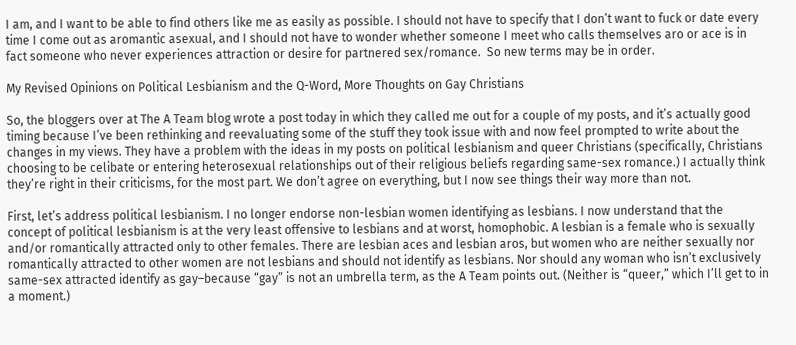I am, and I want to be able to find others like me as easily as possible. I should not have to specify that I don’t want to fuck or date every time I come out as aromantic asexual, and I should not have to wonder whether someone I meet who calls themselves aro or ace is in fact someone who never experiences attraction or desire for partnered sex/romance.  So new terms may be in order.

My Revised Opinions on Political Lesbianism and the Q-Word, More Thoughts on Gay Christians

So, the bloggers over at The A Team blog wrote a post today in which they called me out for a couple of my posts, and it’s actually good timing because I’ve been rethinking and reevaluating some of the stuff they took issue with and now feel prompted to write about the changes in my views. They have a problem with the ideas in my posts on political lesbianism and queer Christians (specifically, Christians choosing to be celibate or entering heterosexual relationships out of their religious beliefs regarding same-sex romance.) I actually think they’re right in their criticisms, for the most part. We don’t agree on everything, but I now see things their way more than not.

First, let’s address political lesbianism. I no longer endorse non-lesbian women identifying as lesbians. I now understand that the concept of political lesbianism is at the very least offensive to lesbians and at worst, homophobic. A lesbian is a female who is sexually and/or romantically attracted only to other females. There are lesbian aces and lesbian aros, but women who are neither sexually nor romantically attracted to other women are not lesbians and should not identify as lesbians. Nor should any woman who isn’t exclusively same-sex attracted identify as gay–because “gay” is not an umbrella term, as the A Team points out. (Neither is “queer,” which I’ll get to in a moment.)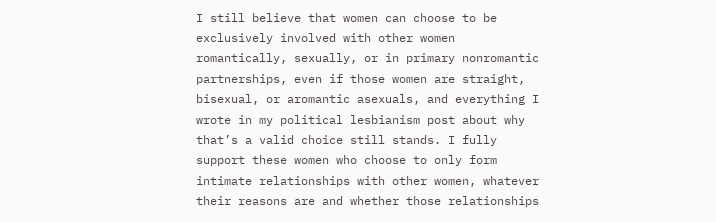I still believe that women can choose to be exclusively involved with other women romantically, sexually, or in primary nonromantic partnerships, even if those women are straight, bisexual, or aromantic asexuals, and everything I wrote in my political lesbianism post about why that’s a valid choice still stands. I fully support these women who choose to only form intimate relationships with other women, whatever their reasons are and whether those relationships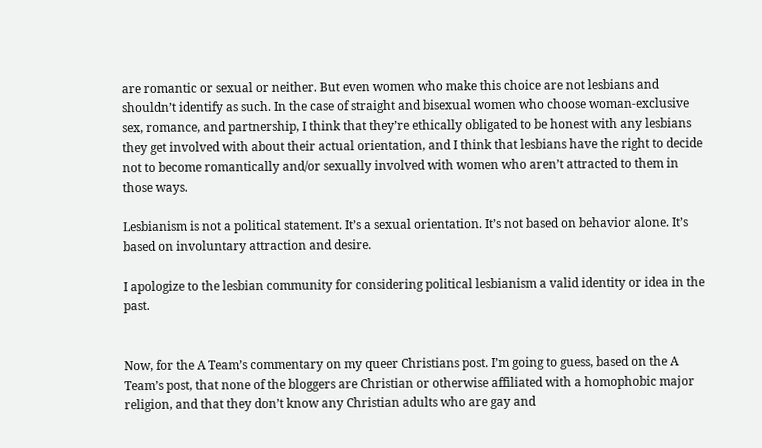are romantic or sexual or neither. But even women who make this choice are not lesbians and shouldn’t identify as such. In the case of straight and bisexual women who choose woman-exclusive sex, romance, and partnership, I think that they’re ethically obligated to be honest with any lesbians they get involved with about their actual orientation, and I think that lesbians have the right to decide not to become romantically and/or sexually involved with women who aren’t attracted to them in those ways.

Lesbianism is not a political statement. It’s a sexual orientation. It’s not based on behavior alone. It’s based on involuntary attraction and desire.

I apologize to the lesbian community for considering political lesbianism a valid identity or idea in the past.


Now, for the A Team’s commentary on my queer Christians post. I’m going to guess, based on the A Team’s post, that none of the bloggers are Christian or otherwise affiliated with a homophobic major religion, and that they don’t know any Christian adults who are gay and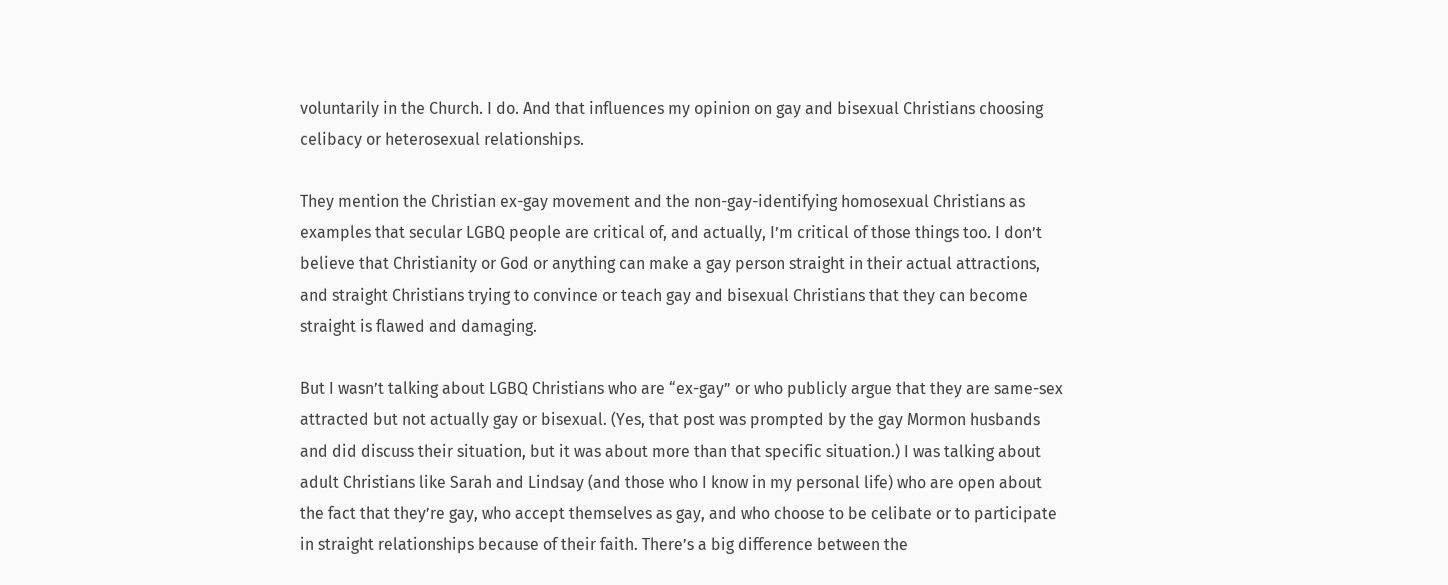voluntarily in the Church. I do. And that influences my opinion on gay and bisexual Christians choosing celibacy or heterosexual relationships.

They mention the Christian ex-gay movement and the non-gay-identifying homosexual Christians as examples that secular LGBQ people are critical of, and actually, I’m critical of those things too. I don’t believe that Christianity or God or anything can make a gay person straight in their actual attractions, and straight Christians trying to convince or teach gay and bisexual Christians that they can become straight is flawed and damaging.

But I wasn’t talking about LGBQ Christians who are “ex-gay” or who publicly argue that they are same-sex attracted but not actually gay or bisexual. (Yes, that post was prompted by the gay Mormon husbands and did discuss their situation, but it was about more than that specific situation.) I was talking about adult Christians like Sarah and Lindsay (and those who I know in my personal life) who are open about the fact that they’re gay, who accept themselves as gay, and who choose to be celibate or to participate in straight relationships because of their faith. There’s a big difference between the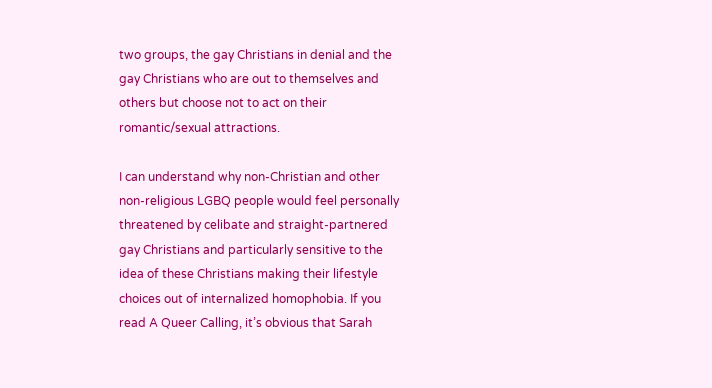two groups, the gay Christians in denial and the gay Christians who are out to themselves and others but choose not to act on their romantic/sexual attractions.

I can understand why non-Christian and other non-religious LGBQ people would feel personally threatened by celibate and straight-partnered gay Christians and particularly sensitive to the idea of these Christians making their lifestyle choices out of internalized homophobia. If you read A Queer Calling, it’s obvious that Sarah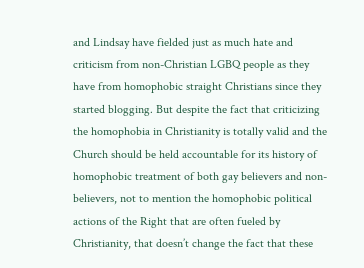and Lindsay have fielded just as much hate and criticism from non-Christian LGBQ people as they have from homophobic straight Christians since they started blogging. But despite the fact that criticizing the homophobia in Christianity is totally valid and the Church should be held accountable for its history of homophobic treatment of both gay believers and non-believers, not to mention the homophobic political actions of the Right that are often fueled by Christianity, that doesn’t change the fact that these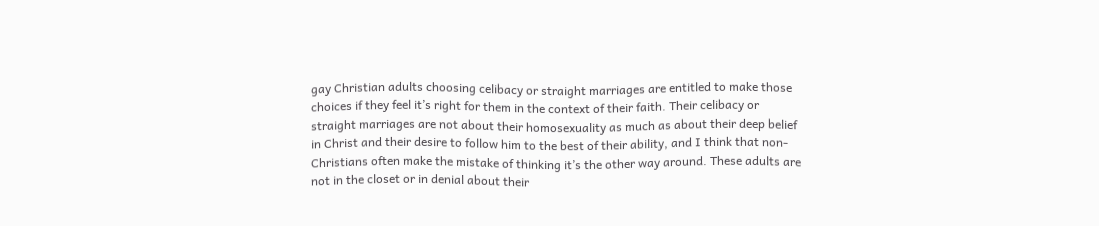gay Christian adults choosing celibacy or straight marriages are entitled to make those choices if they feel it’s right for them in the context of their faith. Their celibacy or straight marriages are not about their homosexuality as much as about their deep belief in Christ and their desire to follow him to the best of their ability, and I think that non-Christians often make the mistake of thinking it’s the other way around. These adults are not in the closet or in denial about their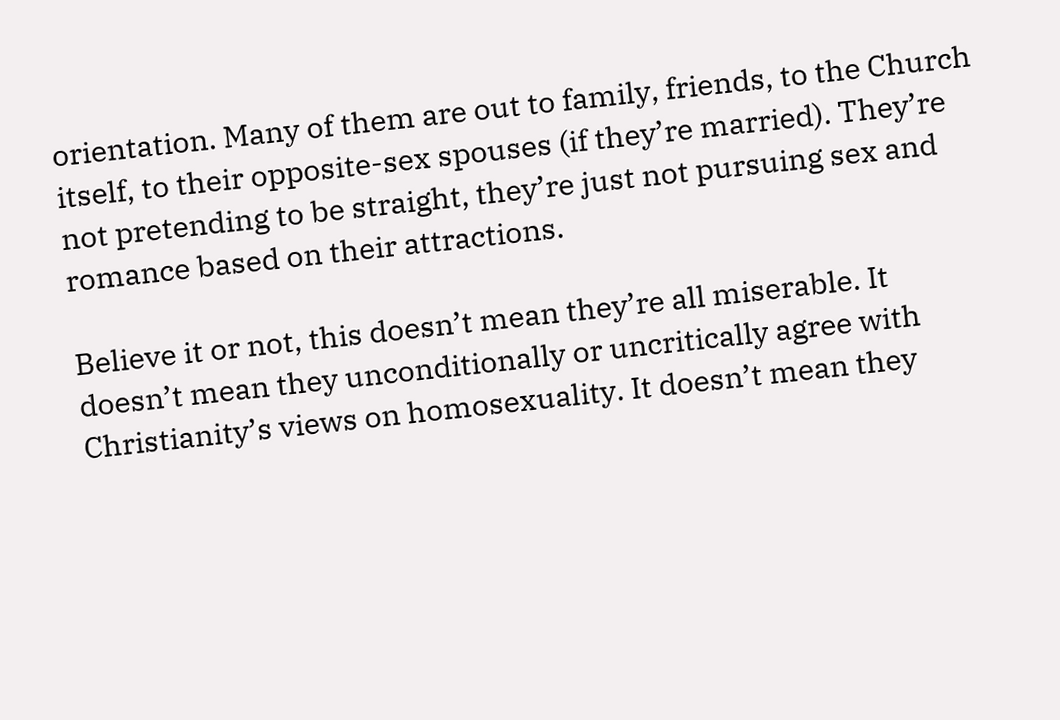orientation. Many of them are out to family, friends, to the Church itself, to their opposite-sex spouses (if they’re married). They’re not pretending to be straight, they’re just not pursuing sex and romance based on their attractions.

Believe it or not, this doesn’t mean they’re all miserable. It doesn’t mean they unconditionally or uncritically agree with Christianity’s views on homosexuality. It doesn’t mean they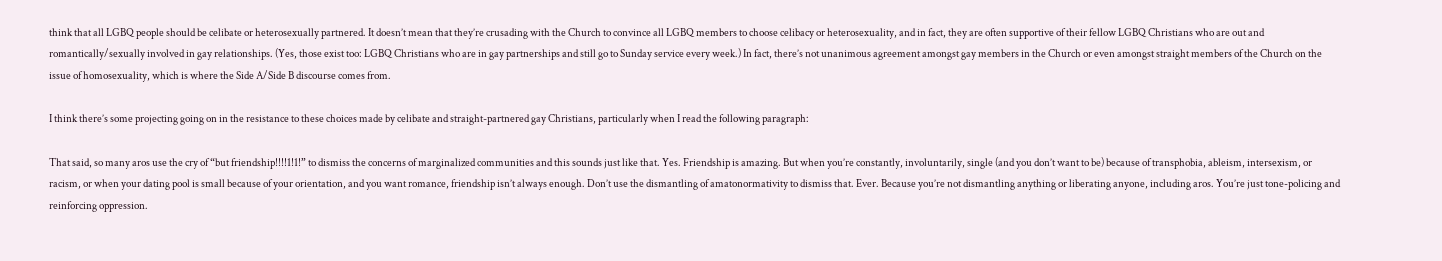think that all LGBQ people should be celibate or heterosexually partnered. It doesn’t mean that they’re crusading with the Church to convince all LGBQ members to choose celibacy or heterosexuality, and in fact, they are often supportive of their fellow LGBQ Christians who are out and romantically/sexually involved in gay relationships. (Yes, those exist too: LGBQ Christians who are in gay partnerships and still go to Sunday service every week.) In fact, there’s not unanimous agreement amongst gay members in the Church or even amongst straight members of the Church on the issue of homosexuality, which is where the Side A/Side B discourse comes from.

I think there’s some projecting going on in the resistance to these choices made by celibate and straight-partnered gay Christians, particularly when I read the following paragraph:

That said, so many aros use the cry of “but friendship!!!!1!1!” to dismiss the concerns of marginalized communities and this sounds just like that. Yes. Friendship is amazing. But when you’re constantly, involuntarily, single (and you don’t want to be) because of transphobia, ableism, intersexism, or racism, or when your dating pool is small because of your orientation, and you want romance, friendship isn’t always enough. Don’t use the dismantling of amatonormativity to dismiss that. Ever. Because you’re not dismantling anything or liberating anyone, including aros. You’re just tone-policing and reinforcing oppression.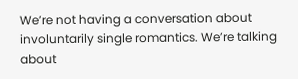We’re not having a conversation about involuntarily single romantics. We’re talking about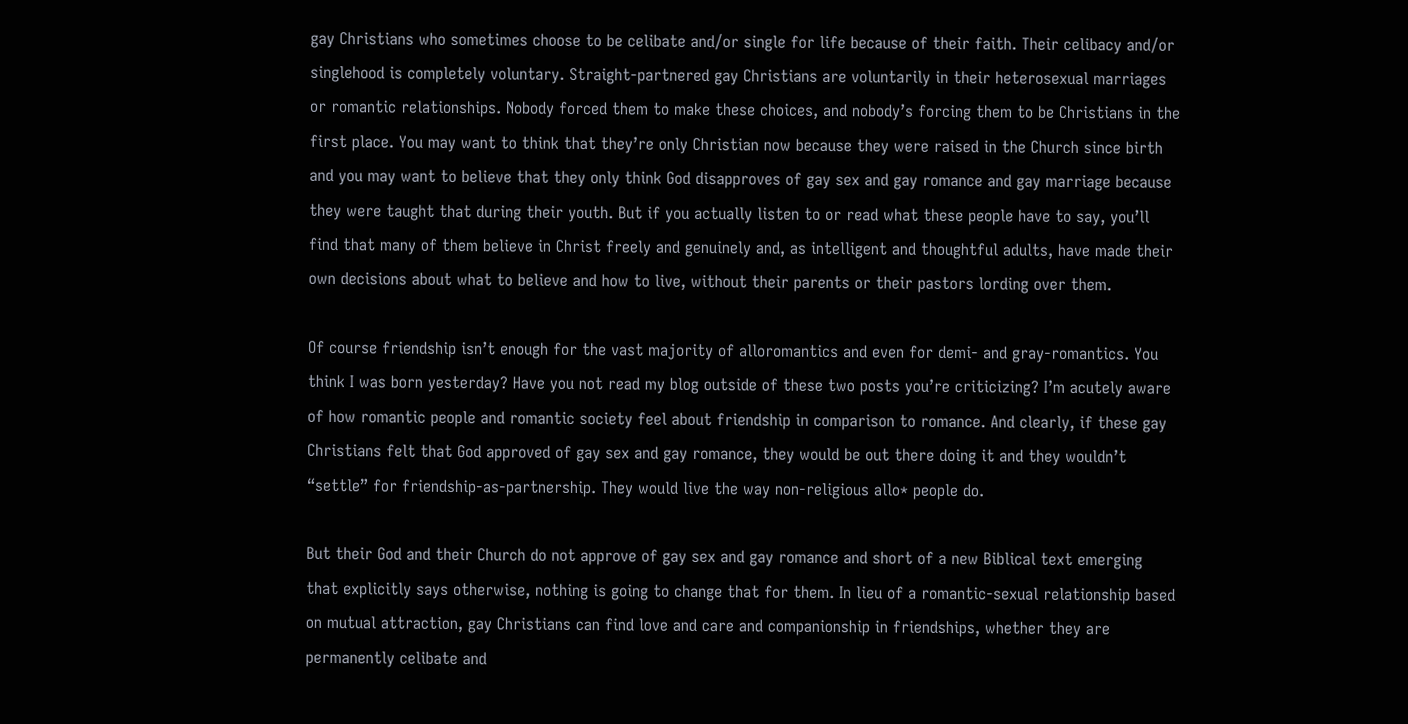gay Christians who sometimes choose to be celibate and/or single for life because of their faith. Their celibacy and/or singlehood is completely voluntary. Straight-partnered gay Christians are voluntarily in their heterosexual marriages or romantic relationships. Nobody forced them to make these choices, and nobody’s forcing them to be Christians in the first place. You may want to think that they’re only Christian now because they were raised in the Church since birth and you may want to believe that they only think God disapproves of gay sex and gay romance and gay marriage because they were taught that during their youth. But if you actually listen to or read what these people have to say, you’ll find that many of them believe in Christ freely and genuinely and, as intelligent and thoughtful adults, have made their own decisions about what to believe and how to live, without their parents or their pastors lording over them.

Of course friendship isn’t enough for the vast majority of alloromantics and even for demi- and gray-romantics. You think I was born yesterday? Have you not read my blog outside of these two posts you’re criticizing? I’m acutely aware of how romantic people and romantic society feel about friendship in comparison to romance. And clearly, if these gay Christians felt that God approved of gay sex and gay romance, they would be out there doing it and they wouldn’t “settle” for friendship-as-partnership. They would live the way non-religious allo* people do.

But their God and their Church do not approve of gay sex and gay romance and short of a new Biblical text emerging that explicitly says otherwise, nothing is going to change that for them. In lieu of a romantic-sexual relationship based on mutual attraction, gay Christians can find love and care and companionship in friendships, whether they are permanently celibate and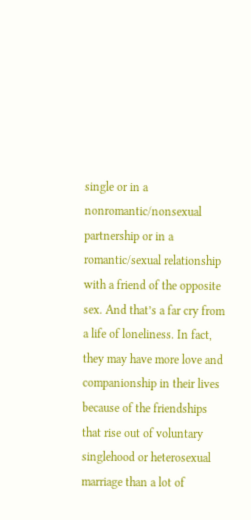single or in a nonromantic/nonsexual partnership or in a romantic/sexual relationship with a friend of the opposite sex. And that’s a far cry from a life of loneliness. In fact, they may have more love and companionship in their lives because of the friendships that rise out of voluntary singlehood or heterosexual marriage than a lot of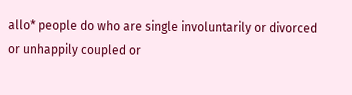allo* people do who are single involuntarily or divorced or unhappily coupled or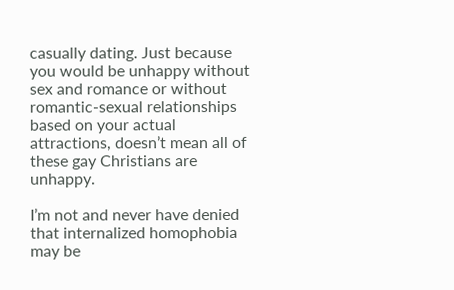casually dating. Just because you would be unhappy without sex and romance or without romantic-sexual relationships based on your actual attractions, doesn’t mean all of these gay Christians are unhappy.

I’m not and never have denied that internalized homophobia may be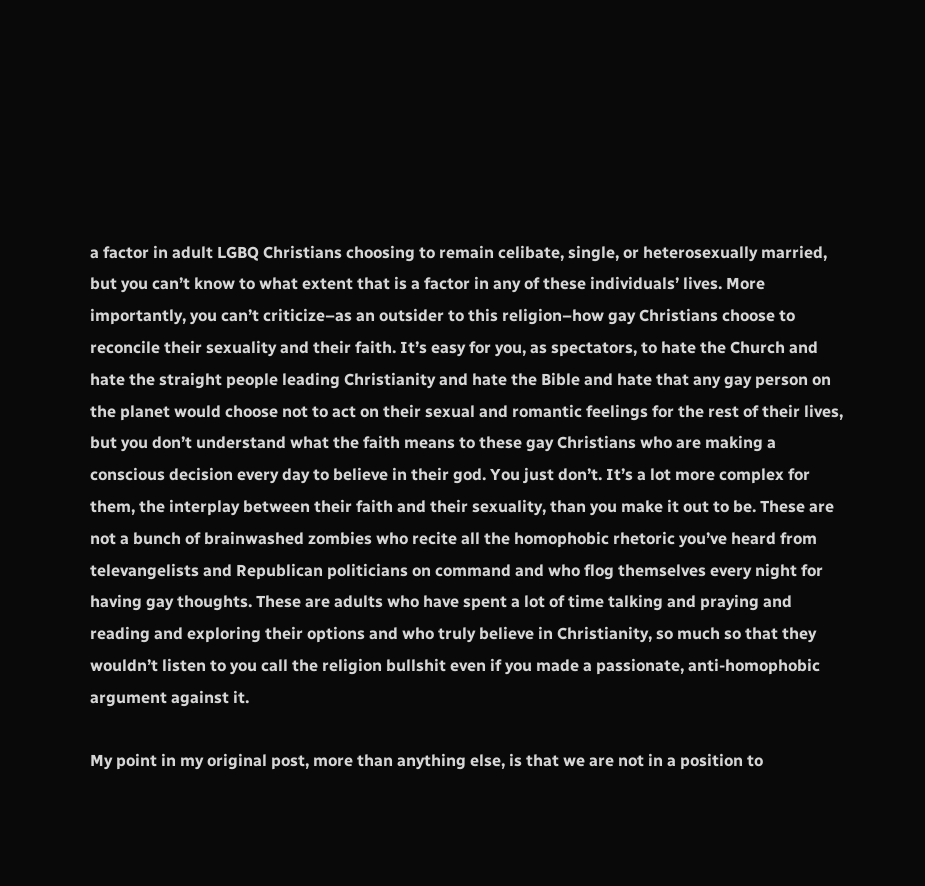a factor in adult LGBQ Christians choosing to remain celibate, single, or heterosexually married, but you can’t know to what extent that is a factor in any of these individuals’ lives. More importantly, you can’t criticize–as an outsider to this religion–how gay Christians choose to reconcile their sexuality and their faith. It’s easy for you, as spectators, to hate the Church and hate the straight people leading Christianity and hate the Bible and hate that any gay person on the planet would choose not to act on their sexual and romantic feelings for the rest of their lives, but you don’t understand what the faith means to these gay Christians who are making a conscious decision every day to believe in their god. You just don’t. It’s a lot more complex for them, the interplay between their faith and their sexuality, than you make it out to be. These are not a bunch of brainwashed zombies who recite all the homophobic rhetoric you’ve heard from televangelists and Republican politicians on command and who flog themselves every night for having gay thoughts. These are adults who have spent a lot of time talking and praying and reading and exploring their options and who truly believe in Christianity, so much so that they wouldn’t listen to you call the religion bullshit even if you made a passionate, anti-homophobic argument against it.

My point in my original post, more than anything else, is that we are not in a position to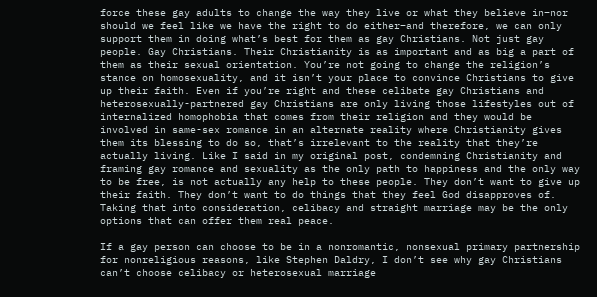force these gay adults to change the way they live or what they believe in–nor should we feel like we have the right to do either–and therefore, we can only support them in doing what’s best for them as gay Christians. Not just gay people. Gay Christians. Their Christianity is as important and as big a part of them as their sexual orientation. You’re not going to change the religion’s stance on homosexuality, and it isn’t your place to convince Christians to give up their faith. Even if you’re right and these celibate gay Christians and heterosexually-partnered gay Christians are only living those lifestyles out of internalized homophobia that comes from their religion and they would be involved in same-sex romance in an alternate reality where Christianity gives them its blessing to do so, that’s irrelevant to the reality that they’re actually living. Like I said in my original post, condemning Christianity and framing gay romance and sexuality as the only path to happiness and the only way to be free, is not actually any help to these people. They don’t want to give up their faith. They don’t want to do things that they feel God disapproves of. Taking that into consideration, celibacy and straight marriage may be the only options that can offer them real peace.

If a gay person can choose to be in a nonromantic, nonsexual primary partnership for nonreligious reasons, like Stephen Daldry, I don’t see why gay Christians can’t choose celibacy or heterosexual marriage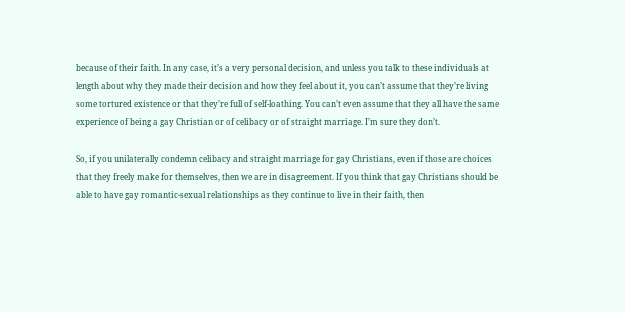because of their faith. In any case, it’s a very personal decision, and unless you talk to these individuals at length about why they made their decision and how they feel about it, you can’t assume that they’re living some tortured existence or that they’re full of self-loathing. You can’t even assume that they all have the same experience of being a gay Christian or of celibacy or of straight marriage. I’m sure they don’t.

So, if you unilaterally condemn celibacy and straight marriage for gay Christians, even if those are choices that they freely make for themselves, then we are in disagreement. If you think that gay Christians should be able to have gay romantic-sexual relationships as they continue to live in their faith, then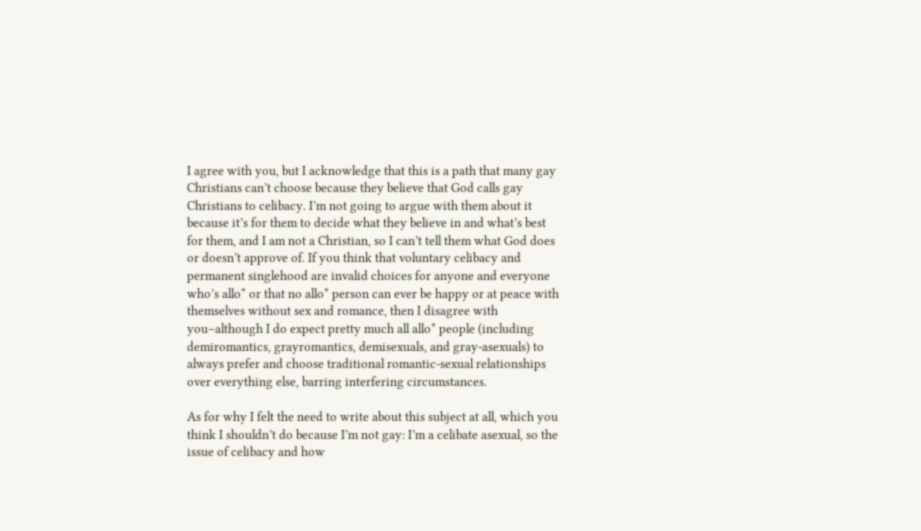I agree with you, but I acknowledge that this is a path that many gay Christians can’t choose because they believe that God calls gay Christians to celibacy. I’m not going to argue with them about it because it’s for them to decide what they believe in and what’s best for them, and I am not a Christian, so I can’t tell them what God does or doesn’t approve of. If you think that voluntary celibacy and permanent singlehood are invalid choices for anyone and everyone who’s allo* or that no allo* person can ever be happy or at peace with themselves without sex and romance, then I disagree with you–although I do expect pretty much all allo* people (including demiromantics, grayromantics, demisexuals, and gray-asexuals) to always prefer and choose traditional romantic-sexual relationships over everything else, barring interfering circumstances.

As for why I felt the need to write about this subject at all, which you think I shouldn’t do because I’m not gay: I’m a celibate asexual, so the issue of celibacy and how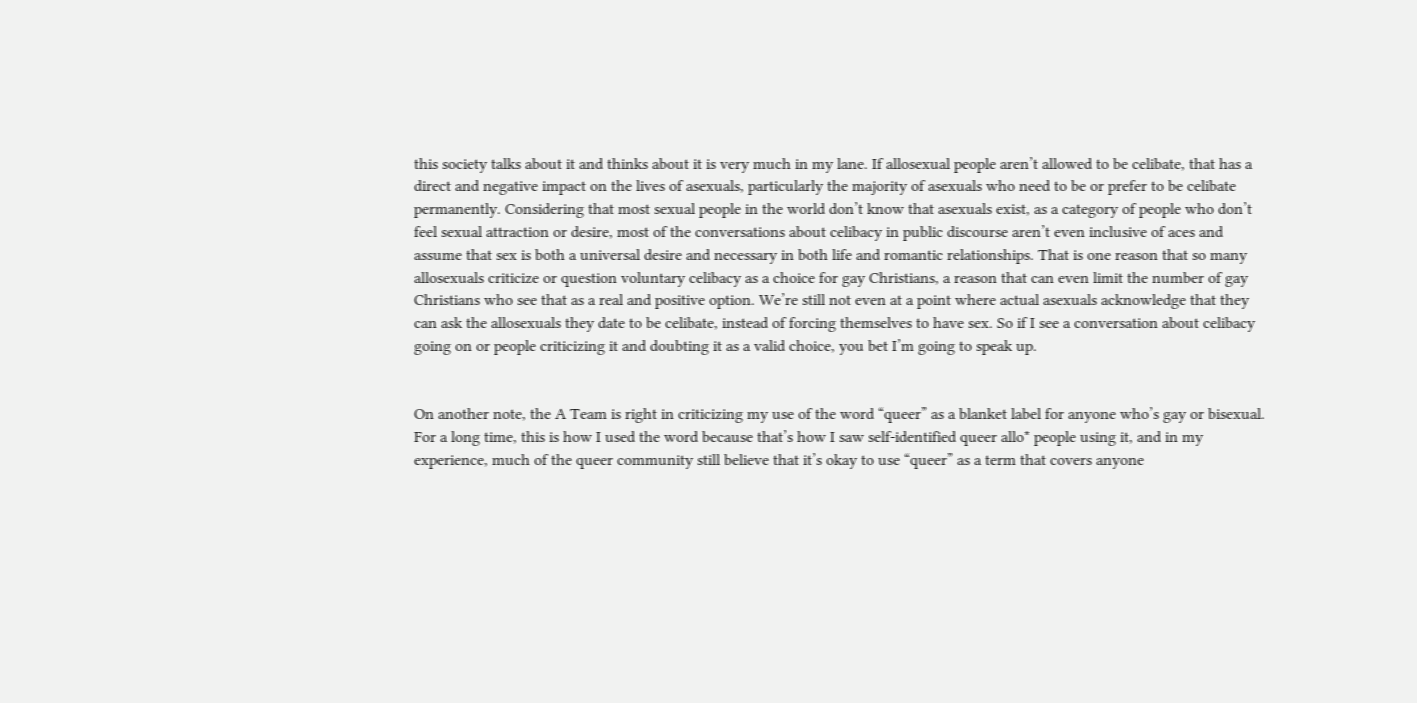this society talks about it and thinks about it is very much in my lane. If allosexual people aren’t allowed to be celibate, that has a direct and negative impact on the lives of asexuals, particularly the majority of asexuals who need to be or prefer to be celibate permanently. Considering that most sexual people in the world don’t know that asexuals exist, as a category of people who don’t feel sexual attraction or desire, most of the conversations about celibacy in public discourse aren’t even inclusive of aces and assume that sex is both a universal desire and necessary in both life and romantic relationships. That is one reason that so many allosexuals criticize or question voluntary celibacy as a choice for gay Christians, a reason that can even limit the number of gay Christians who see that as a real and positive option. We’re still not even at a point where actual asexuals acknowledge that they can ask the allosexuals they date to be celibate, instead of forcing themselves to have sex. So if I see a conversation about celibacy going on or people criticizing it and doubting it as a valid choice, you bet I’m going to speak up.


On another note, the A Team is right in criticizing my use of the word “queer” as a blanket label for anyone who’s gay or bisexual. For a long time, this is how I used the word because that’s how I saw self-identified queer allo* people using it, and in my experience, much of the queer community still believe that it’s okay to use “queer” as a term that covers anyone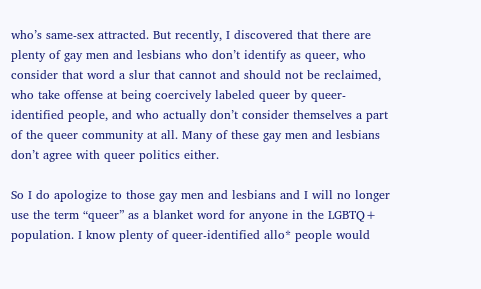who’s same-sex attracted. But recently, I discovered that there are plenty of gay men and lesbians who don’t identify as queer, who consider that word a slur that cannot and should not be reclaimed, who take offense at being coercively labeled queer by queer-identified people, and who actually don’t consider themselves a part of the queer community at all. Many of these gay men and lesbians don’t agree with queer politics either.

So I do apologize to those gay men and lesbians and I will no longer use the term “queer” as a blanket word for anyone in the LGBTQ+ population. I know plenty of queer-identified allo* people would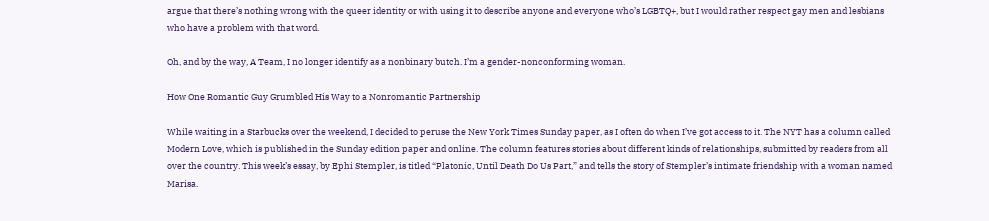argue that there’s nothing wrong with the queer identity or with using it to describe anyone and everyone who’s LGBTQ+, but I would rather respect gay men and lesbians who have a problem with that word.

Oh, and by the way, A Team, I no longer identify as a nonbinary butch. I’m a gender-nonconforming woman.

How One Romantic Guy Grumbled His Way to a Nonromantic Partnership

While waiting in a Starbucks over the weekend, I decided to peruse the New York Times Sunday paper, as I often do when I’ve got access to it. The NYT has a column called Modern Love, which is published in the Sunday edition paper and online. The column features stories about different kinds of relationships, submitted by readers from all over the country. This week’s essay, by Ephi Stempler, is titled “Platonic, Until Death Do Us Part,” and tells the story of Stempler’s intimate friendship with a woman named Marisa.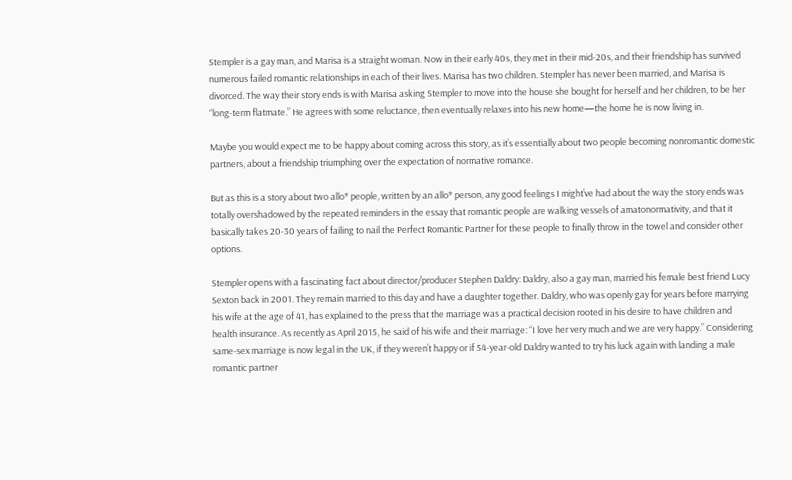Stempler is a gay man, and Marisa is a straight woman. Now in their early 40s, they met in their mid-20s, and their friendship has survived numerous failed romantic relationships in each of their lives. Marisa has two children. Stempler has never been married, and Marisa is divorced. The way their story ends is with Marisa asking Stempler to move into the house she bought for herself and her children, to be her “long-term flatmate.” He agrees with some reluctance, then eventually relaxes into his new home—the home he is now living in.

Maybe you would expect me to be happy about coming across this story, as it’s essentially about two people becoming nonromantic domestic partners, about a friendship triumphing over the expectation of normative romance.

But as this is a story about two allo* people, written by an allo* person, any good feelings I might’ve had about the way the story ends was totally overshadowed by the repeated reminders in the essay that romantic people are walking vessels of amatonormativity, and that it basically takes 20-30 years of failing to nail the Perfect Romantic Partner for these people to finally throw in the towel and consider other options.

Stempler opens with a fascinating fact about director/producer Stephen Daldry: Daldry, also a gay man, married his female best friend Lucy Sexton back in 2001. They remain married to this day and have a daughter together. Daldry, who was openly gay for years before marrying his wife at the age of 41, has explained to the press that the marriage was a practical decision rooted in his desire to have children and health insurance. As recently as April 2015, he said of his wife and their marriage: “I love her very much and we are very happy.” Considering same-sex marriage is now legal in the UK, if they weren’t happy or if 54-year-old Daldry wanted to try his luck again with landing a male romantic partner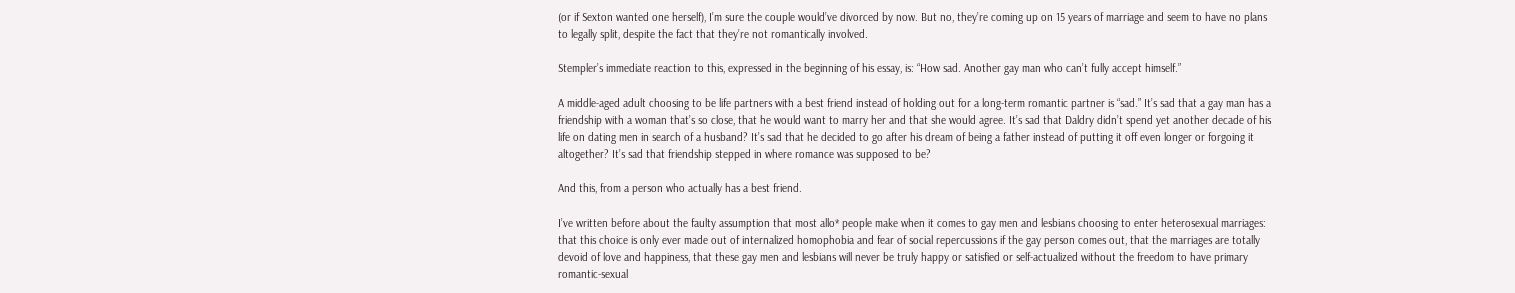(or if Sexton wanted one herself), I’m sure the couple would’ve divorced by now. But no, they’re coming up on 15 years of marriage and seem to have no plans to legally split, despite the fact that they’re not romantically involved.

Stempler’s immediate reaction to this, expressed in the beginning of his essay, is: “How sad. Another gay man who can’t fully accept himself.”

A middle-aged adult choosing to be life partners with a best friend instead of holding out for a long-term romantic partner is “sad.” It’s sad that a gay man has a friendship with a woman that’s so close, that he would want to marry her and that she would agree. It’s sad that Daldry didn’t spend yet another decade of his life on dating men in search of a husband? It’s sad that he decided to go after his dream of being a father instead of putting it off even longer or forgoing it altogether? It’s sad that friendship stepped in where romance was supposed to be?

And this, from a person who actually has a best friend.

I’ve written before about the faulty assumption that most allo* people make when it comes to gay men and lesbians choosing to enter heterosexual marriages: that this choice is only ever made out of internalized homophobia and fear of social repercussions if the gay person comes out, that the marriages are totally devoid of love and happiness, that these gay men and lesbians will never be truly happy or satisfied or self-actualized without the freedom to have primary romantic-sexual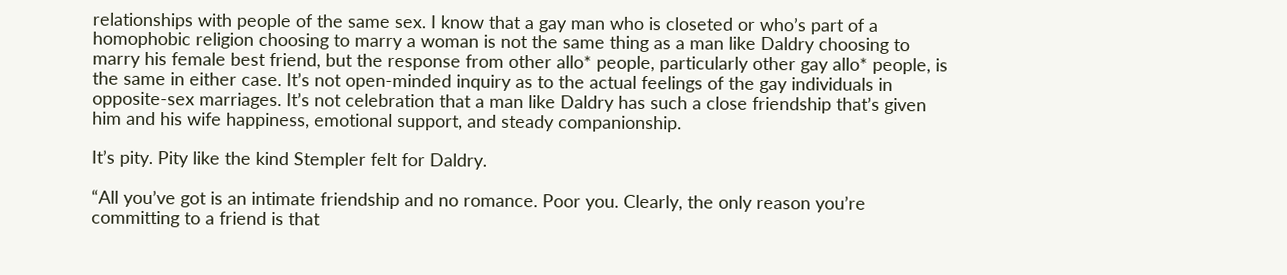relationships with people of the same sex. I know that a gay man who is closeted or who’s part of a homophobic religion choosing to marry a woman is not the same thing as a man like Daldry choosing to marry his female best friend, but the response from other allo* people, particularly other gay allo* people, is the same in either case. It’s not open-minded inquiry as to the actual feelings of the gay individuals in opposite-sex marriages. It’s not celebration that a man like Daldry has such a close friendship that’s given him and his wife happiness, emotional support, and steady companionship.

It’s pity. Pity like the kind Stempler felt for Daldry.

“All you’ve got is an intimate friendship and no romance. Poor you. Clearly, the only reason you’re committing to a friend is that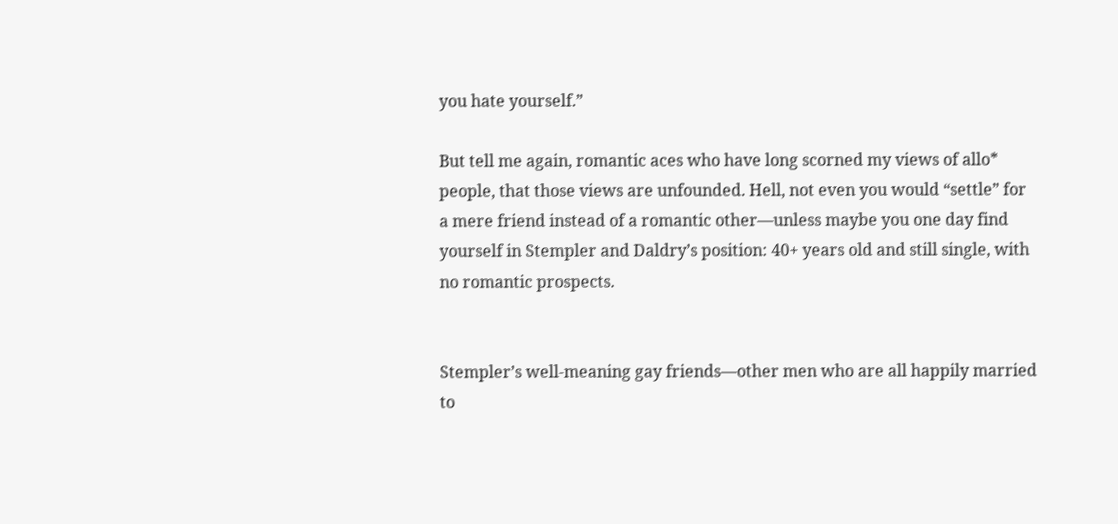you hate yourself.”

But tell me again, romantic aces who have long scorned my views of allo* people, that those views are unfounded. Hell, not even you would “settle” for a mere friend instead of a romantic other—unless maybe you one day find yourself in Stempler and Daldry’s position: 40+ years old and still single, with no romantic prospects.


Stempler’s well-meaning gay friends—other men who are all happily married to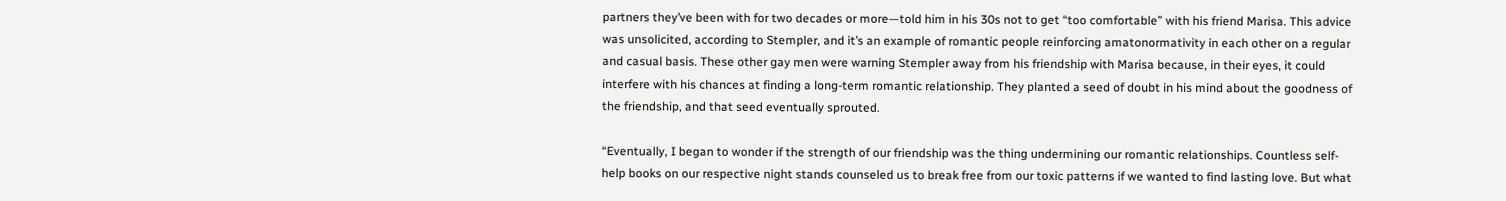partners they’ve been with for two decades or more—told him in his 30s not to get “too comfortable” with his friend Marisa. This advice was unsolicited, according to Stempler, and it’s an example of romantic people reinforcing amatonormativity in each other on a regular and casual basis. These other gay men were warning Stempler away from his friendship with Marisa because, in their eyes, it could interfere with his chances at finding a long-term romantic relationship. They planted a seed of doubt in his mind about the goodness of the friendship, and that seed eventually sprouted.

“Eventually, I began to wonder if the strength of our friendship was the thing undermining our romantic relationships. Countless self-help books on our respective night stands counseled us to break free from our toxic patterns if we wanted to find lasting love. But what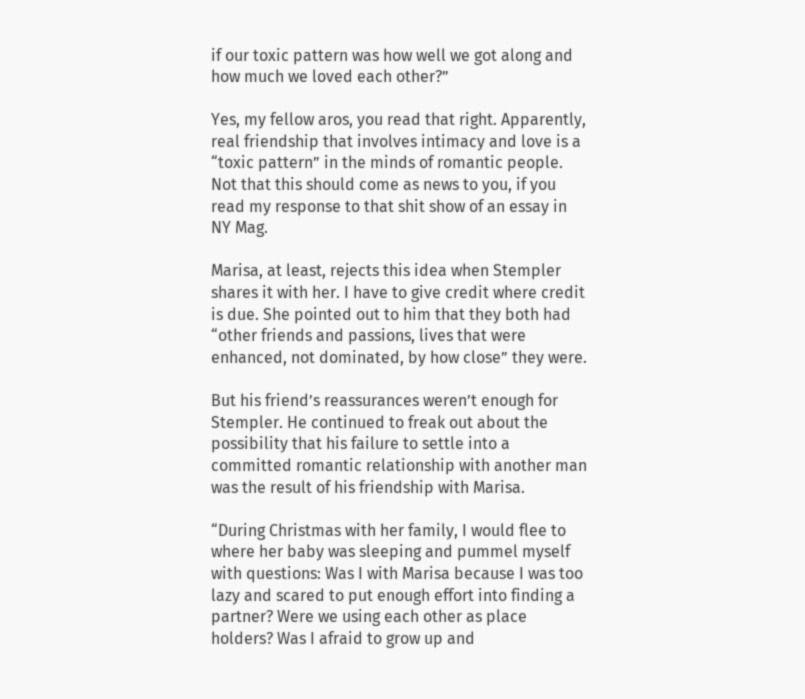if our toxic pattern was how well we got along and how much we loved each other?”

Yes, my fellow aros, you read that right. Apparently, real friendship that involves intimacy and love is a “toxic pattern” in the minds of romantic people. Not that this should come as news to you, if you read my response to that shit show of an essay in NY Mag.

Marisa, at least, rejects this idea when Stempler shares it with her. I have to give credit where credit is due. She pointed out to him that they both had “other friends and passions, lives that were enhanced, not dominated, by how close” they were.

But his friend’s reassurances weren’t enough for Stempler. He continued to freak out about the possibility that his failure to settle into a committed romantic relationship with another man was the result of his friendship with Marisa.

“During Christmas with her family, I would flee to where her baby was sleeping and pummel myself with questions: Was I with Marisa because I was too lazy and scared to put enough effort into finding a partner? Were we using each other as place holders? Was I afraid to grow up and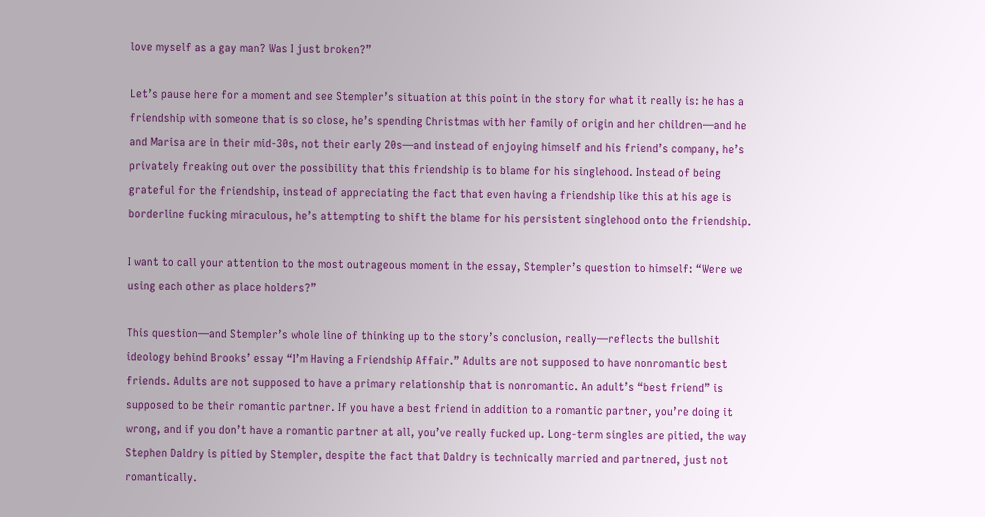love myself as a gay man? Was I just broken?”

Let’s pause here for a moment and see Stempler’s situation at this point in the story for what it really is: he has a friendship with someone that is so close, he’s spending Christmas with her family of origin and her children—and he and Marisa are in their mid-30s, not their early 20s—and instead of enjoying himself and his friend’s company, he’s privately freaking out over the possibility that this friendship is to blame for his singlehood. Instead of being grateful for the friendship, instead of appreciating the fact that even having a friendship like this at his age is borderline fucking miraculous, he’s attempting to shift the blame for his persistent singlehood onto the friendship.

I want to call your attention to the most outrageous moment in the essay, Stempler’s question to himself: “Were we using each other as place holders?”

This question—and Stempler’s whole line of thinking up to the story’s conclusion, really—reflects the bullshit ideology behind Brooks’ essay “I’m Having a Friendship Affair.” Adults are not supposed to have nonromantic best friends. Adults are not supposed to have a primary relationship that is nonromantic. An adult’s “best friend” is supposed to be their romantic partner. If you have a best friend in addition to a romantic partner, you’re doing it wrong, and if you don’t have a romantic partner at all, you’ve really fucked up. Long-term singles are pitied, the way Stephen Daldry is pitied by Stempler, despite the fact that Daldry is technically married and partnered, just not romantically.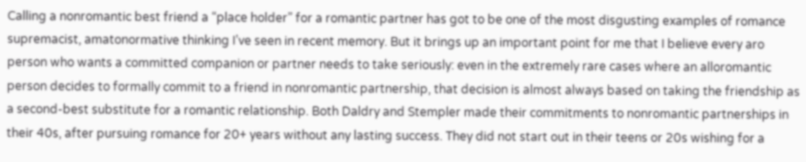Calling a nonromantic best friend a “place holder” for a romantic partner has got to be one of the most disgusting examples of romance supremacist, amatonormative thinking I’ve seen in recent memory. But it brings up an important point for me that I believe every aro person who wants a committed companion or partner needs to take seriously: even in the extremely rare cases where an alloromantic person decides to formally commit to a friend in nonromantic partnership, that decision is almost always based on taking the friendship as a second-best substitute for a romantic relationship. Both Daldry and Stempler made their commitments to nonromantic partnerships in their 40s, after pursuing romance for 20+ years without any lasting success. They did not start out in their teens or 20s wishing for a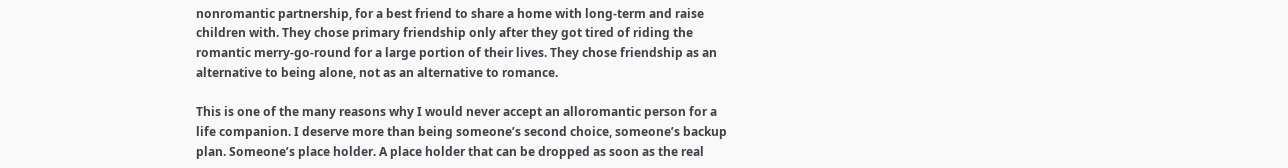nonromantic partnership, for a best friend to share a home with long-term and raise children with. They chose primary friendship only after they got tired of riding the romantic merry-go-round for a large portion of their lives. They chose friendship as an alternative to being alone, not as an alternative to romance.

This is one of the many reasons why I would never accept an alloromantic person for a life companion. I deserve more than being someone’s second choice, someone’s backup plan. Someone’s place holder. A place holder that can be dropped as soon as the real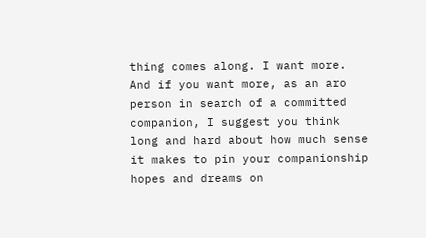thing comes along. I want more. And if you want more, as an aro person in search of a committed companion, I suggest you think long and hard about how much sense it makes to pin your companionship hopes and dreams on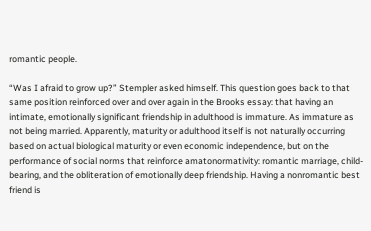romantic people.

“Was I afraid to grow up?” Stempler asked himself. This question goes back to that same position reinforced over and over again in the Brooks essay: that having an intimate, emotionally significant friendship in adulthood is immature. As immature as not being married. Apparently, maturity or adulthood itself is not naturally occurring based on actual biological maturity or even economic independence, but on the performance of social norms that reinforce amatonormativity: romantic marriage, child-bearing, and the obliteration of emotionally deep friendship. Having a nonromantic best friend is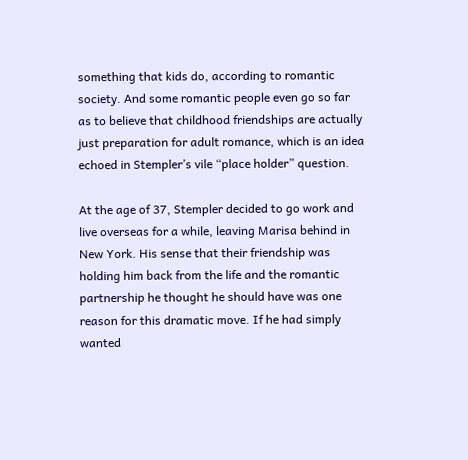something that kids do, according to romantic society. And some romantic people even go so far as to believe that childhood friendships are actually just preparation for adult romance, which is an idea echoed in Stempler’s vile “place holder” question.

At the age of 37, Stempler decided to go work and live overseas for a while, leaving Marisa behind in New York. His sense that their friendship was holding him back from the life and the romantic partnership he thought he should have was one reason for this dramatic move. If he had simply wanted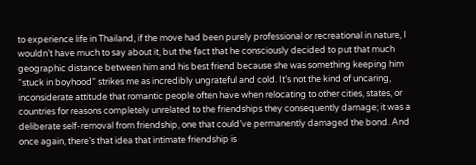to experience life in Thailand, if the move had been purely professional or recreational in nature, I wouldn’t have much to say about it, but the fact that he consciously decided to put that much geographic distance between him and his best friend because she was something keeping him “stuck in boyhood” strikes me as incredibly ungrateful and cold. It’s not the kind of uncaring, inconsiderate attitude that romantic people often have when relocating to other cities, states, or countries for reasons completely unrelated to the friendships they consequently damage; it was a deliberate self-removal from friendship, one that could’ve permanently damaged the bond. And once again, there’s that idea that intimate friendship is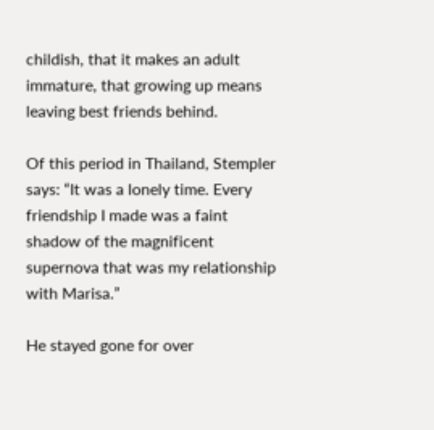childish, that it makes an adult immature, that growing up means leaving best friends behind.

Of this period in Thailand, Stempler says: “It was a lonely time. Every friendship I made was a faint shadow of the magnificent supernova that was my relationship with Marisa.”

He stayed gone for over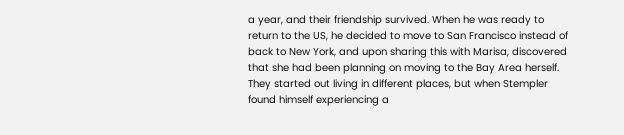a year, and their friendship survived. When he was ready to return to the US, he decided to move to San Francisco instead of back to New York, and upon sharing this with Marisa, discovered that she had been planning on moving to the Bay Area herself. They started out living in different places, but when Stempler found himself experiencing a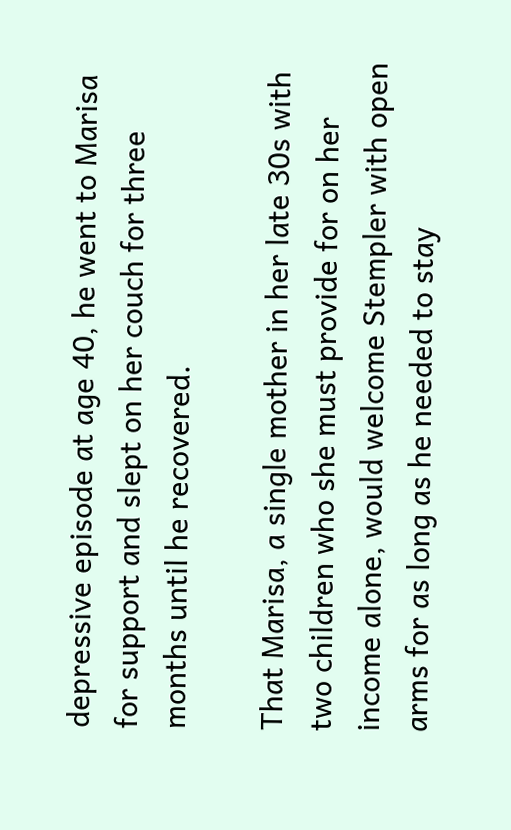depressive episode at age 40, he went to Marisa for support and slept on her couch for three months until he recovered.

That Marisa, a single mother in her late 30s with two children who she must provide for on her income alone, would welcome Stempler with open arms for as long as he needed to stay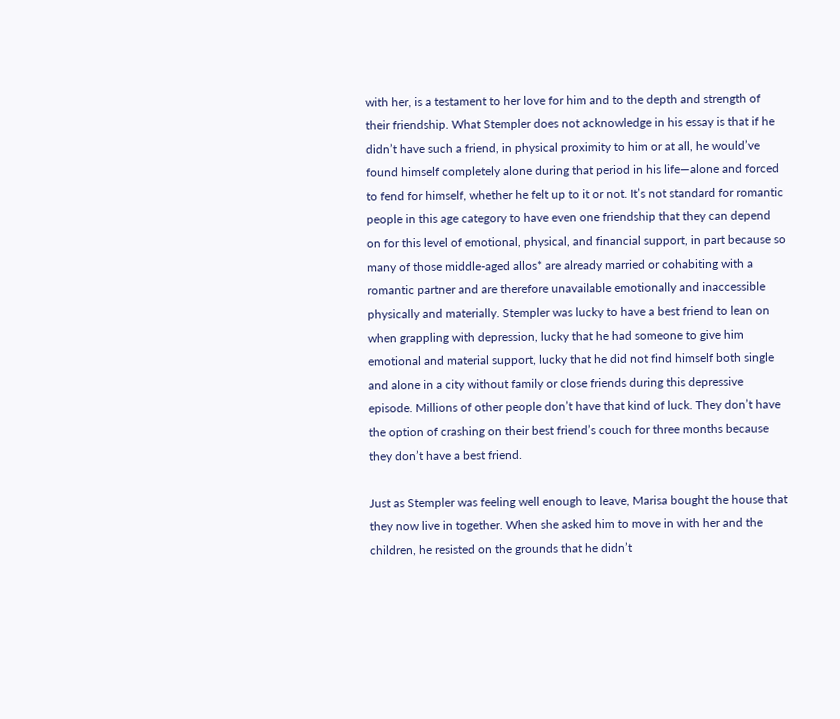with her, is a testament to her love for him and to the depth and strength of their friendship. What Stempler does not acknowledge in his essay is that if he didn’t have such a friend, in physical proximity to him or at all, he would’ve found himself completely alone during that period in his life—alone and forced to fend for himself, whether he felt up to it or not. It’s not standard for romantic people in this age category to have even one friendship that they can depend on for this level of emotional, physical, and financial support, in part because so many of those middle-aged allos* are already married or cohabiting with a romantic partner and are therefore unavailable emotionally and inaccessible physically and materially. Stempler was lucky to have a best friend to lean on when grappling with depression, lucky that he had someone to give him emotional and material support, lucky that he did not find himself both single and alone in a city without family or close friends during this depressive episode. Millions of other people don’t have that kind of luck. They don’t have the option of crashing on their best friend’s couch for three months because they don’t have a best friend.

Just as Stempler was feeling well enough to leave, Marisa bought the house that they now live in together. When she asked him to move in with her and the children, he resisted on the grounds that he didn’t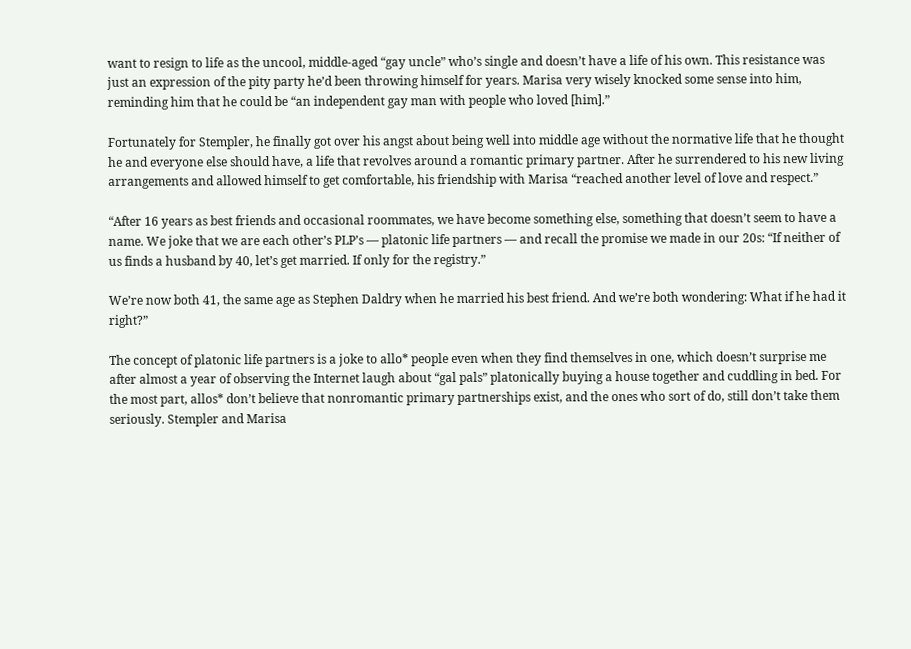want to resign to life as the uncool, middle-aged “gay uncle” who’s single and doesn’t have a life of his own. This resistance was just an expression of the pity party he’d been throwing himself for years. Marisa very wisely knocked some sense into him, reminding him that he could be “an independent gay man with people who loved [him].”

Fortunately for Stempler, he finally got over his angst about being well into middle age without the normative life that he thought he and everyone else should have, a life that revolves around a romantic primary partner. After he surrendered to his new living arrangements and allowed himself to get comfortable, his friendship with Marisa “reached another level of love and respect.”

“After 16 years as best friends and occasional roommates, we have become something else, something that doesn’t seem to have a name. We joke that we are each other’s PLP’s — platonic life partners — and recall the promise we made in our 20s: “If neither of us finds a husband by 40, let’s get married. If only for the registry.”

We’re now both 41, the same age as Stephen Daldry when he married his best friend. And we’re both wondering: What if he had it right?”

The concept of platonic life partners is a joke to allo* people even when they find themselves in one, which doesn’t surprise me after almost a year of observing the Internet laugh about “gal pals” platonically buying a house together and cuddling in bed. For the most part, allos* don’t believe that nonromantic primary partnerships exist, and the ones who sort of do, still don’t take them seriously. Stempler and Marisa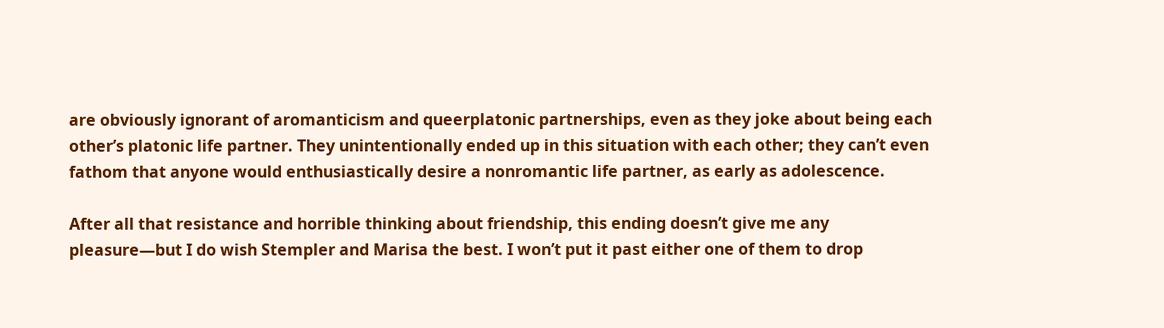are obviously ignorant of aromanticism and queerplatonic partnerships, even as they joke about being each other’s platonic life partner. They unintentionally ended up in this situation with each other; they can’t even fathom that anyone would enthusiastically desire a nonromantic life partner, as early as adolescence.

After all that resistance and horrible thinking about friendship, this ending doesn’t give me any pleasure—but I do wish Stempler and Marisa the best. I won’t put it past either one of them to drop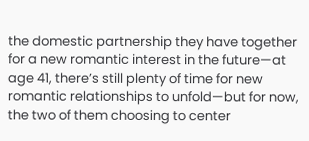the domestic partnership they have together for a new romantic interest in the future—at age 41, there’s still plenty of time for new romantic relationships to unfold—but for now, the two of them choosing to center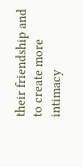their friendship and to create more intimacy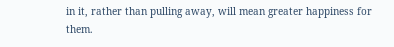in it, rather than pulling away, will mean greater happiness for them.